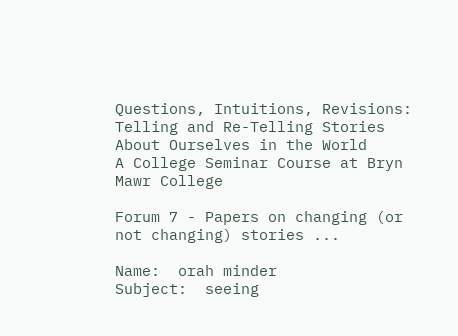Questions, Intuitions, Revisions:
Telling and Re-Telling Stories About Ourselves in the World
A College Seminar Course at Bryn Mawr College

Forum 7 - Papers on changing (or not changing) stories ...

Name:  orah minder
Subject:  seeing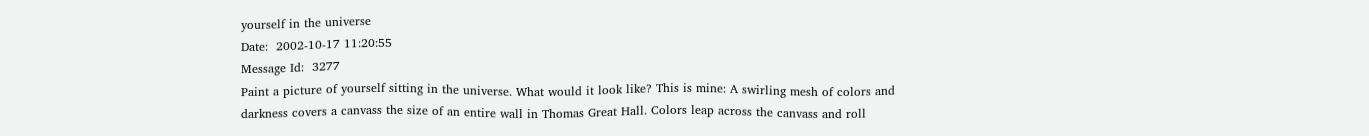yourself in the universe
Date:  2002-10-17 11:20:55
Message Id:  3277
Paint a picture of yourself sitting in the universe. What would it look like? This is mine: A swirling mesh of colors and darkness covers a canvass the size of an entire wall in Thomas Great Hall. Colors leap across the canvass and roll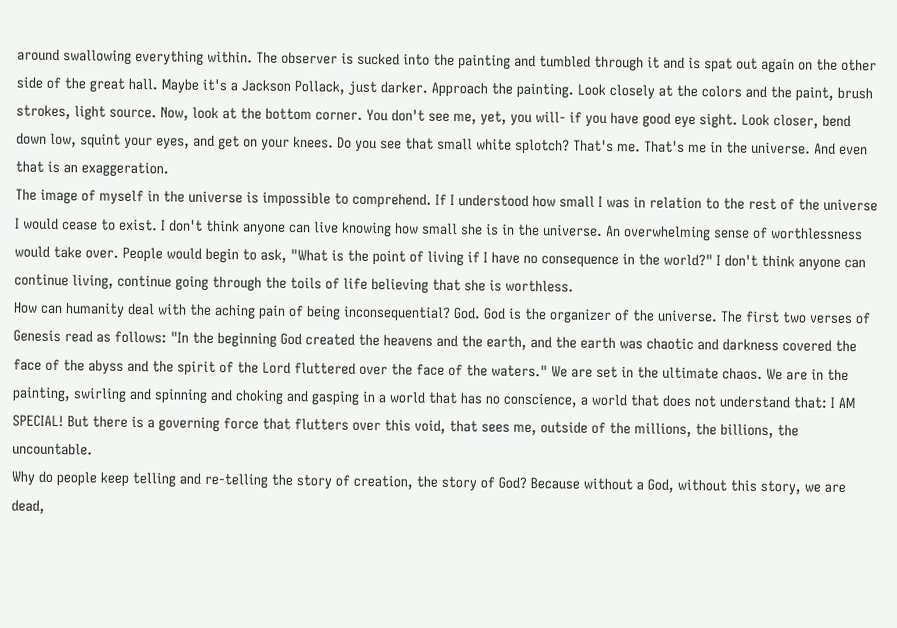around swallowing everything within. The observer is sucked into the painting and tumbled through it and is spat out again on the other side of the great hall. Maybe it's a Jackson Pollack, just darker. Approach the painting. Look closely at the colors and the paint, brush strokes, light source. Now, look at the bottom corner. You don't see me, yet, you will- if you have good eye sight. Look closer, bend down low, squint your eyes, and get on your knees. Do you see that small white splotch? That's me. That's me in the universe. And even that is an exaggeration.
The image of myself in the universe is impossible to comprehend. If I understood how small I was in relation to the rest of the universe I would cease to exist. I don't think anyone can live knowing how small she is in the universe. An overwhelming sense of worthlessness would take over. People would begin to ask, "What is the point of living if I have no consequence in the world?" I don't think anyone can continue living, continue going through the toils of life believing that she is worthless.
How can humanity deal with the aching pain of being inconsequential? God. God is the organizer of the universe. The first two verses of Genesis read as follows: "In the beginning God created the heavens and the earth, and the earth was chaotic and darkness covered the face of the abyss and the spirit of the Lord fluttered over the face of the waters." We are set in the ultimate chaos. We are in the painting, swirling and spinning and choking and gasping in a world that has no conscience, a world that does not understand that: I AM SPECIAL! But there is a governing force that flutters over this void, that sees me, outside of the millions, the billions, the uncountable.
Why do people keep telling and re-telling the story of creation, the story of God? Because without a God, without this story, we are dead,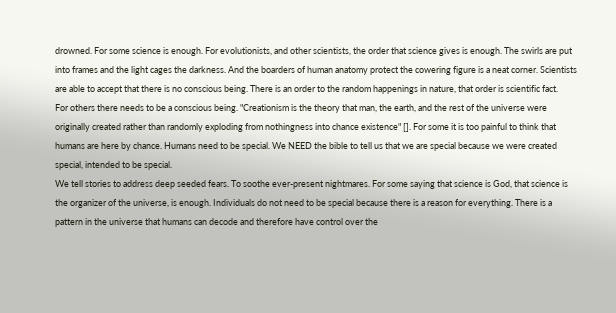drowned. For some science is enough. For evolutionists, and other scientists, the order that science gives is enough. The swirls are put into frames and the light cages the darkness. And the boarders of human anatomy protect the cowering figure is a neat corner. Scientists are able to accept that there is no conscious being. There is an order to the random happenings in nature, that order is scientific fact.
For others there needs to be a conscious being. "Creationism is the theory that man, the earth, and the rest of the universe were originally created rather than randomly exploding from nothingness into chance existence" []. For some it is too painful to think that humans are here by chance. Humans need to be special. We NEED the bible to tell us that we are special because we were created special, intended to be special.
We tell stories to address deep seeded fears. To soothe ever-present nightmares. For some saying that science is God, that science is the organizer of the universe, is enough. Individuals do not need to be special because there is a reason for everything. There is a pattern in the universe that humans can decode and therefore have control over the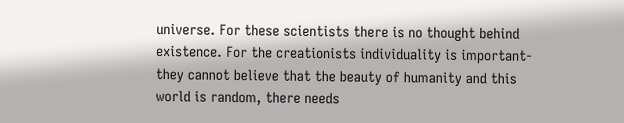universe. For these scientists there is no thought behind existence. For the creationists individuality is important- they cannot believe that the beauty of humanity and this world is random, there needs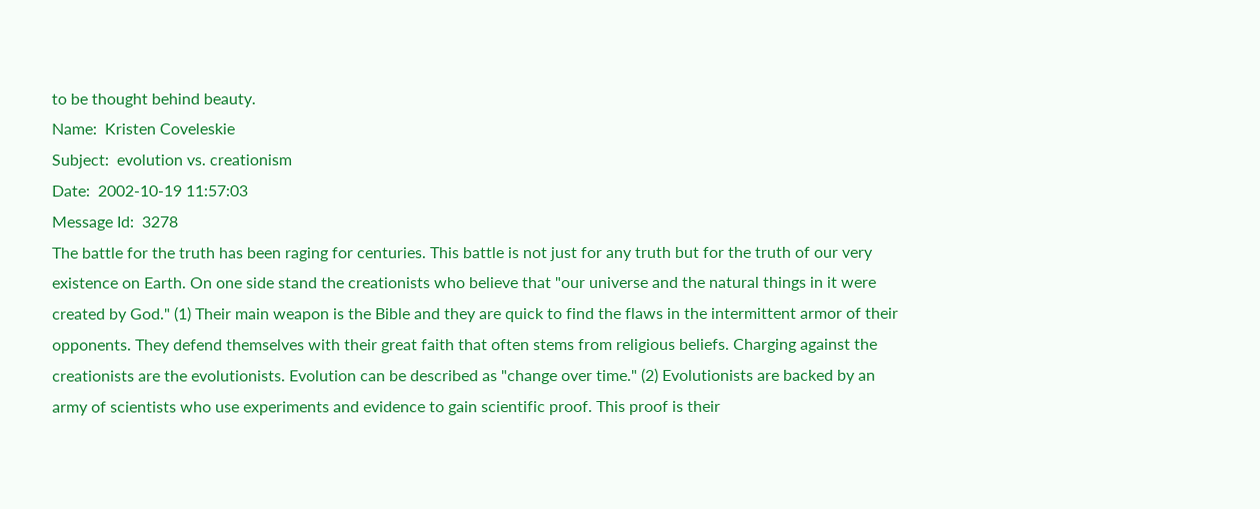to be thought behind beauty.
Name:  Kristen Coveleskie
Subject:  evolution vs. creationism
Date:  2002-10-19 11:57:03
Message Id:  3278
The battle for the truth has been raging for centuries. This battle is not just for any truth but for the truth of our very existence on Earth. On one side stand the creationists who believe that "our universe and the natural things in it were created by God." (1) Their main weapon is the Bible and they are quick to find the flaws in the intermittent armor of their opponents. They defend themselves with their great faith that often stems from religious beliefs. Charging against the creationists are the evolutionists. Evolution can be described as "change over time." (2) Evolutionists are backed by an army of scientists who use experiments and evidence to gain scientific proof. This proof is their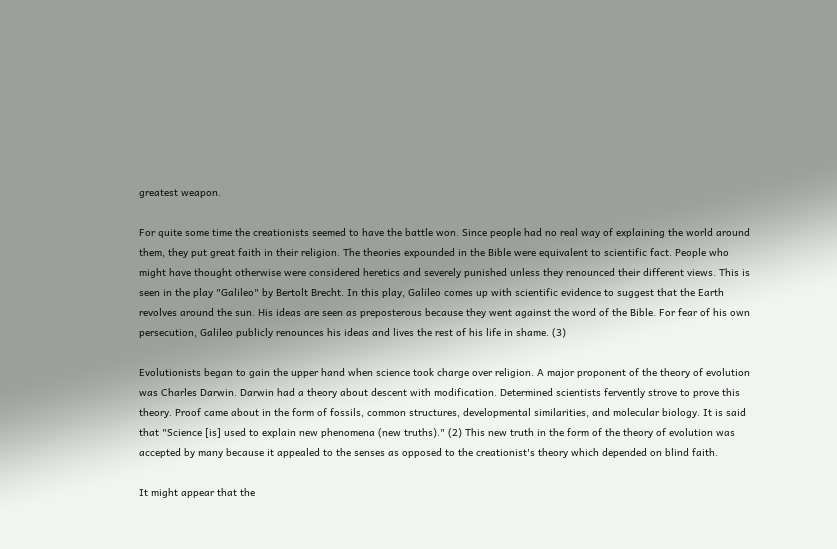greatest weapon.

For quite some time the creationists seemed to have the battle won. Since people had no real way of explaining the world around them, they put great faith in their religion. The theories expounded in the Bible were equivalent to scientific fact. People who might have thought otherwise were considered heretics and severely punished unless they renounced their different views. This is seen in the play "Galileo" by Bertolt Brecht. In this play, Galileo comes up with scientific evidence to suggest that the Earth revolves around the sun. His ideas are seen as preposterous because they went against the word of the Bible. For fear of his own persecution, Galileo publicly renounces his ideas and lives the rest of his life in shame. (3)

Evolutionists began to gain the upper hand when science took charge over religion. A major proponent of the theory of evolution was Charles Darwin. Darwin had a theory about descent with modification. Determined scientists fervently strove to prove this theory. Proof came about in the form of fossils, common structures, developmental similarities, and molecular biology. It is said that "Science [is] used to explain new phenomena (new truths)." (2) This new truth in the form of the theory of evolution was accepted by many because it appealed to the senses as opposed to the creationist's theory which depended on blind faith.

It might appear that the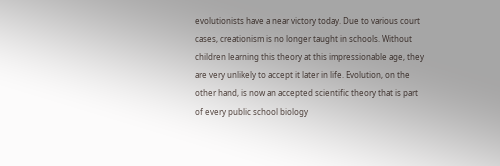evolutionists have a near victory today. Due to various court cases, creationism is no longer taught in schools. Without children learning this theory at this impressionable age, they are very unlikely to accept it later in life. Evolution, on the other hand, is now an accepted scientific theory that is part of every public school biology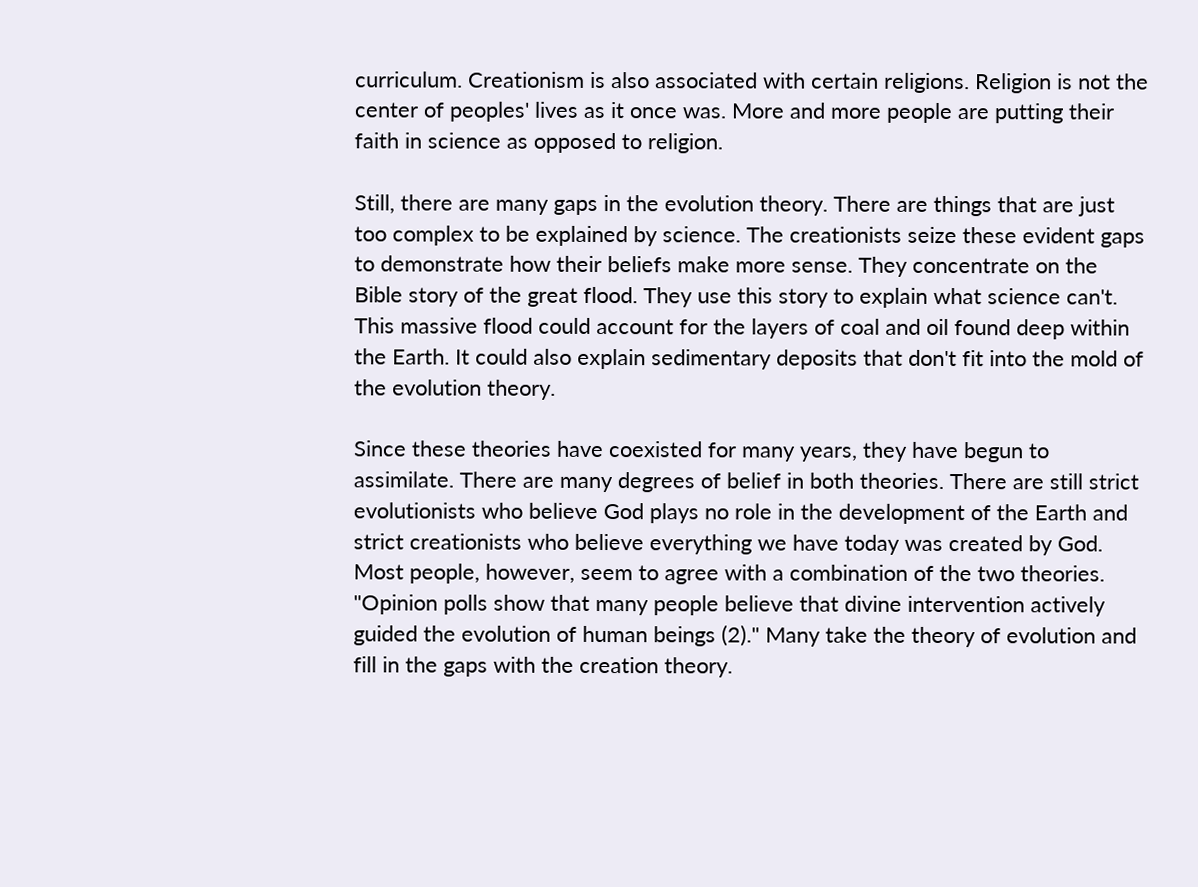curriculum. Creationism is also associated with certain religions. Religion is not the center of peoples' lives as it once was. More and more people are putting their faith in science as opposed to religion.

Still, there are many gaps in the evolution theory. There are things that are just too complex to be explained by science. The creationists seize these evident gaps to demonstrate how their beliefs make more sense. They concentrate on the Bible story of the great flood. They use this story to explain what science can't. This massive flood could account for the layers of coal and oil found deep within the Earth. It could also explain sedimentary deposits that don't fit into the mold of the evolution theory.

Since these theories have coexisted for many years, they have begun to assimilate. There are many degrees of belief in both theories. There are still strict evolutionists who believe God plays no role in the development of the Earth and strict creationists who believe everything we have today was created by God. Most people, however, seem to agree with a combination of the two theories. "Opinion polls show that many people believe that divine intervention actively guided the evolution of human beings (2)." Many take the theory of evolution and fill in the gaps with the creation theory.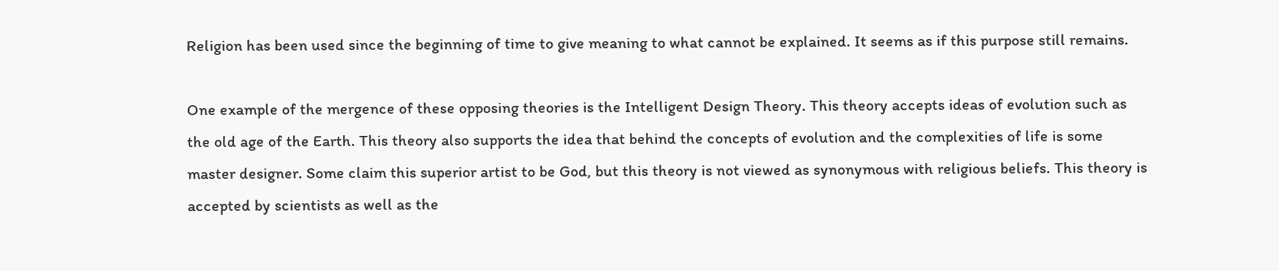Religion has been used since the beginning of time to give meaning to what cannot be explained. It seems as if this purpose still remains.

One example of the mergence of these opposing theories is the Intelligent Design Theory. This theory accepts ideas of evolution such as the old age of the Earth. This theory also supports the idea that behind the concepts of evolution and the complexities of life is some master designer. Some claim this superior artist to be God, but this theory is not viewed as synonymous with religious beliefs. This theory is accepted by scientists as well as the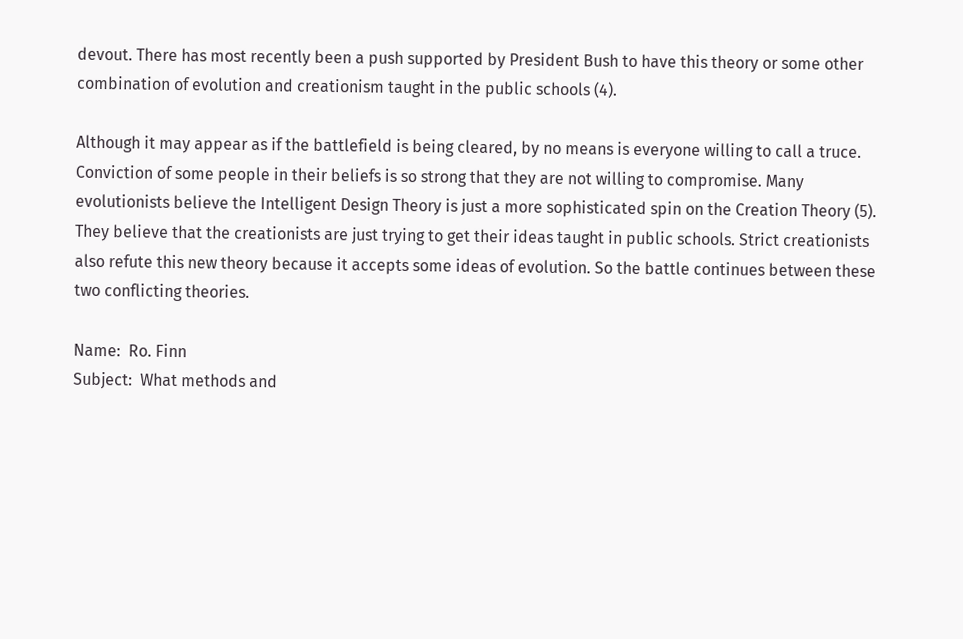devout. There has most recently been a push supported by President Bush to have this theory or some other combination of evolution and creationism taught in the public schools (4).

Although it may appear as if the battlefield is being cleared, by no means is everyone willing to call a truce. Conviction of some people in their beliefs is so strong that they are not willing to compromise. Many evolutionists believe the Intelligent Design Theory is just a more sophisticated spin on the Creation Theory (5). They believe that the creationists are just trying to get their ideas taught in public schools. Strict creationists also refute this new theory because it accepts some ideas of evolution. So the battle continues between these two conflicting theories.

Name:  Ro. Finn
Subject:  What methods and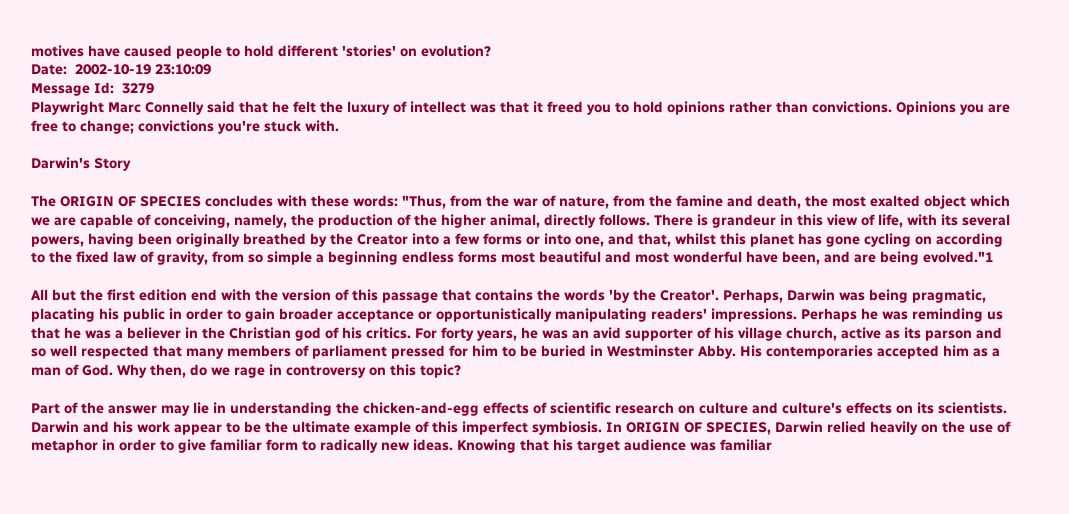motives have caused people to hold different 'stories' on evolution?
Date:  2002-10-19 23:10:09
Message Id:  3279
Playwright Marc Connelly said that he felt the luxury of intellect was that it freed you to hold opinions rather than convictions. Opinions you are free to change; convictions you're stuck with.

Darwin's Story

The ORIGIN OF SPECIES concludes with these words: "Thus, from the war of nature, from the famine and death, the most exalted object which we are capable of conceiving, namely, the production of the higher animal, directly follows. There is grandeur in this view of life, with its several powers, having been originally breathed by the Creator into a few forms or into one, and that, whilst this planet has gone cycling on according to the fixed law of gravity, from so simple a beginning endless forms most beautiful and most wonderful have been, and are being evolved."1

All but the first edition end with the version of this passage that contains the words 'by the Creator'. Perhaps, Darwin was being pragmatic, placating his public in order to gain broader acceptance or opportunistically manipulating readers' impressions. Perhaps he was reminding us that he was a believer in the Christian god of his critics. For forty years, he was an avid supporter of his village church, active as its parson and so well respected that many members of parliament pressed for him to be buried in Westminster Abby. His contemporaries accepted him as a man of God. Why then, do we rage in controversy on this topic?

Part of the answer may lie in understanding the chicken-and-egg effects of scientific research on culture and culture's effects on its scientists. Darwin and his work appear to be the ultimate example of this imperfect symbiosis. In ORIGIN OF SPECIES, Darwin relied heavily on the use of metaphor in order to give familiar form to radically new ideas. Knowing that his target audience was familiar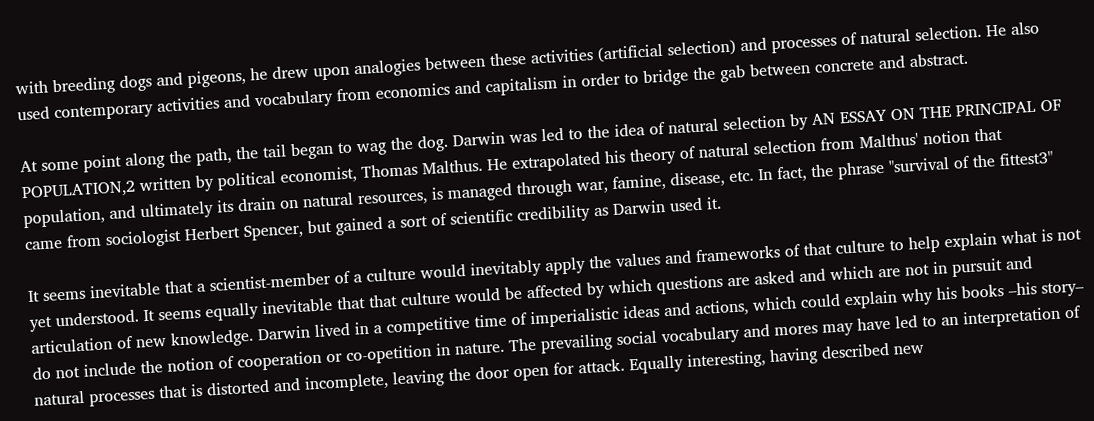with breeding dogs and pigeons, he drew upon analogies between these activities (artificial selection) and processes of natural selection. He also used contemporary activities and vocabulary from economics and capitalism in order to bridge the gab between concrete and abstract.

At some point along the path, the tail began to wag the dog. Darwin was led to the idea of natural selection by AN ESSAY ON THE PRINCIPAL OF POPULATION,2 written by political economist, Thomas Malthus. He extrapolated his theory of natural selection from Malthus' notion that population, and ultimately its drain on natural resources, is managed through war, famine, disease, etc. In fact, the phrase "survival of the fittest3" came from sociologist Herbert Spencer, but gained a sort of scientific credibility as Darwin used it.

It seems inevitable that a scientist-member of a culture would inevitably apply the values and frameworks of that culture to help explain what is not yet understood. It seems equally inevitable that that culture would be affected by which questions are asked and which are not in pursuit and articulation of new knowledge. Darwin lived in a competitive time of imperialistic ideas and actions, which could explain why his books –his story– do not include the notion of cooperation or co-opetition in nature. The prevailing social vocabulary and mores may have led to an interpretation of natural processes that is distorted and incomplete, leaving the door open for attack. Equally interesting, having described new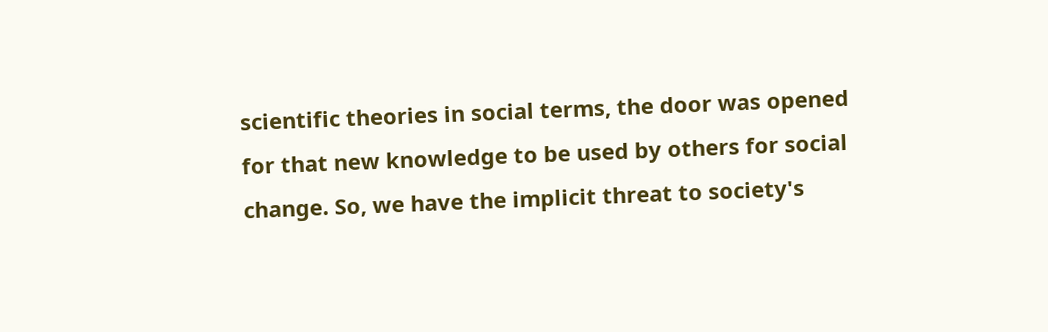scientific theories in social terms, the door was opened for that new knowledge to be used by others for social change. So, we have the implicit threat to society's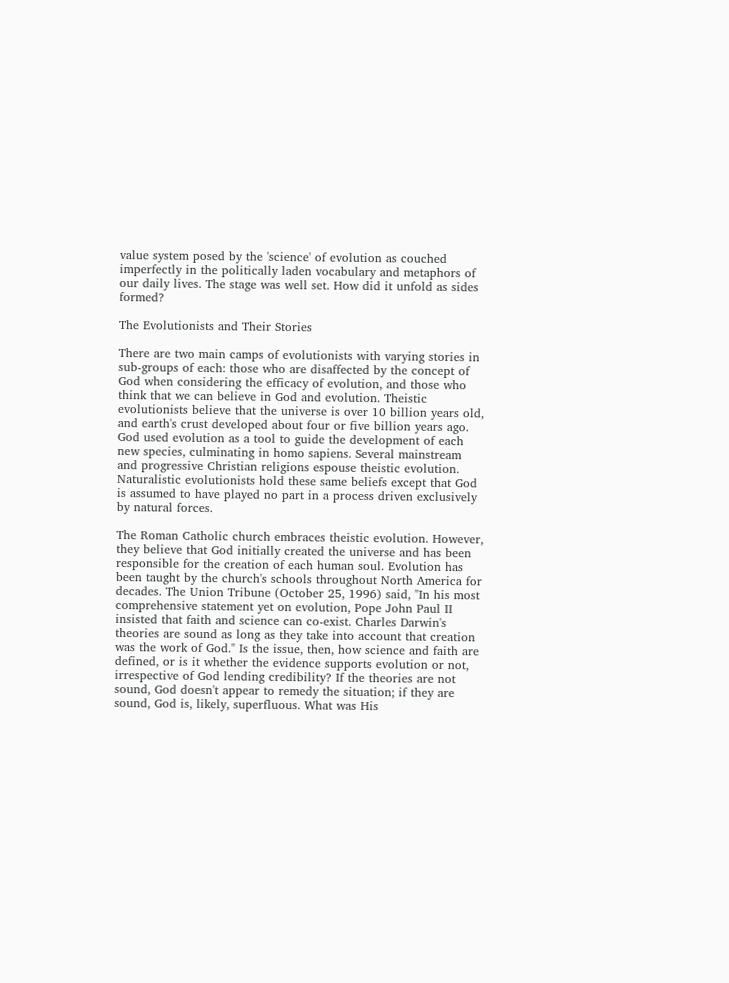value system posed by the 'science' of evolution as couched imperfectly in the politically laden vocabulary and metaphors of our daily lives. The stage was well set. How did it unfold as sides formed?

The Evolutionists and Their Stories

There are two main camps of evolutionists with varying stories in sub-groups of each: those who are disaffected by the concept of God when considering the efficacy of evolution, and those who think that we can believe in God and evolution. Theistic evolutionists believe that the universe is over 10 billion years old, and earth's crust developed about four or five billion years ago. God used evolution as a tool to guide the development of each new species, culminating in homo sapiens. Several mainstream and progressive Christian religions espouse theistic evolution. Naturalistic evolutionists hold these same beliefs except that God is assumed to have played no part in a process driven exclusively by natural forces.

The Roman Catholic church embraces theistic evolution. However, they believe that God initially created the universe and has been responsible for the creation of each human soul. Evolution has been taught by the church's schools throughout North America for decades. The Union Tribune (October 25, 1996) said, "In his most comprehensive statement yet on evolution, Pope John Paul II insisted that faith and science can co-exist. Charles Darwin's theories are sound as long as they take into account that creation was the work of God." Is the issue, then, how science and faith are defined, or is it whether the evidence supports evolution or not, irrespective of God lending credibility? If the theories are not sound, God doesn't appear to remedy the situation; if they are sound, God is, likely, superfluous. What was His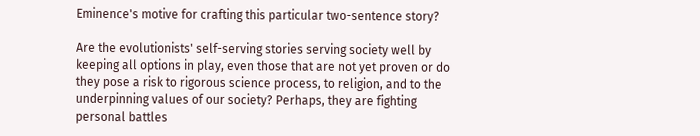Eminence's motive for crafting this particular two-sentence story?

Are the evolutionists' self-serving stories serving society well by keeping all options in play, even those that are not yet proven or do they pose a risk to rigorous science process, to religion, and to the underpinning values of our society? Perhaps, they are fighting personal battles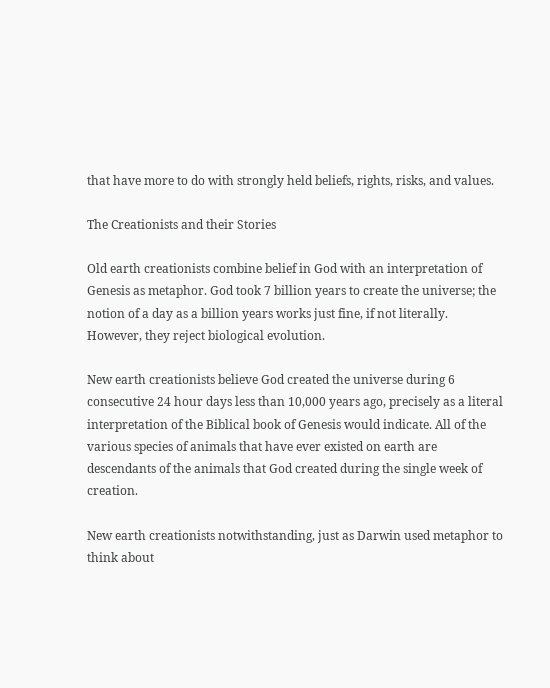that have more to do with strongly held beliefs, rights, risks, and values.

The Creationists and their Stories

Old earth creationists combine belief in God with an interpretation of Genesis as metaphor. God took 7 billion years to create the universe; the notion of a day as a billion years works just fine, if not literally. However, they reject biological evolution.

New earth creationists believe God created the universe during 6 consecutive 24 hour days less than 10,000 years ago, precisely as a literal interpretation of the Biblical book of Genesis would indicate. All of the various species of animals that have ever existed on earth are descendants of the animals that God created during the single week of creation.

New earth creationists notwithstanding, just as Darwin used metaphor to think about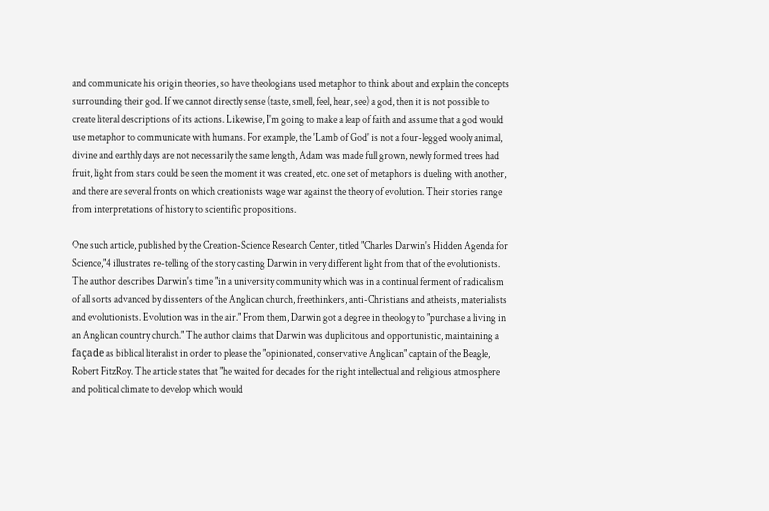and communicate his origin theories, so have theologians used metaphor to think about and explain the concepts surrounding their god. If we cannot directly sense (taste, smell, feel, hear, see) a god, then it is not possible to create literal descriptions of its actions. Likewise, I'm going to make a leap of faith and assume that a god would use metaphor to communicate with humans. For example, the 'Lamb of God' is not a four-legged wooly animal, divine and earthly days are not necessarily the same length, Adam was made full grown, newly formed trees had fruit, light from stars could be seen the moment it was created, etc. one set of metaphors is dueling with another, and there are several fronts on which creationists wage war against the theory of evolution. Their stories range from interpretations of history to scientific propositions.

One such article, published by the Creation-Science Research Center, titled "Charles Darwin's Hidden Agenda for Science,"4 illustrates re-telling of the story casting Darwin in very different light from that of the evolutionists. The author describes Darwin's time "in a university community which was in a continual ferment of radicalism of all sorts advanced by dissenters of the Anglican church, freethinkers, anti-Christians and atheists, materialists and evolutionists. Evolution was in the air." From them, Darwin got a degree in theology to "purchase a living in an Anglican country church." The author claims that Darwin was duplicitous and opportunistic, maintaining a façade as biblical literalist in order to please the "opinionated, conservative Anglican" captain of the Beagle, Robert FitzRoy. The article states that "he waited for decades for the right intellectual and religious atmosphere and political climate to develop which would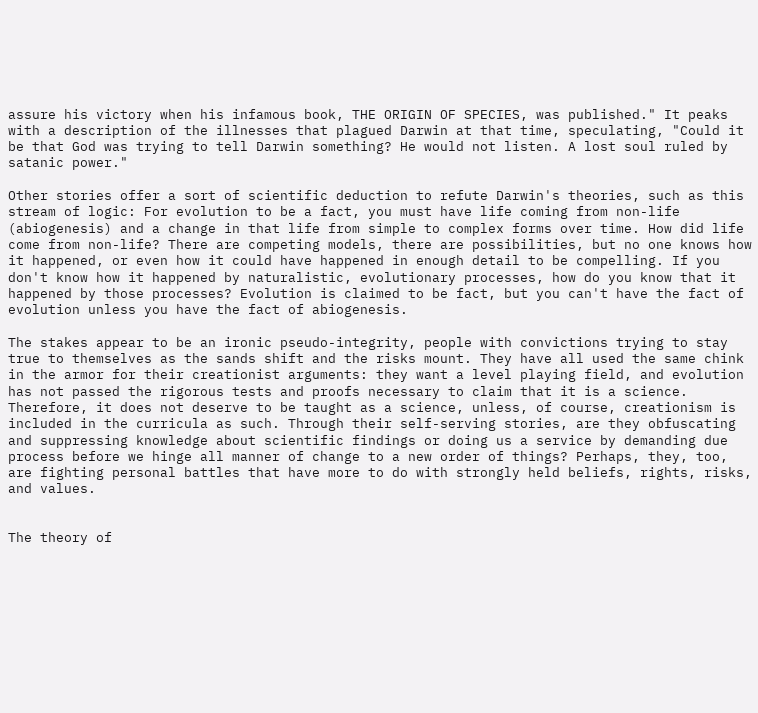assure his victory when his infamous book, THE ORIGIN OF SPECIES, was published." It peaks with a description of the illnesses that plagued Darwin at that time, speculating, "Could it be that God was trying to tell Darwin something? He would not listen. A lost soul ruled by satanic power."

Other stories offer a sort of scientific deduction to refute Darwin's theories, such as this stream of logic: For evolution to be a fact, you must have life coming from non-life (abiogenesis) and a change in that life from simple to complex forms over time. How did life come from non-life? There are competing models, there are possibilities, but no one knows how it happened, or even how it could have happened in enough detail to be compelling. If you don't know how it happened by naturalistic, evolutionary processes, how do you know that it happened by those processes? Evolution is claimed to be fact, but you can't have the fact of evolution unless you have the fact of abiogenesis.

The stakes appear to be an ironic pseudo-integrity, people with convictions trying to stay true to themselves as the sands shift and the risks mount. They have all used the same chink in the armor for their creationist arguments: they want a level playing field, and evolution has not passed the rigorous tests and proofs necessary to claim that it is a science. Therefore, it does not deserve to be taught as a science, unless, of course, creationism is included in the curricula as such. Through their self-serving stories, are they obfuscating and suppressing knowledge about scientific findings or doing us a service by demanding due process before we hinge all manner of change to a new order of things? Perhaps, they, too, are fighting personal battles that have more to do with strongly held beliefs, rights, risks, and values.


The theory of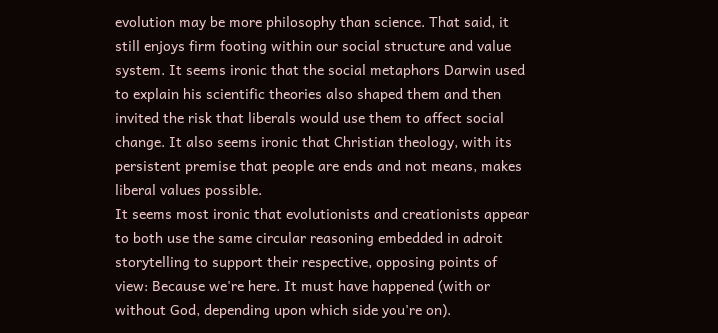evolution may be more philosophy than science. That said, it still enjoys firm footing within our social structure and value system. It seems ironic that the social metaphors Darwin used to explain his scientific theories also shaped them and then invited the risk that liberals would use them to affect social change. It also seems ironic that Christian theology, with its persistent premise that people are ends and not means, makes liberal values possible.
It seems most ironic that evolutionists and creationists appear to both use the same circular reasoning embedded in adroit storytelling to support their respective, opposing points of view: Because we're here. It must have happened (with or without God, depending upon which side you're on).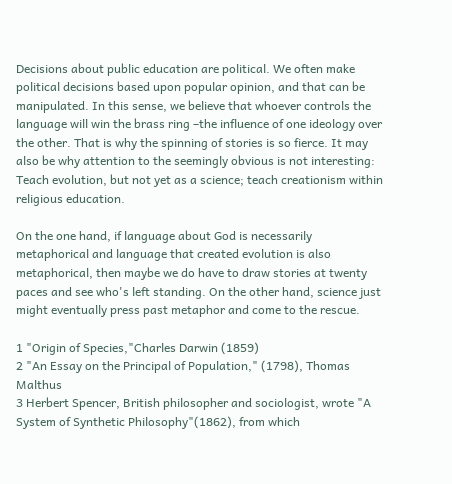Decisions about public education are political. We often make political decisions based upon popular opinion, and that can be manipulated. In this sense, we believe that whoever controls the language will win the brass ring –the influence of one ideology over the other. That is why the spinning of stories is so fierce. It may also be why attention to the seemingly obvious is not interesting: Teach evolution, but not yet as a science; teach creationism within religious education.

On the one hand, if language about God is necessarily metaphorical and language that created evolution is also metaphorical, then maybe we do have to draw stories at twenty paces and see who's left standing. On the other hand, science just might eventually press past metaphor and come to the rescue.

1 "Origin of Species,"Charles Darwin (1859)
2 "An Essay on the Principal of Population," (1798), Thomas Malthus
3 Herbert Spencer, British philosopher and sociologist, wrote "A System of Synthetic Philosophy"(1862), from which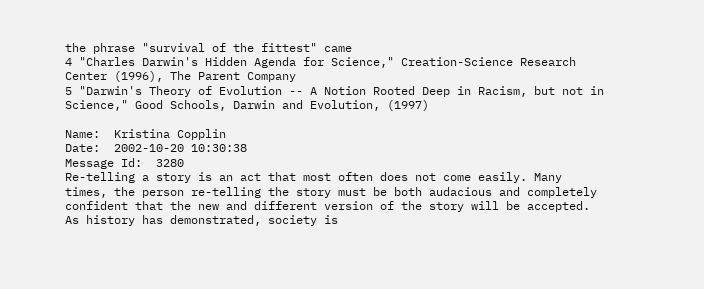the phrase "survival of the fittest" came
4 "Charles Darwin's Hidden Agenda for Science," Creation-Science Research Center (1996), The Parent Company
5 "Darwin's Theory of Evolution -- A Notion Rooted Deep in Racism, but not in Science," Good Schools, Darwin and Evolution, (1997)

Name:  Kristina Copplin
Date:  2002-10-20 10:30:38
Message Id:  3280
Re-telling a story is an act that most often does not come easily. Many times, the person re-telling the story must be both audacious and completely confident that the new and different version of the story will be accepted. As history has demonstrated, society is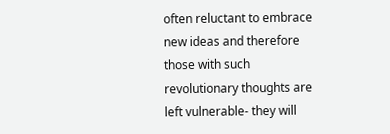often reluctant to embrace new ideas and therefore those with such revolutionary thoughts are left vulnerable- they will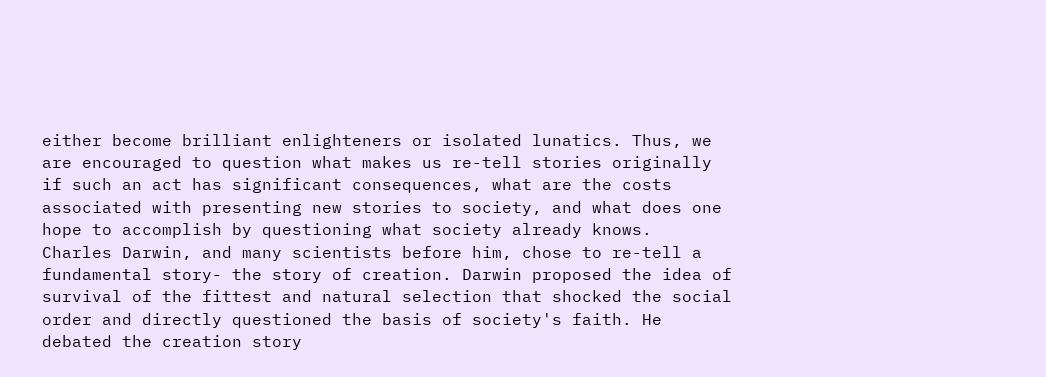either become brilliant enlighteners or isolated lunatics. Thus, we are encouraged to question what makes us re-tell stories originally if such an act has significant consequences, what are the costs associated with presenting new stories to society, and what does one hope to accomplish by questioning what society already knows.
Charles Darwin, and many scientists before him, chose to re-tell a fundamental story- the story of creation. Darwin proposed the idea of survival of the fittest and natural selection that shocked the social order and directly questioned the basis of society's faith. He debated the creation story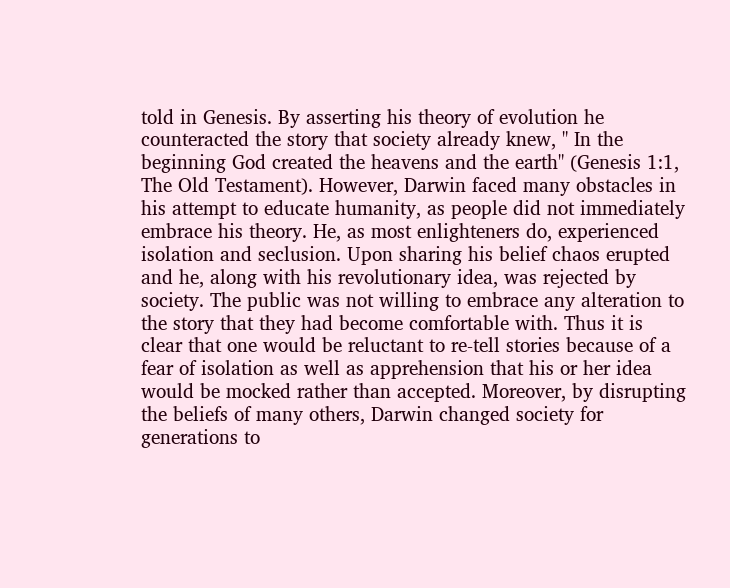told in Genesis. By asserting his theory of evolution he counteracted the story that society already knew, " In the beginning God created the heavens and the earth" (Genesis 1:1, The Old Testament). However, Darwin faced many obstacles in his attempt to educate humanity, as people did not immediately embrace his theory. He, as most enlighteners do, experienced isolation and seclusion. Upon sharing his belief chaos erupted and he, along with his revolutionary idea, was rejected by society. The public was not willing to embrace any alteration to the story that they had become comfortable with. Thus it is clear that one would be reluctant to re-tell stories because of a fear of isolation as well as apprehension that his or her idea would be mocked rather than accepted. Moreover, by disrupting the beliefs of many others, Darwin changed society for generations to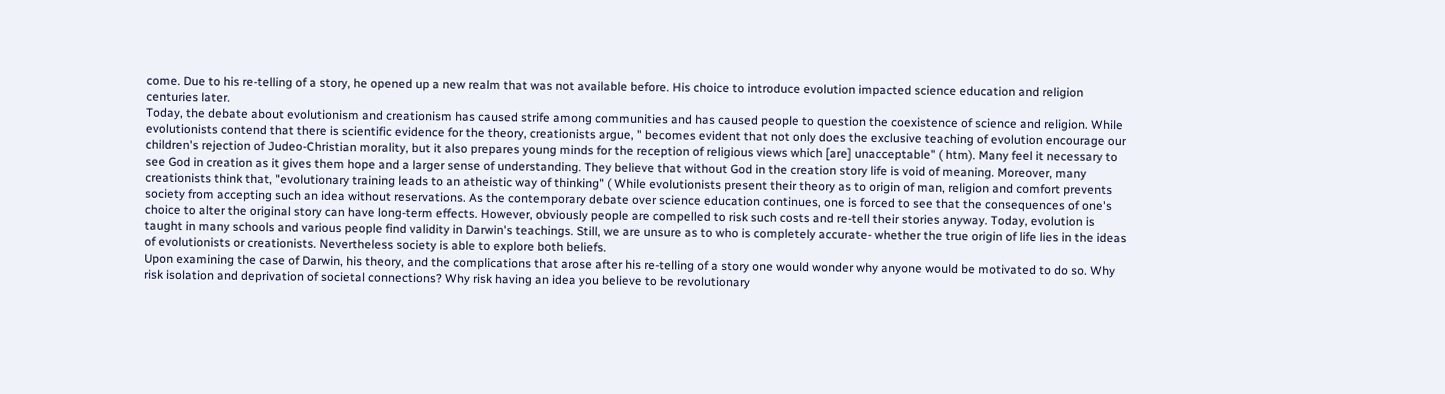come. Due to his re-telling of a story, he opened up a new realm that was not available before. His choice to introduce evolution impacted science education and religion centuries later.
Today, the debate about evolutionism and creationism has caused strife among communities and has caused people to question the coexistence of science and religion. While evolutionists contend that there is scientific evidence for the theory, creationists argue, " becomes evident that not only does the exclusive teaching of evolution encourage our children's rejection of Judeo-Christian morality, but it also prepares young minds for the reception of religious views which [are] unacceptable" ( htm). Many feel it necessary to see God in creation as it gives them hope and a larger sense of understanding. They believe that without God in the creation story life is void of meaning. Moreover, many creationists think that, "evolutionary training leads to an atheistic way of thinking" ( While evolutionists present their theory as to origin of man, religion and comfort prevents society from accepting such an idea without reservations. As the contemporary debate over science education continues, one is forced to see that the consequences of one's choice to alter the original story can have long-term effects. However, obviously people are compelled to risk such costs and re-tell their stories anyway. Today, evolution is taught in many schools and various people find validity in Darwin's teachings. Still, we are unsure as to who is completely accurate- whether the true origin of life lies in the ideas of evolutionists or creationists. Nevertheless society is able to explore both beliefs.
Upon examining the case of Darwin, his theory, and the complications that arose after his re-telling of a story one would wonder why anyone would be motivated to do so. Why risk isolation and deprivation of societal connections? Why risk having an idea you believe to be revolutionary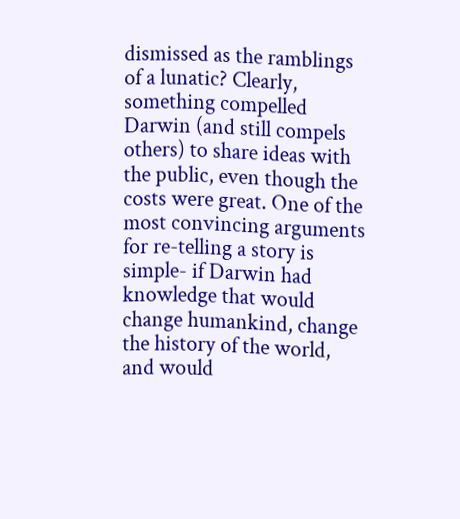dismissed as the ramblings of a lunatic? Clearly, something compelled Darwin (and still compels others) to share ideas with the public, even though the costs were great. One of the most convincing arguments for re-telling a story is simple- if Darwin had knowledge that would change humankind, change the history of the world, and would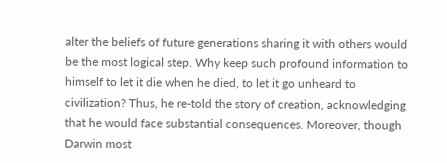alter the beliefs of future generations sharing it with others would be the most logical step. Why keep such profound information to himself to let it die when he died, to let it go unheard to civilization? Thus, he re-told the story of creation, acknowledging that he would face substantial consequences. Moreover, though Darwin most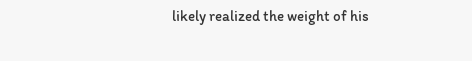likely realized the weight of his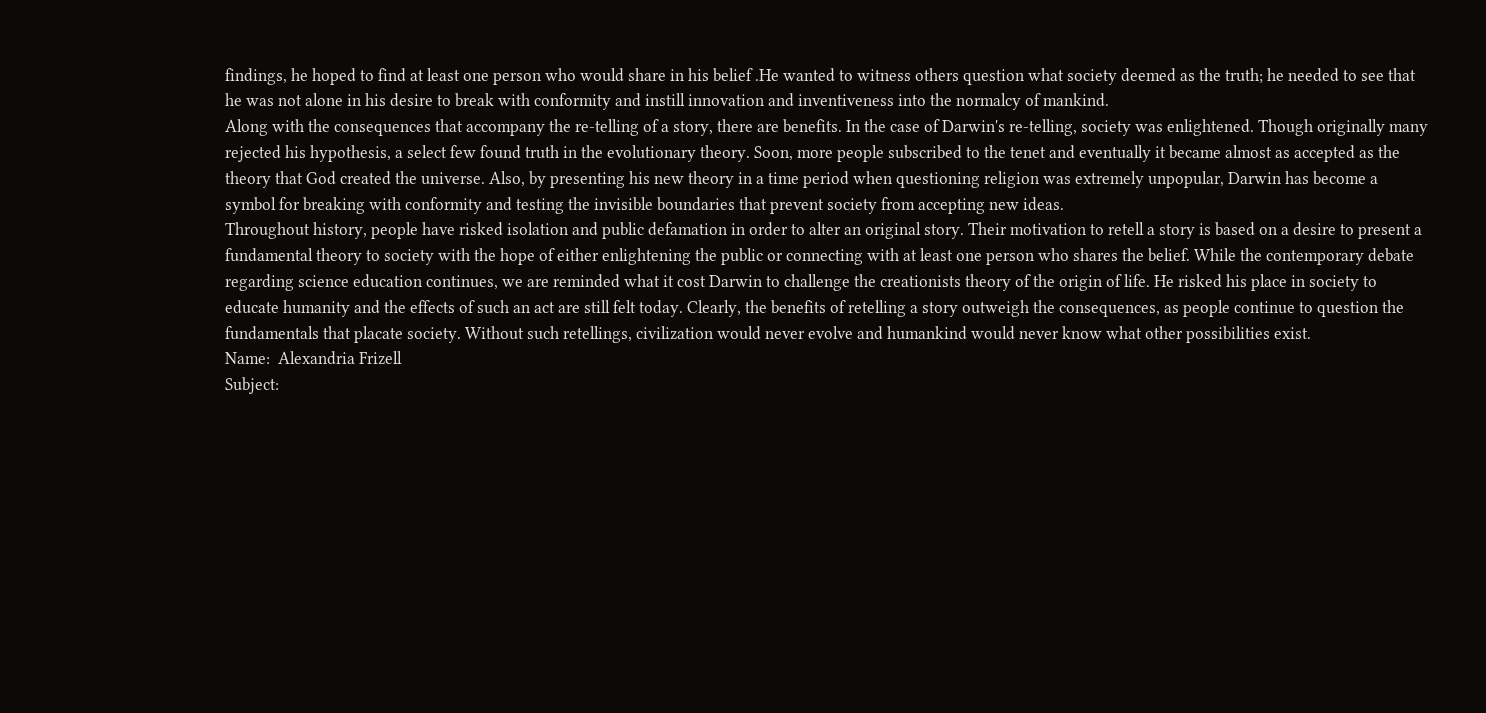findings, he hoped to find at least one person who would share in his belief .He wanted to witness others question what society deemed as the truth; he needed to see that he was not alone in his desire to break with conformity and instill innovation and inventiveness into the normalcy of mankind.
Along with the consequences that accompany the re-telling of a story, there are benefits. In the case of Darwin's re-telling, society was enlightened. Though originally many rejected his hypothesis, a select few found truth in the evolutionary theory. Soon, more people subscribed to the tenet and eventually it became almost as accepted as the theory that God created the universe. Also, by presenting his new theory in a time period when questioning religion was extremely unpopular, Darwin has become a symbol for breaking with conformity and testing the invisible boundaries that prevent society from accepting new ideas.
Throughout history, people have risked isolation and public defamation in order to alter an original story. Their motivation to retell a story is based on a desire to present a fundamental theory to society with the hope of either enlightening the public or connecting with at least one person who shares the belief. While the contemporary debate regarding science education continues, we are reminded what it cost Darwin to challenge the creationists theory of the origin of life. He risked his place in society to educate humanity and the effects of such an act are still felt today. Clearly, the benefits of retelling a story outweigh the consequences, as people continue to question the fundamentals that placate society. Without such retellings, civilization would never evolve and humankind would never know what other possibilities exist.
Name:  Alexandria Frizell
Subject: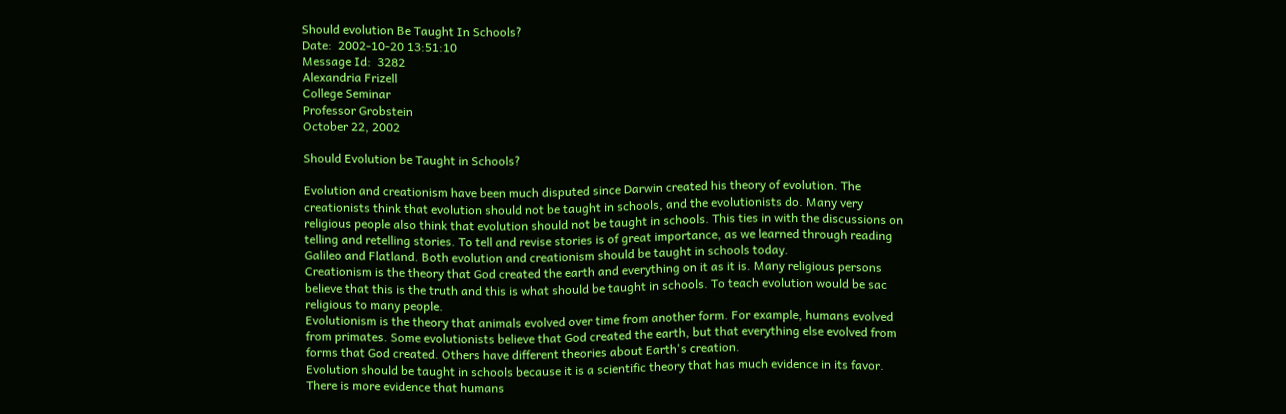Should evolution Be Taught In Schools?
Date:  2002-10-20 13:51:10
Message Id:  3282
Alexandria Frizell
College Seminar
Professor Grobstein
October 22, 2002

Should Evolution be Taught in Schools?

Evolution and creationism have been much disputed since Darwin created his theory of evolution. The creationists think that evolution should not be taught in schools, and the evolutionists do. Many very religious people also think that evolution should not be taught in schools. This ties in with the discussions on telling and retelling stories. To tell and revise stories is of great importance, as we learned through reading Galileo and Flatland. Both evolution and creationism should be taught in schools today.
Creationism is the theory that God created the earth and everything on it as it is. Many religious persons believe that this is the truth and this is what should be taught in schools. To teach evolution would be sac religious to many people.
Evolutionism is the theory that animals evolved over time from another form. For example, humans evolved from primates. Some evolutionists believe that God created the earth, but that everything else evolved from forms that God created. Others have different theories about Earth's creation.
Evolution should be taught in schools because it is a scientific theory that has much evidence in its favor. There is more evidence that humans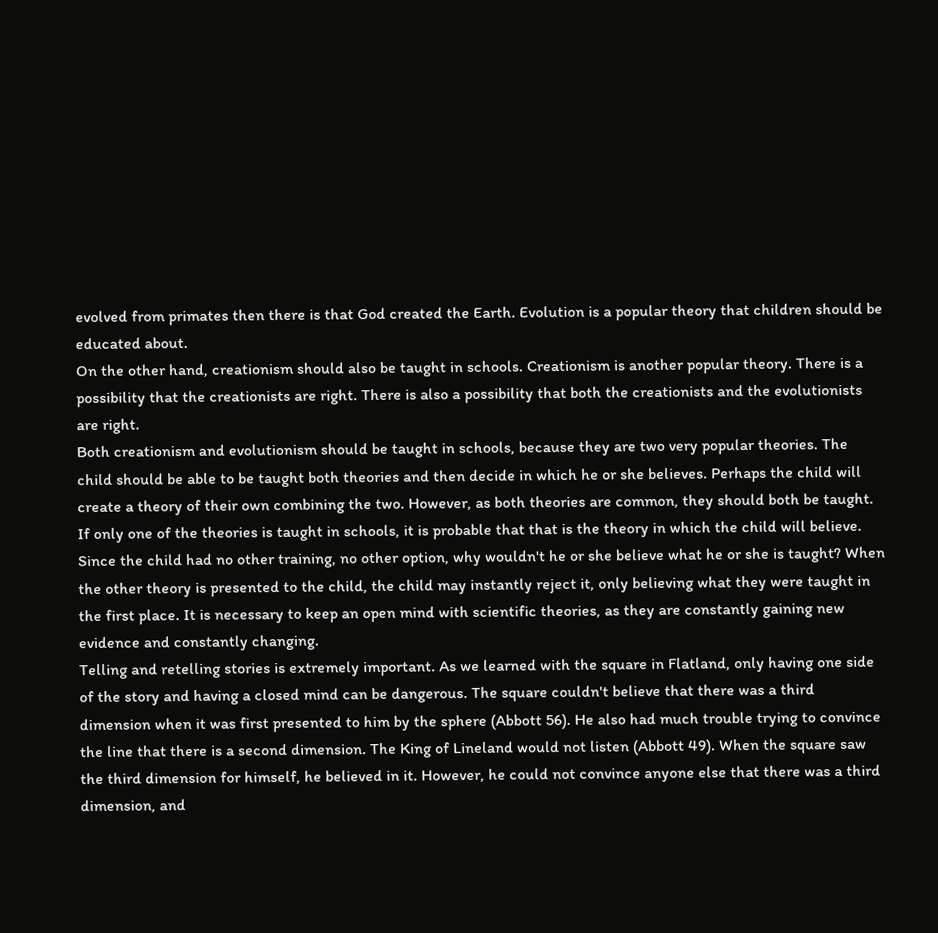evolved from primates then there is that God created the Earth. Evolution is a popular theory that children should be educated about.
On the other hand, creationism should also be taught in schools. Creationism is another popular theory. There is a possibility that the creationists are right. There is also a possibility that both the creationists and the evolutionists are right.
Both creationism and evolutionism should be taught in schools, because they are two very popular theories. The child should be able to be taught both theories and then decide in which he or she believes. Perhaps the child will create a theory of their own combining the two. However, as both theories are common, they should both be taught.
If only one of the theories is taught in schools, it is probable that that is the theory in which the child will believe. Since the child had no other training, no other option, why wouldn't he or she believe what he or she is taught? When the other theory is presented to the child, the child may instantly reject it, only believing what they were taught in the first place. It is necessary to keep an open mind with scientific theories, as they are constantly gaining new evidence and constantly changing.
Telling and retelling stories is extremely important. As we learned with the square in Flatland, only having one side of the story and having a closed mind can be dangerous. The square couldn't believe that there was a third dimension when it was first presented to him by the sphere (Abbott 56). He also had much trouble trying to convince the line that there is a second dimension. The King of Lineland would not listen (Abbott 49). When the square saw the third dimension for himself, he believed in it. However, he could not convince anyone else that there was a third dimension, and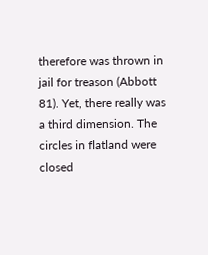therefore was thrown in jail for treason (Abbott 81). Yet, there really was a third dimension. The circles in flatland were closed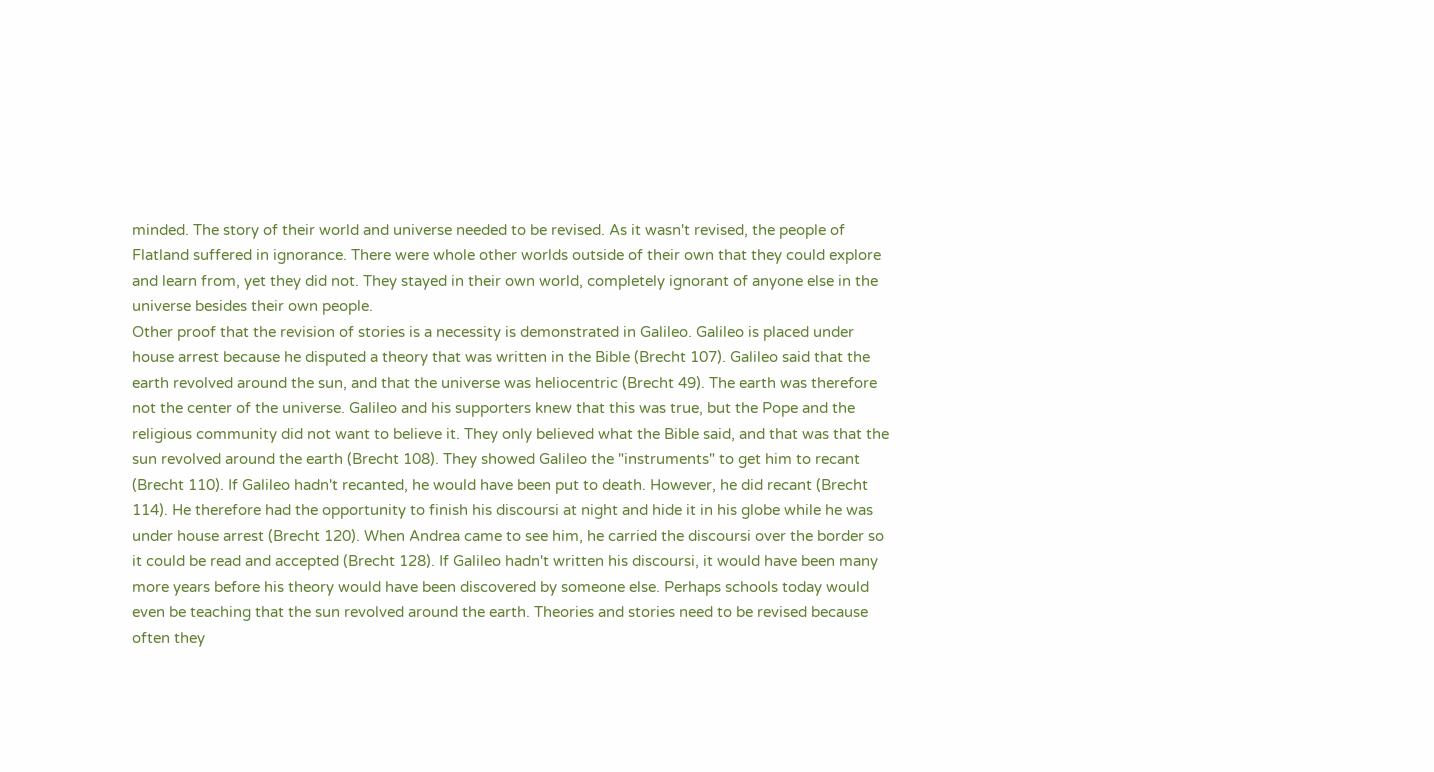minded. The story of their world and universe needed to be revised. As it wasn't revised, the people of Flatland suffered in ignorance. There were whole other worlds outside of their own that they could explore and learn from, yet they did not. They stayed in their own world, completely ignorant of anyone else in the universe besides their own people.
Other proof that the revision of stories is a necessity is demonstrated in Galileo. Galileo is placed under house arrest because he disputed a theory that was written in the Bible (Brecht 107). Galileo said that the earth revolved around the sun, and that the universe was heliocentric (Brecht 49). The earth was therefore not the center of the universe. Galileo and his supporters knew that this was true, but the Pope and the religious community did not want to believe it. They only believed what the Bible said, and that was that the sun revolved around the earth (Brecht 108). They showed Galileo the "instruments" to get him to recant (Brecht 110). If Galileo hadn't recanted, he would have been put to death. However, he did recant (Brecht 114). He therefore had the opportunity to finish his discoursi at night and hide it in his globe while he was under house arrest (Brecht 120). When Andrea came to see him, he carried the discoursi over the border so it could be read and accepted (Brecht 128). If Galileo hadn't written his discoursi, it would have been many more years before his theory would have been discovered by someone else. Perhaps schools today would even be teaching that the sun revolved around the earth. Theories and stories need to be revised because often they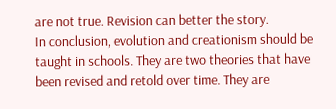are not true. Revision can better the story.
In conclusion, evolution and creationism should be taught in schools. They are two theories that have been revised and retold over time. They are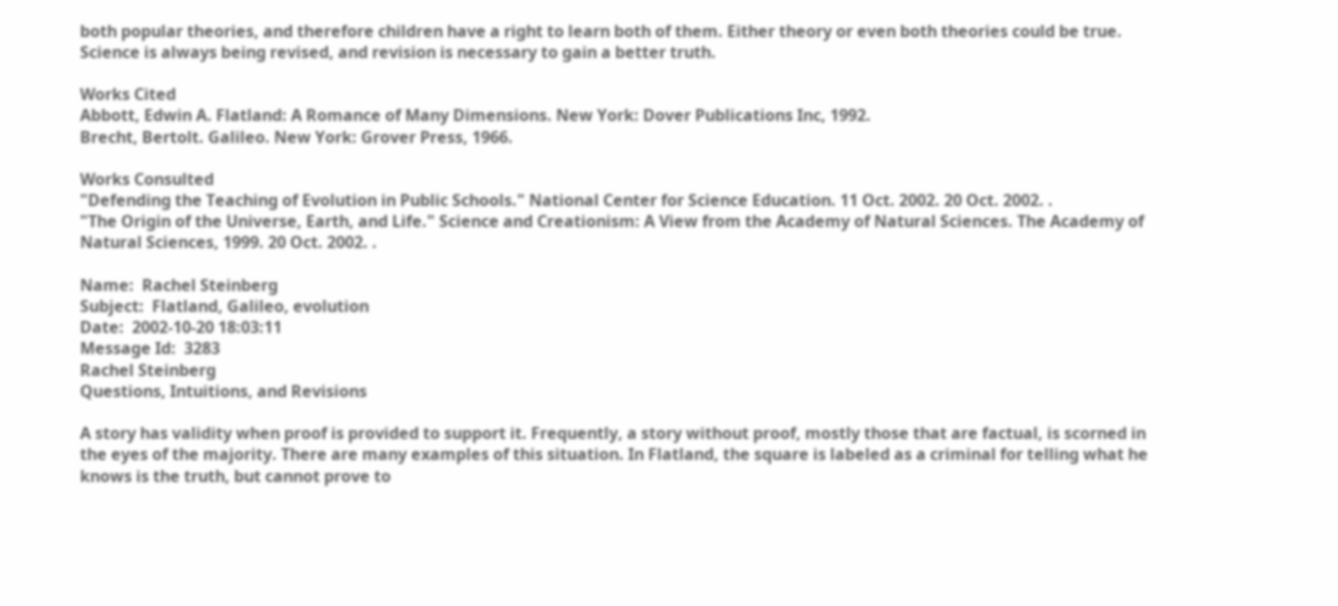both popular theories, and therefore children have a right to learn both of them. Either theory or even both theories could be true. Science is always being revised, and revision is necessary to gain a better truth.

Works Cited
Abbott, Edwin A. Flatland: A Romance of Many Dimensions. New York: Dover Publications Inc, 1992.
Brecht, Bertolt. Galileo. New York: Grover Press, 1966.

Works Consulted
"Defending the Teaching of Evolution in Public Schools." National Center for Science Education. 11 Oct. 2002. 20 Oct. 2002. .
"The Origin of the Universe, Earth, and Life." Science and Creationism: A View from the Academy of Natural Sciences. The Academy of Natural Sciences, 1999. 20 Oct. 2002. .

Name:  Rachel Steinberg
Subject:  Flatland, Galileo, evolution
Date:  2002-10-20 18:03:11
Message Id:  3283
Rachel Steinberg
Questions, Intuitions, and Revisions

A story has validity when proof is provided to support it. Frequently, a story without proof, mostly those that are factual, is scorned in the eyes of the majority. There are many examples of this situation. In Flatland, the square is labeled as a criminal for telling what he knows is the truth, but cannot prove to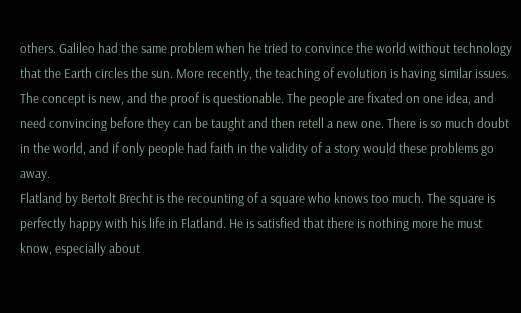others. Galileo had the same problem when he tried to convince the world without technology that the Earth circles the sun. More recently, the teaching of evolution is having similar issues. The concept is new, and the proof is questionable. The people are fixated on one idea, and need convincing before they can be taught and then retell a new one. There is so much doubt in the world, and if only people had faith in the validity of a story would these problems go away.
Flatland by Bertolt Brecht is the recounting of a square who knows too much. The square is perfectly happy with his life in Flatland. He is satisfied that there is nothing more he must know, especially about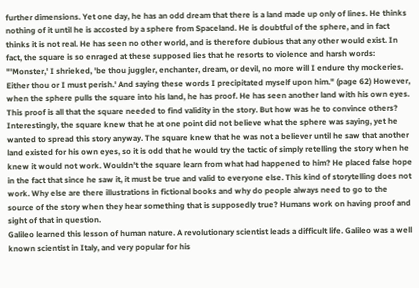further dimensions. Yet one day, he has an odd dream that there is a land made up only of lines. He thinks nothing of it until he is accosted by a sphere from Spaceland. He is doubtful of the sphere, and in fact thinks it is not real. He has seen no other world, and is therefore dubious that any other would exist. In fact, the square is so enraged at these supposed lies that he resorts to violence and harsh words: "'Monster,' I shrieked, 'be thou juggler, enchanter, dream, or devil, no more will I endure thy mockeries. Either thou or I must perish.' And saying these words I precipitated myself upon him." (page 62) However, when the sphere pulls the square into his land, he has proof. He has seen another land with his own eyes.
This proof is all that the square needed to find validity in the story. But how was he to convince others? Interestingly, the square knew that he at one point did not believe what the sphere was saying, yet he wanted to spread this story anyway. The square knew that he was not a believer until he saw that another land existed for his own eyes, so it is odd that he would try the tactic of simply retelling the story when he knew it would not work. Wouldn't the square learn from what had happened to him? He placed false hope in the fact that since he saw it, it must be true and valid to everyone else. This kind of storytelling does not work. Why else are there illustrations in fictional books and why do people always need to go to the source of the story when they hear something that is supposedly true? Humans work on having proof and sight of that in question.
Galileo learned this lesson of human nature. A revolutionary scientist leads a difficult life. Galileo was a well known scientist in Italy, and very popular for his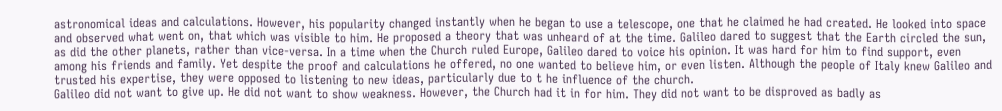astronomical ideas and calculations. However, his popularity changed instantly when he began to use a telescope, one that he claimed he had created. He looked into space and observed what went on, that which was visible to him. He proposed a theory that was unheard of at the time. Galileo dared to suggest that the Earth circled the sun, as did the other planets, rather than vice-versa. In a time when the Church ruled Europe, Galileo dared to voice his opinion. It was hard for him to find support, even among his friends and family. Yet despite the proof and calculations he offered, no one wanted to believe him, or even listen. Although the people of Italy knew Galileo and trusted his expertise, they were opposed to listening to new ideas, particularly due to t he influence of the church.
Galileo did not want to give up. He did not want to show weakness. However, the Church had it in for him. They did not want to be disproved as badly as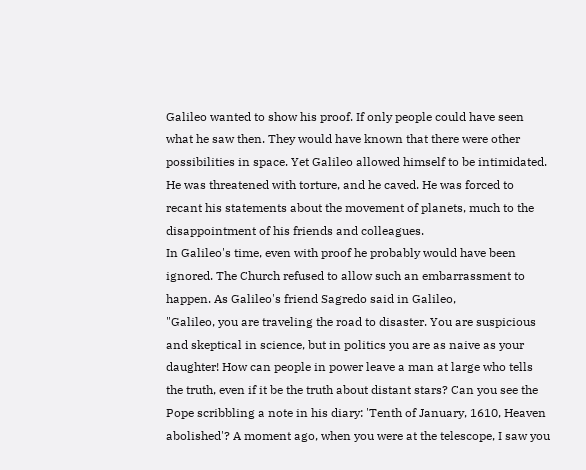Galileo wanted to show his proof. If only people could have seen what he saw then. They would have known that there were other possibilities in space. Yet Galileo allowed himself to be intimidated. He was threatened with torture, and he caved. He was forced to recant his statements about the movement of planets, much to the disappointment of his friends and colleagues.
In Galileo's time, even with proof he probably would have been ignored. The Church refused to allow such an embarrassment to happen. As Galileo's friend Sagredo said in Galileo,
"Galileo, you are traveling the road to disaster. You are suspicious and skeptical in science, but in politics you are as naive as your daughter! How can people in power leave a man at large who tells the truth, even if it be the truth about distant stars? Can you see the Pope scribbling a note in his diary: 'Tenth of January, 1610, Heaven abolished'? A moment ago, when you were at the telescope, I saw you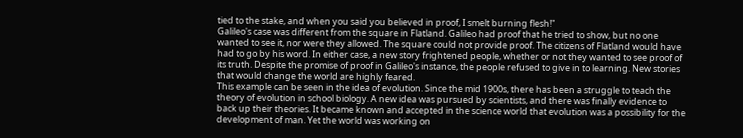tied to the stake, and when you said you believed in proof, I smelt burning flesh!"
Galileo's case was different from the square in Flatland. Galileo had proof that he tried to show, but no one wanted to see it, nor were they allowed. The square could not provide proof. The citizens of Flatland would have had to go by his word. In either case, a new story frightened people, whether or not they wanted to see proof of its truth. Despite the promise of proof in Galileo's instance, the people refused to give in to learning. New stories that would change the world are highly feared.
This example can be seen in the idea of evolution. Since the mid 1900s, there has been a struggle to teach the theory of evolution in school biology. A new idea was pursued by scientists, and there was finally evidence to back up their theories. It became known and accepted in the science world that evolution was a possibility for the development of man. Yet the world was working on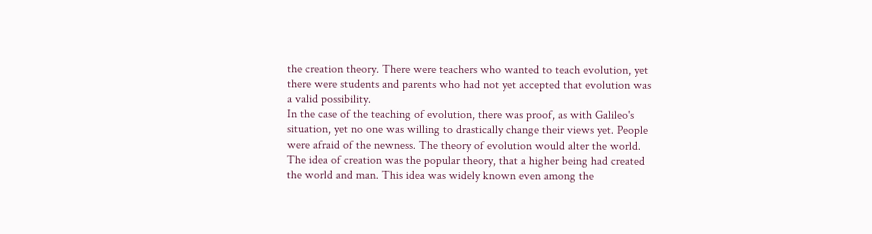the creation theory. There were teachers who wanted to teach evolution, yet there were students and parents who had not yet accepted that evolution was a valid possibility.
In the case of the teaching of evolution, there was proof, as with Galileo's situation, yet no one was willing to drastically change their views yet. People were afraid of the newness. The theory of evolution would alter the world. The idea of creation was the popular theory, that a higher being had created the world and man. This idea was widely known even among the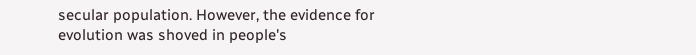secular population. However, the evidence for evolution was shoved in people's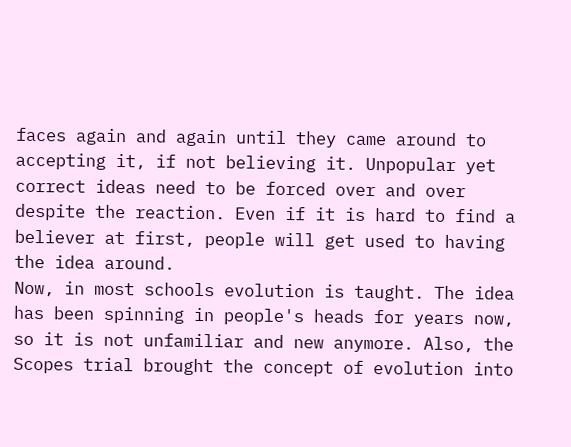faces again and again until they came around to accepting it, if not believing it. Unpopular yet correct ideas need to be forced over and over despite the reaction. Even if it is hard to find a believer at first, people will get used to having the idea around.
Now, in most schools evolution is taught. The idea has been spinning in people's heads for years now, so it is not unfamiliar and new anymore. Also, the Scopes trial brought the concept of evolution into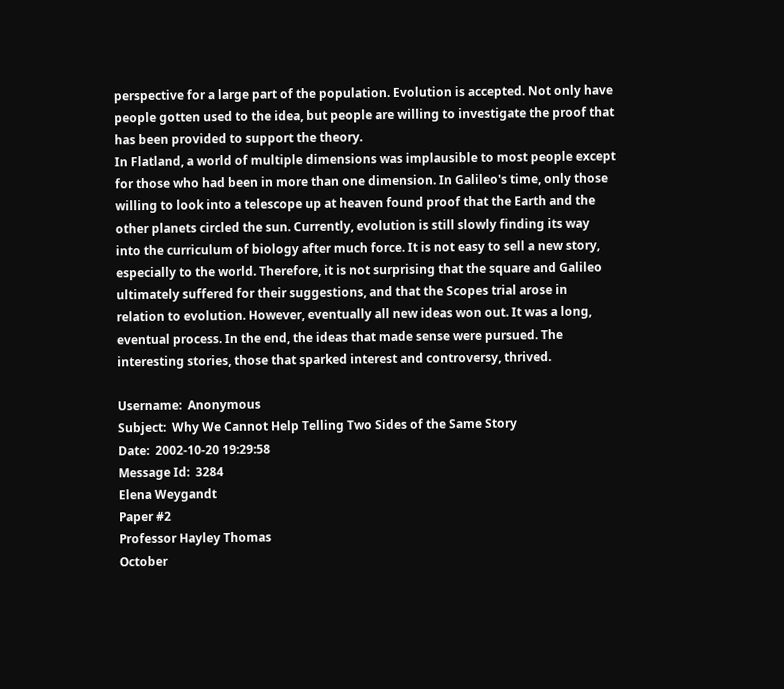perspective for a large part of the population. Evolution is accepted. Not only have people gotten used to the idea, but people are willing to investigate the proof that has been provided to support the theory.
In Flatland, a world of multiple dimensions was implausible to most people except for those who had been in more than one dimension. In Galileo's time, only those willing to look into a telescope up at heaven found proof that the Earth and the other planets circled the sun. Currently, evolution is still slowly finding its way into the curriculum of biology after much force. It is not easy to sell a new story, especially to the world. Therefore, it is not surprising that the square and Galileo ultimately suffered for their suggestions, and that the Scopes trial arose in relation to evolution. However, eventually all new ideas won out. It was a long, eventual process. In the end, the ideas that made sense were pursued. The interesting stories, those that sparked interest and controversy, thrived.

Username:  Anonymous
Subject:  Why We Cannot Help Telling Two Sides of the Same Story
Date:  2002-10-20 19:29:58
Message Id:  3284
Elena Weygandt
Paper #2
Professor Hayley Thomas
October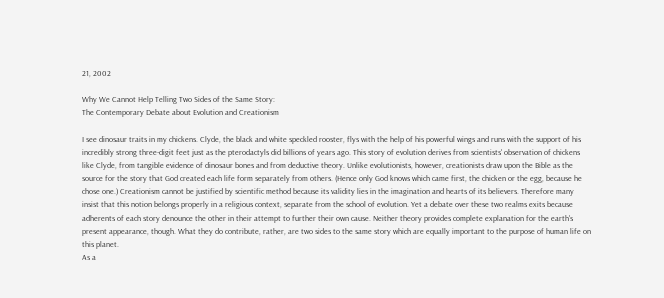21, 2002

Why We Cannot Help Telling Two Sides of the Same Story:
The Contemporary Debate about Evolution and Creationism

I see dinosaur traits in my chickens. Clyde, the black and white speckled rooster, flys with the help of his powerful wings and runs with the support of his incredibly strong three-digit feet just as the pterodactyls did billions of years ago. This story of evolution derives from scientists' observation of chickens like Clyde, from tangible evidence of dinosaur bones and from deductive theory. Unlike evolutionists, however, creationists draw upon the Bible as the source for the story that God created each life form separately from others. (Hence only God knows which came first, the chicken or the egg, because he chose one.) Creationism cannot be justified by scientific method because its validity lies in the imagination and hearts of its believers. Therefore many insist that this notion belongs properly in a religious context, separate from the school of evolution. Yet a debate over these two realms exits because adherents of each story denounce the other in their attempt to further their own cause. Neither theory provides complete explanation for the earth's present appearance, though. What they do contribute, rather, are two sides to the same story which are equally important to the purpose of human life on this planet.
As a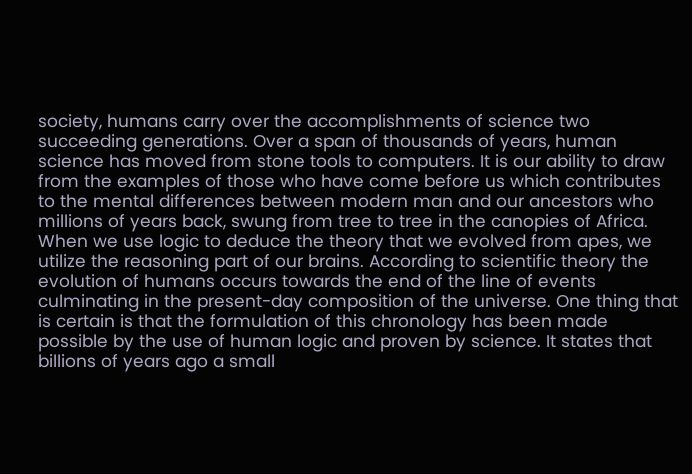society, humans carry over the accomplishments of science two succeeding generations. Over a span of thousands of years, human science has moved from stone tools to computers. It is our ability to draw from the examples of those who have come before us which contributes to the mental differences between modern man and our ancestors who millions of years back, swung from tree to tree in the canopies of Africa. When we use logic to deduce the theory that we evolved from apes, we utilize the reasoning part of our brains. According to scientific theory the evolution of humans occurs towards the end of the line of events culminating in the present-day composition of the universe. One thing that is certain is that the formulation of this chronology has been made possible by the use of human logic and proven by science. It states that billions of years ago a small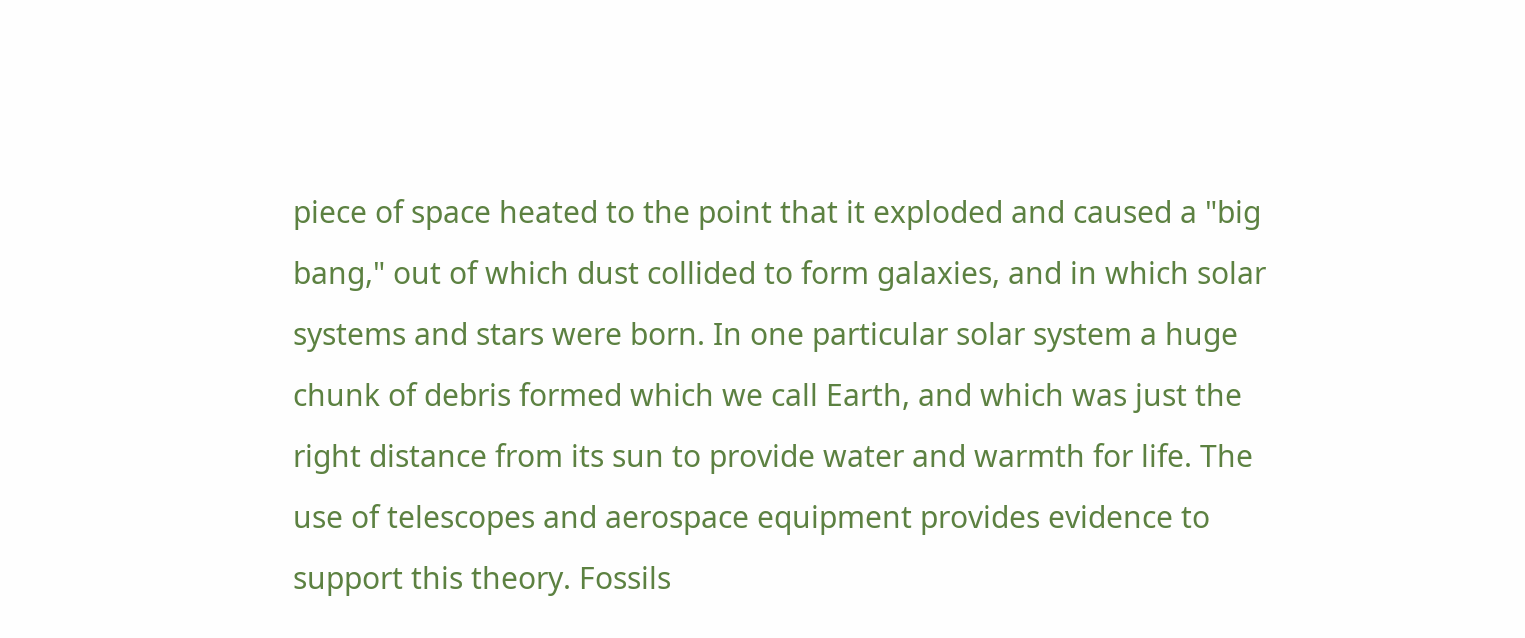piece of space heated to the point that it exploded and caused a "big bang," out of which dust collided to form galaxies, and in which solar systems and stars were born. In one particular solar system a huge chunk of debris formed which we call Earth, and which was just the right distance from its sun to provide water and warmth for life. The use of telescopes and aerospace equipment provides evidence to support this theory. Fossils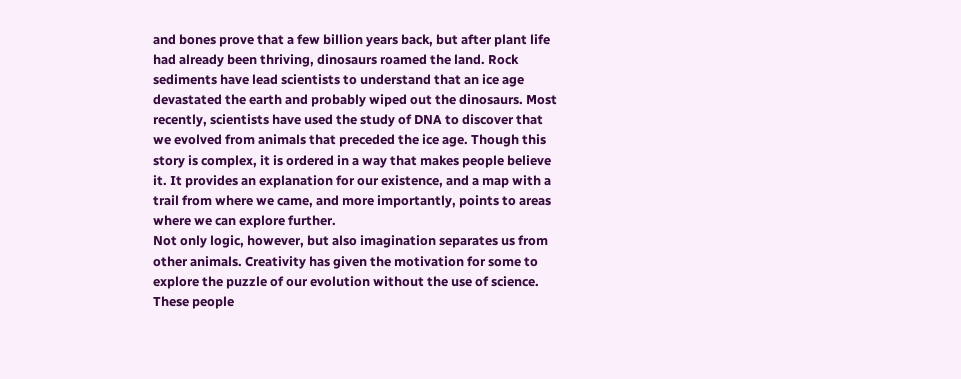and bones prove that a few billion years back, but after plant life had already been thriving, dinosaurs roamed the land. Rock sediments have lead scientists to understand that an ice age devastated the earth and probably wiped out the dinosaurs. Most recently, scientists have used the study of DNA to discover that we evolved from animals that preceded the ice age. Though this story is complex, it is ordered in a way that makes people believe it. It provides an explanation for our existence, and a map with a trail from where we came, and more importantly, points to areas where we can explore further.
Not only logic, however, but also imagination separates us from other animals. Creativity has given the motivation for some to explore the puzzle of our evolution without the use of science. These people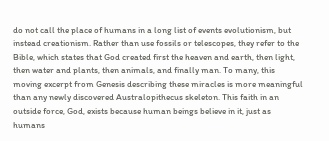do not call the place of humans in a long list of events evolutionism, but instead creationism. Rather than use fossils or telescopes, they refer to the Bible, which states that God created first the heaven and earth, then light, then water and plants, then animals, and finally man. To many, this moving excerpt from Genesis describing these miracles is more meaningful than any newly discovered Australopithecus skeleton. This faith in an outside force, God, exists because human beings believe in it, just as humans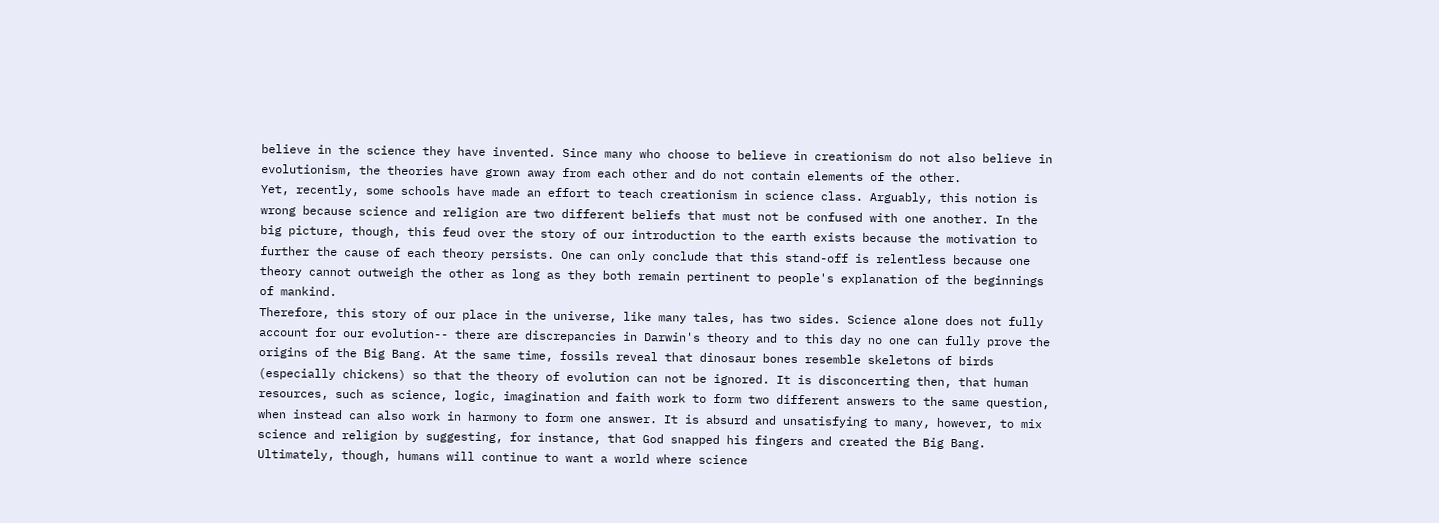believe in the science they have invented. Since many who choose to believe in creationism do not also believe in evolutionism, the theories have grown away from each other and do not contain elements of the other.
Yet, recently, some schools have made an effort to teach creationism in science class. Arguably, this notion is wrong because science and religion are two different beliefs that must not be confused with one another. In the big picture, though, this feud over the story of our introduction to the earth exists because the motivation to further the cause of each theory persists. One can only conclude that this stand-off is relentless because one theory cannot outweigh the other as long as they both remain pertinent to people's explanation of the beginnings of mankind.
Therefore, this story of our place in the universe, like many tales, has two sides. Science alone does not fully account for our evolution-- there are discrepancies in Darwin's theory and to this day no one can fully prove the origins of the Big Bang. At the same time, fossils reveal that dinosaur bones resemble skeletons of birds (especially chickens) so that the theory of evolution can not be ignored. It is disconcerting then, that human resources, such as science, logic, imagination and faith work to form two different answers to the same question, when instead can also work in harmony to form one answer. It is absurd and unsatisfying to many, however, to mix science and religion by suggesting, for instance, that God snapped his fingers and created the Big Bang. Ultimately, though, humans will continue to want a world where science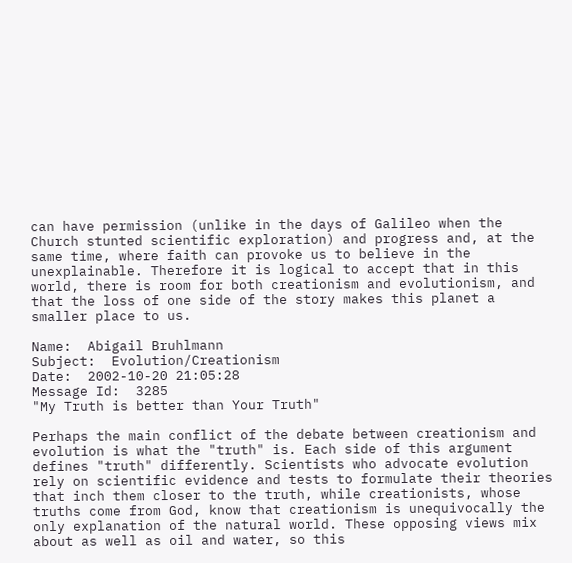can have permission (unlike in the days of Galileo when the Church stunted scientific exploration) and progress and, at the same time, where faith can provoke us to believe in the unexplainable. Therefore it is logical to accept that in this world, there is room for both creationism and evolutionism, and that the loss of one side of the story makes this planet a smaller place to us.

Name:  Abigail Bruhlmann
Subject:  Evolution/Creationism
Date:  2002-10-20 21:05:28
Message Id:  3285
"My Truth is better than Your Truth"

Perhaps the main conflict of the debate between creationism and evolution is what the "truth" is. Each side of this argument defines "truth" differently. Scientists who advocate evolution rely on scientific evidence and tests to formulate their theories that inch them closer to the truth, while creationists, whose truths come from God, know that creationism is unequivocally the only explanation of the natural world. These opposing views mix about as well as oil and water, so this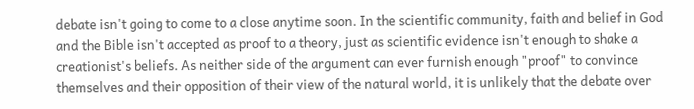debate isn't going to come to a close anytime soon. In the scientific community, faith and belief in God and the Bible isn't accepted as proof to a theory, just as scientific evidence isn't enough to shake a creationist's beliefs. As neither side of the argument can ever furnish enough "proof" to convince themselves and their opposition of their view of the natural world, it is unlikely that the debate over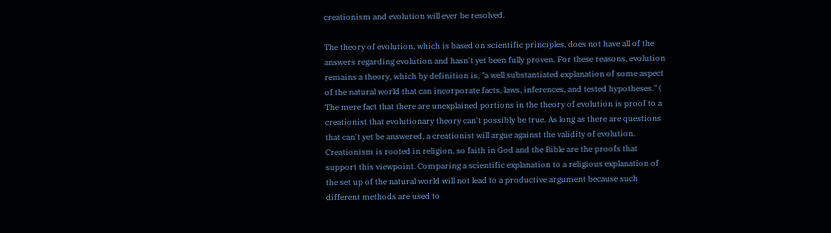creationism and evolution will ever be resolved.

The theory of evolution, which is based on scientific principles, does not have all of the answers regarding evolution and hasn't yet been fully proven. For these reasons, evolution remains a theory, which by definition is, "a well substantiated explanation of some aspect of the natural world that can incorporate facts, laws, inferences, and tested hypotheses." ( The mere fact that there are unexplained portions in the theory of evolution is proof to a creationist that evolutionary theory can't possibly be true. As long as there are questions that can't yet be answered, a creationist will argue against the validity of evolution. Creationism is rooted in religion, so faith in God and the Bible are the proofs that support this viewpoint. Comparing a scientific explanation to a religious explanation of the set up of the natural world will not lead to a productive argument because such different methods are used to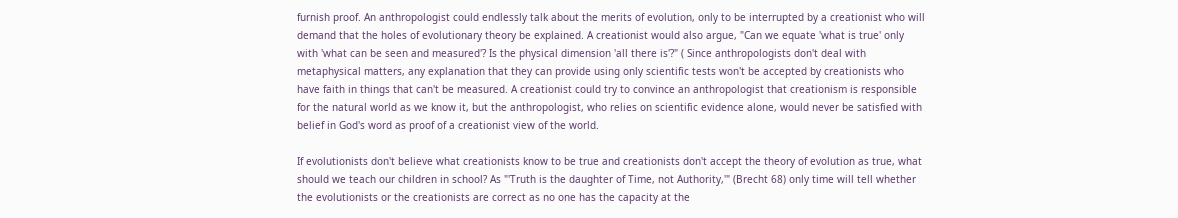furnish proof. An anthropologist could endlessly talk about the merits of evolution, only to be interrupted by a creationist who will demand that the holes of evolutionary theory be explained. A creationist would also argue, "Can we equate 'what is true' only with 'what can be seen and measured'? Is the physical dimension 'all there is'?" ( Since anthropologists don't deal with metaphysical matters, any explanation that they can provide using only scientific tests won't be accepted by creationists who have faith in things that can't be measured. A creationist could try to convince an anthropologist that creationism is responsible for the natural world as we know it, but the anthropologist, who relies on scientific evidence alone, would never be satisfied with belief in God's word as proof of a creationist view of the world.

If evolutionists don't believe what creationists know to be true and creationists don't accept the theory of evolution as true, what should we teach our children in school? As "'Truth is the daughter of Time, not Authority,'" (Brecht 68) only time will tell whether the evolutionists or the creationists are correct as no one has the capacity at the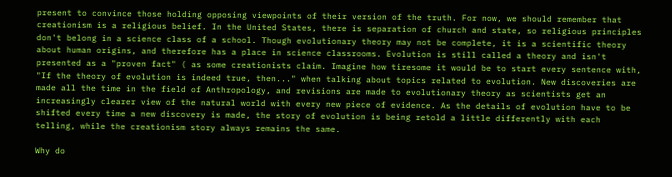present to convince those holding opposing viewpoints of their version of the truth. For now, we should remember that creationism is a religious belief. In the United States, there is separation of church and state, so religious principles don't belong in a science class of a school. Though evolutionary theory may not be complete, it is a scientific theory about human origins, and therefore has a place in science classrooms. Evolution is still called a theory and isn't presented as a "proven fact" ( as some creationists claim. Imagine how tiresome it would be to start every sentence with, "If the theory of evolution is indeed true, then..." when talking about topics related to evolution. New discoveries are made all the time in the field of Anthropology, and revisions are made to evolutionary theory as scientists get an increasingly clearer view of the natural world with every new piece of evidence. As the details of evolution have to be shifted every time a new discovery is made, the story of evolution is being retold a little differently with each telling, while the creationism story always remains the same.

Why do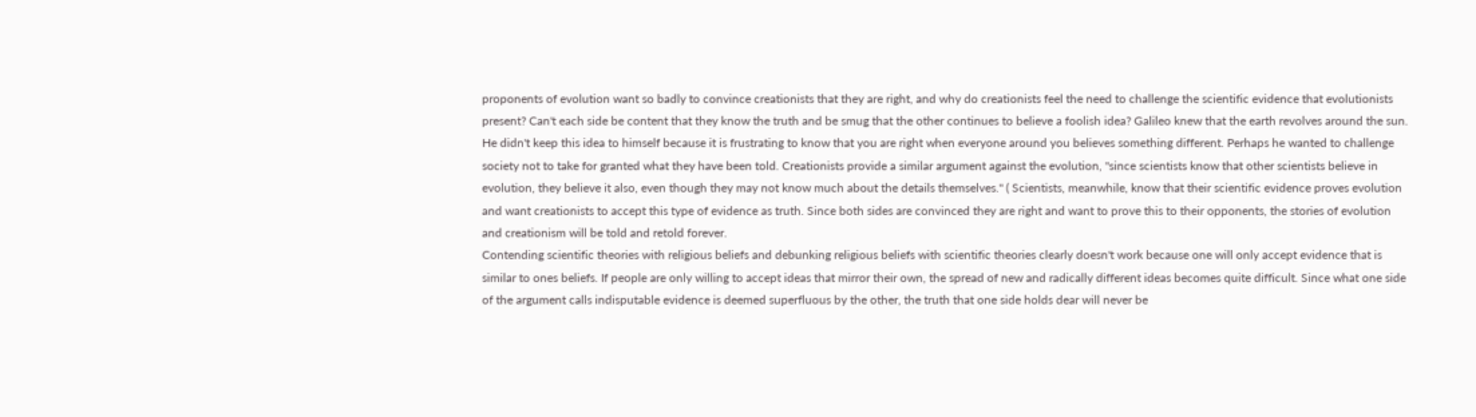proponents of evolution want so badly to convince creationists that they are right, and why do creationists feel the need to challenge the scientific evidence that evolutionists present? Can't each side be content that they know the truth and be smug that the other continues to believe a foolish idea? Galileo knew that the earth revolves around the sun. He didn't keep this idea to himself because it is frustrating to know that you are right when everyone around you believes something different. Perhaps he wanted to challenge society not to take for granted what they have been told. Creationists provide a similar argument against the evolution, "since scientists know that other scientists believe in evolution, they believe it also, even though they may not know much about the details themselves." ( Scientists, meanwhile, know that their scientific evidence proves evolution and want creationists to accept this type of evidence as truth. Since both sides are convinced they are right and want to prove this to their opponents, the stories of evolution and creationism will be told and retold forever.
Contending scientific theories with religious beliefs and debunking religious beliefs with scientific theories clearly doesn't work because one will only accept evidence that is similar to ones beliefs. If people are only willing to accept ideas that mirror their own, the spread of new and radically different ideas becomes quite difficult. Since what one side of the argument calls indisputable evidence is deemed superfluous by the other, the truth that one side holds dear will never be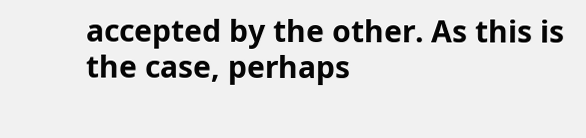accepted by the other. As this is the case, perhaps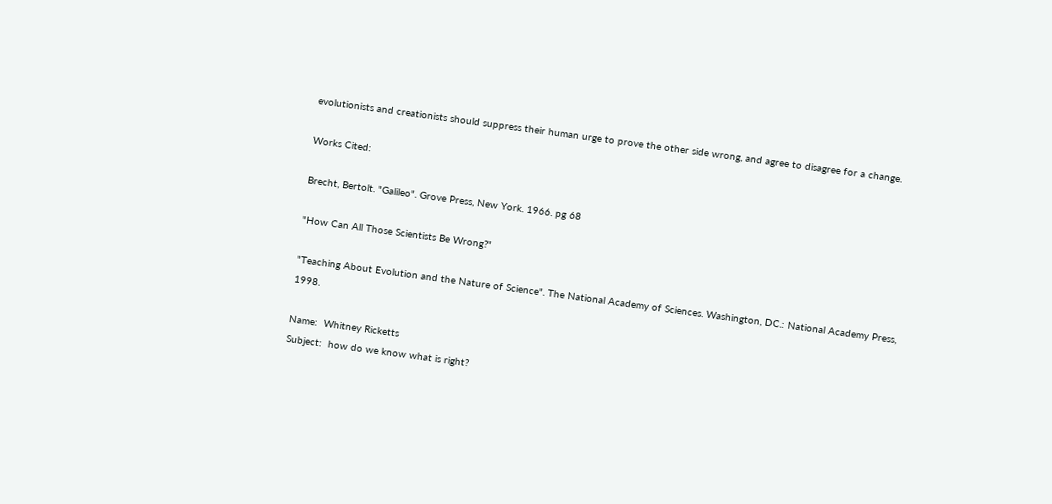evolutionists and creationists should suppress their human urge to prove the other side wrong, and agree to disagree for a change.

Works Cited:

Brecht, Bertolt. "Galileo". Grove Press, New York. 1966. pg 68

"How Can All Those Scientists Be Wrong?"

"Teaching About Evolution and the Nature of Science". The National Academy of Sciences. Washington, DC.: National Academy Press, 1998.

Name:  Whitney Ricketts
Subject:  how do we know what is right?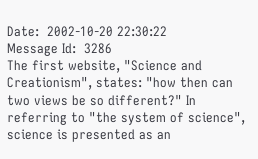Date:  2002-10-20 22:30:22
Message Id:  3286
The first website, "Science and Creationism", states: "how then can two views be so different?" In referring to "the system of science", science is presented as an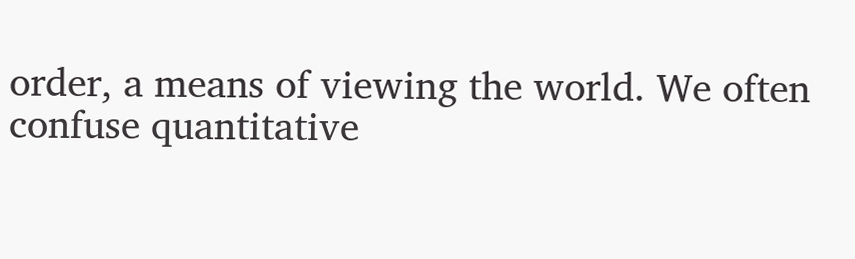order, a means of viewing the world. We often confuse quantitative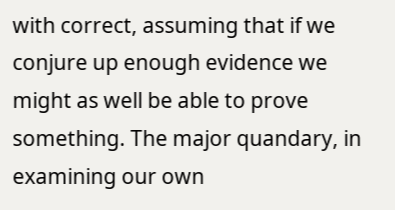with correct, assuming that if we conjure up enough evidence we might as well be able to prove something. The major quandary, in examining our own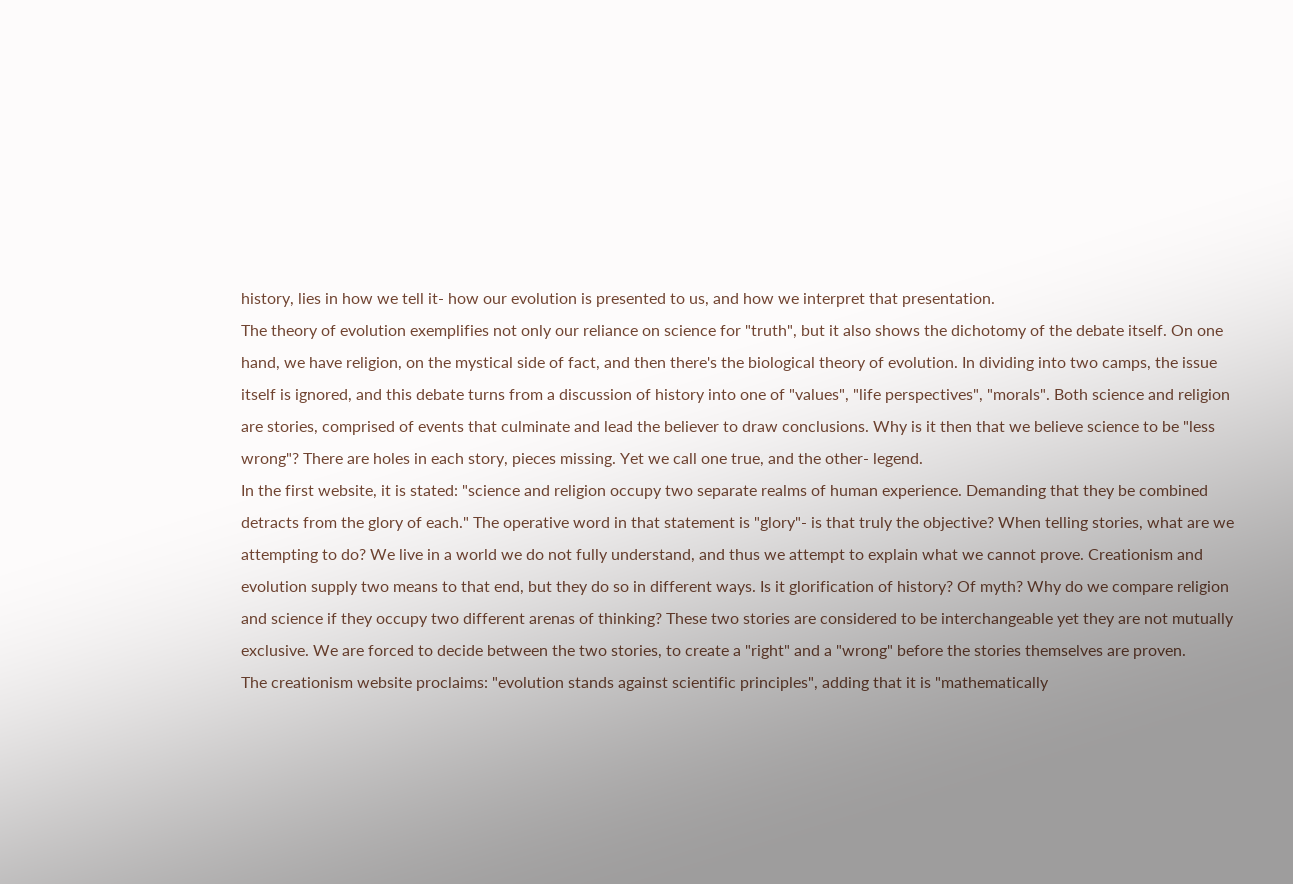history, lies in how we tell it- how our evolution is presented to us, and how we interpret that presentation.
The theory of evolution exemplifies not only our reliance on science for "truth", but it also shows the dichotomy of the debate itself. On one hand, we have religion, on the mystical side of fact, and then there's the biological theory of evolution. In dividing into two camps, the issue itself is ignored, and this debate turns from a discussion of history into one of "values", "life perspectives", "morals". Both science and religion are stories, comprised of events that culminate and lead the believer to draw conclusions. Why is it then that we believe science to be "less wrong"? There are holes in each story, pieces missing. Yet we call one true, and the other- legend.
In the first website, it is stated: "science and religion occupy two separate realms of human experience. Demanding that they be combined detracts from the glory of each." The operative word in that statement is "glory"- is that truly the objective? When telling stories, what are we attempting to do? We live in a world we do not fully understand, and thus we attempt to explain what we cannot prove. Creationism and evolution supply two means to that end, but they do so in different ways. Is it glorification of history? Of myth? Why do we compare religion and science if they occupy two different arenas of thinking? These two stories are considered to be interchangeable yet they are not mutually exclusive. We are forced to decide between the two stories, to create a "right" and a "wrong" before the stories themselves are proven.
The creationism website proclaims: "evolution stands against scientific principles", adding that it is "mathematically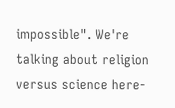impossible". We're talking about religion versus science here-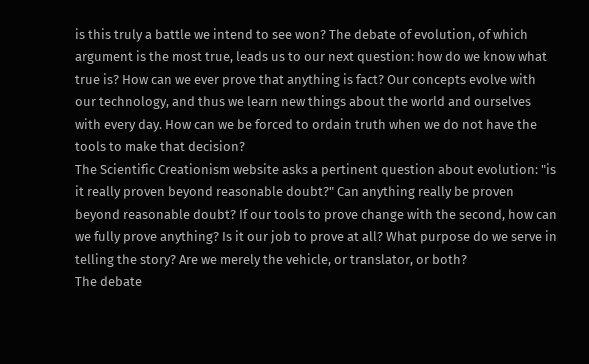is this truly a battle we intend to see won? The debate of evolution, of which argument is the most true, leads us to our next question: how do we know what true is? How can we ever prove that anything is fact? Our concepts evolve with our technology, and thus we learn new things about the world and ourselves with every day. How can we be forced to ordain truth when we do not have the tools to make that decision?
The Scientific Creationism website asks a pertinent question about evolution: "is it really proven beyond reasonable doubt?" Can anything really be proven beyond reasonable doubt? If our tools to prove change with the second, how can we fully prove anything? Is it our job to prove at all? What purpose do we serve in telling the story? Are we merely the vehicle, or translator, or both?
The debate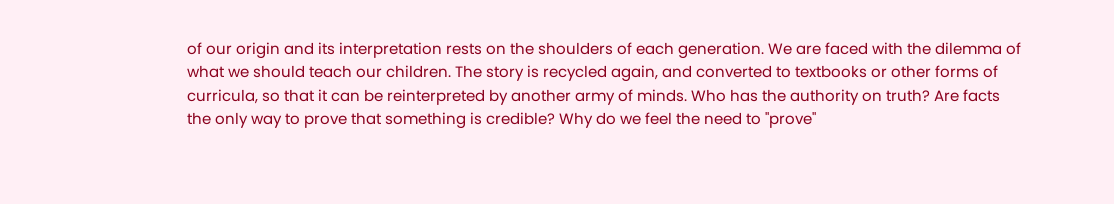of our origin and its interpretation rests on the shoulders of each generation. We are faced with the dilemma of what we should teach our children. The story is recycled again, and converted to textbooks or other forms of curricula, so that it can be reinterpreted by another army of minds. Who has the authority on truth? Are facts the only way to prove that something is credible? Why do we feel the need to "prove"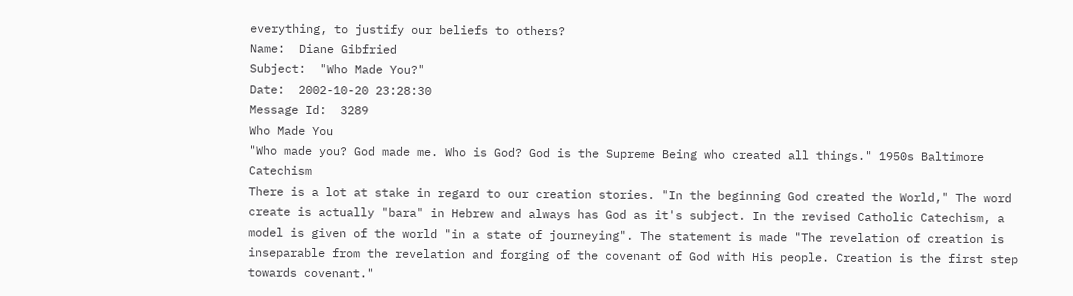everything, to justify our beliefs to others?
Name:  Diane Gibfried
Subject:  "Who Made You?"
Date:  2002-10-20 23:28:30
Message Id:  3289
Who Made You
"Who made you? God made me. Who is God? God is the Supreme Being who created all things." 1950s Baltimore Catechism
There is a lot at stake in regard to our creation stories. "In the beginning God created the World," The word create is actually "bara" in Hebrew and always has God as it's subject. In the revised Catholic Catechism, a model is given of the world "in a state of journeying". The statement is made "The revelation of creation is inseparable from the revelation and forging of the covenant of God with His people. Creation is the first step towards covenant."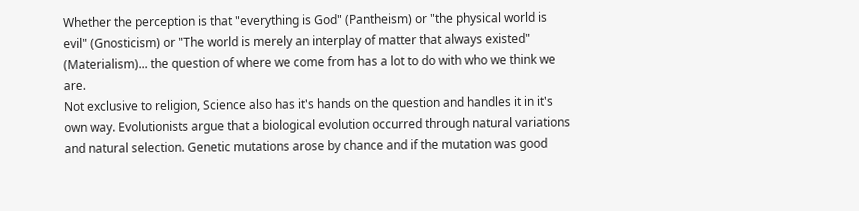Whether the perception is that "everything is God" (Pantheism) or "the physical world is evil" (Gnosticism) or "The world is merely an interplay of matter that always existed"
(Materialism)... the question of where we come from has a lot to do with who we think we are.
Not exclusive to religion, Science also has it's hands on the question and handles it in it's own way. Evolutionists argue that a biological evolution occurred through natural variations and natural selection. Genetic mutations arose by chance and if the mutation was good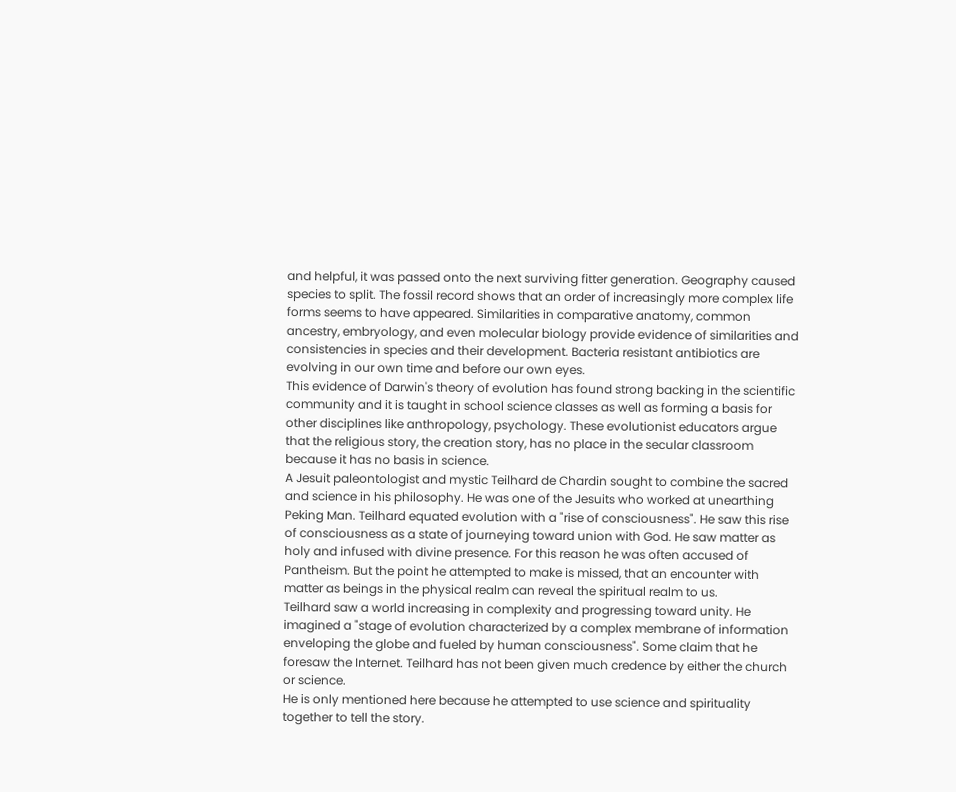and helpful, it was passed onto the next surviving fitter generation. Geography caused species to split. The fossil record shows that an order of increasingly more complex life forms seems to have appeared. Similarities in comparative anatomy, common ancestry, embryology, and even molecular biology provide evidence of similarities and consistencies in species and their development. Bacteria resistant antibiotics are evolving in our own time and before our own eyes.
This evidence of Darwin's theory of evolution has found strong backing in the scientific community and it is taught in school science classes as well as forming a basis for other disciplines like anthropology, psychology. These evolutionist educators argue that the religious story, the creation story, has no place in the secular classroom because it has no basis in science.
A Jesuit paleontologist and mystic Teilhard de Chardin sought to combine the sacred and science in his philosophy. He was one of the Jesuits who worked at unearthing Peking Man. Teilhard equated evolution with a "rise of consciousness". He saw this rise of consciousness as a state of journeying toward union with God. He saw matter as holy and infused with divine presence. For this reason he was often accused of Pantheism. But the point he attempted to make is missed, that an encounter with matter as beings in the physical realm can reveal the spiritual realm to us.
Teilhard saw a world increasing in complexity and progressing toward unity. He imagined a "stage of evolution characterized by a complex membrane of information enveloping the globe and fueled by human consciousness". Some claim that he foresaw the Internet. Teilhard has not been given much credence by either the church or science.
He is only mentioned here because he attempted to use science and spirituality together to tell the story.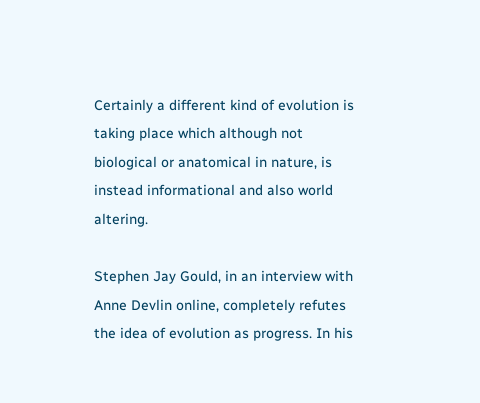Certainly a different kind of evolution is taking place which although not biological or anatomical in nature, is instead informational and also world altering.

Stephen Jay Gould, in an interview with Anne Devlin online, completely refutes the idea of evolution as progress. In his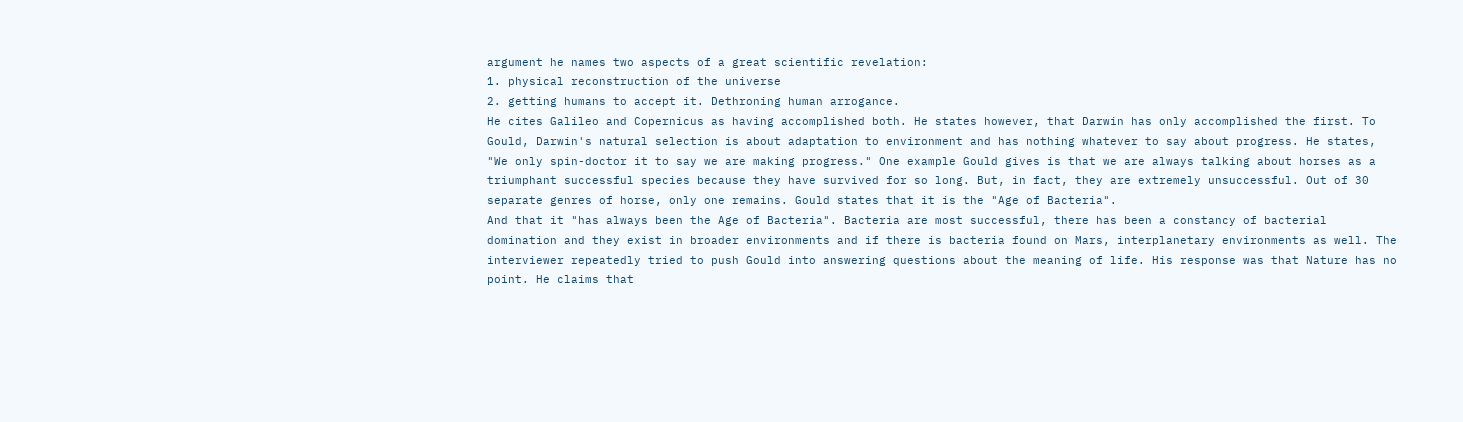argument he names two aspects of a great scientific revelation:
1. physical reconstruction of the universe
2. getting humans to accept it. Dethroning human arrogance.
He cites Galileo and Copernicus as having accomplished both. He states however, that Darwin has only accomplished the first. To Gould, Darwin's natural selection is about adaptation to environment and has nothing whatever to say about progress. He states,
"We only spin-doctor it to say we are making progress." One example Gould gives is that we are always talking about horses as a triumphant successful species because they have survived for so long. But, in fact, they are extremely unsuccessful. Out of 30 separate genres of horse, only one remains. Gould states that it is the "Age of Bacteria".
And that it "has always been the Age of Bacteria". Bacteria are most successful, there has been a constancy of bacterial domination and they exist in broader environments and if there is bacteria found on Mars, interplanetary environments as well. The interviewer repeatedly tried to push Gould into answering questions about the meaning of life. His response was that Nature has no point. He claims that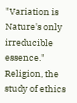"Variation is Nature's only irreducible essence." Religion, the study of ethics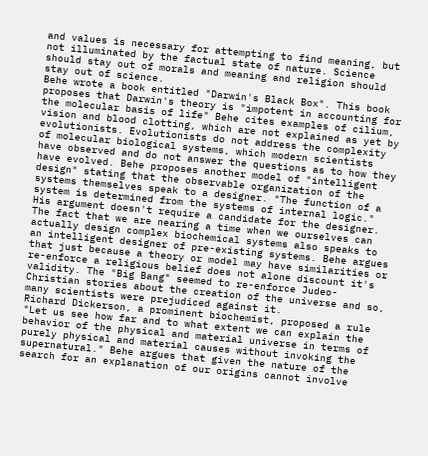and values is necessary for attempting to find meaning, but not illuminated by the factual state of nature. Science should stay out of morals and meaning and religion should stay out of science.
Behe wrote a book entitled "Darwin's Black Box". This book proposes that Darwin's theory is "impotent in accounting for the molecular basis of life" Behe cites examples of cilium, vision and blood clotting, which are not explained as yet by evolutionists. Evolutionists do not address the complexity of molecular biological systems, which modern scientists have observed and do not answer the questions as to how they have evolved. Behe proposes another model of "intelligent design" stating that the observable organization of the systems themselves speak to a designer. "The function of a system is determined from the systems of internal logic." His argument doesn't require a candidate for the designer. The fact that we are nearing a time when we ourselves can actually design complex biochemical systems also speaks to an intelligent designer of pre-existing systems. Behe argues that just because a theory or model may have similarities or re-enforce a religious belief does not alone discount it's validity. The "Big Bang" seemed to re-enforce Judeo-Christian stories about the creation of the universe and so, many scientists were prejudiced against it.
Richard Dickerson, a prominent biochemist, proposed a rule "Let us see how far and to what extent we can explain the behavior of the physical and material universe in terms of purely physical and material causes without invoking the supernatural." Behe argues that given the nature of the search for an explanation of our origins cannot involve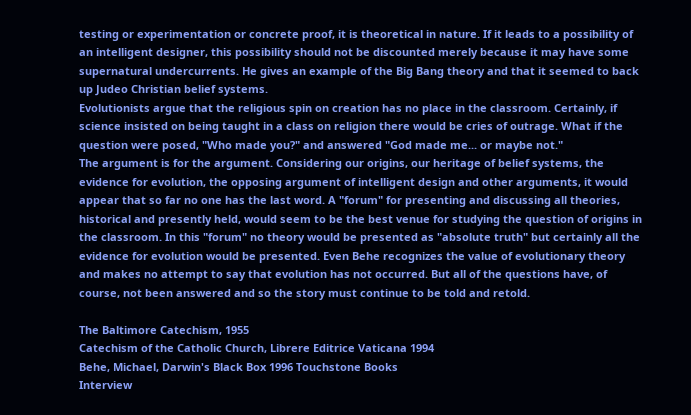testing or experimentation or concrete proof, it is theoretical in nature. If it leads to a possibility of an intelligent designer, this possibility should not be discounted merely because it may have some supernatural undercurrents. He gives an example of the Big Bang theory and that it seemed to back up Judeo Christian belief systems.
Evolutionists argue that the religious spin on creation has no place in the classroom. Certainly, if science insisted on being taught in a class on religion there would be cries of outrage. What if the question were posed, "Who made you?" and answered "God made me... or maybe not."
The argument is for the argument. Considering our origins, our heritage of belief systems, the evidence for evolution, the opposing argument of intelligent design and other arguments, it would appear that so far no one has the last word. A "forum" for presenting and discussing all theories, historical and presently held, would seem to be the best venue for studying the question of origins in the classroom. In this "forum" no theory would be presented as "absolute truth" but certainly all the evidence for evolution would be presented. Even Behe recognizes the value of evolutionary theory and makes no attempt to say that evolution has not occurred. But all of the questions have, of course, not been answered and so the story must continue to be told and retold.

The Baltimore Catechism, 1955
Catechism of the Catholic Church, Librere Editrice Vaticana 1994
Behe, Michael, Darwin's Black Box 1996 Touchstone Books
Interview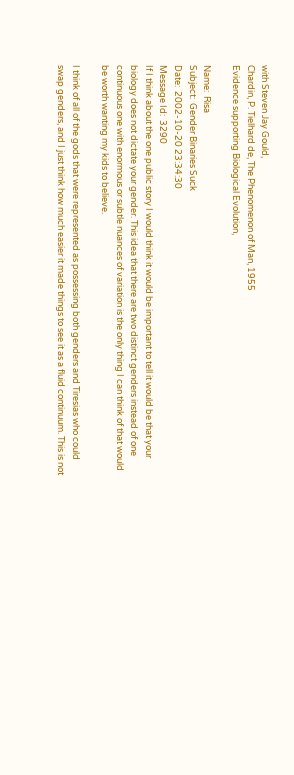with Steven Jay Gould,
Chardin, P. Tielhard de, The Phenomenon of Man, 1955
Evidence supporting Biological Evolution,

Name:  Risa
Subject:  Gender Binaries Suck
Date:  2002-10-20 23:34:30
Message Id:  3290
If I think about the one public story I would think it would be important to tell it would be that your biology does not dictate your gender. This idea that there are two distinct genders instead of one continuous one with enormous or subtle nuances of variation is the only thing I can think of that would be worth wanting my kids to believe.

I think of all of the gods that were represented as possessing both genders and Tiresias who could swap genders, and I just think how much easier it made things to see it as a fluid continuum. This is not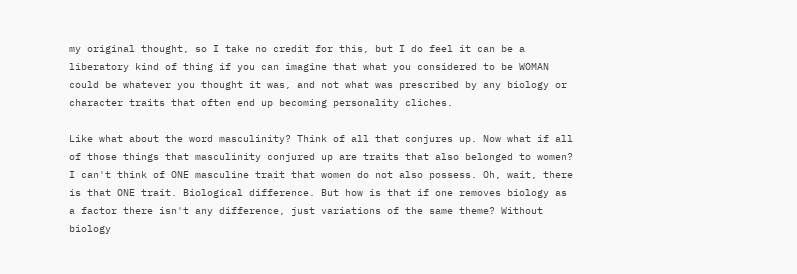my original thought, so I take no credit for this, but I do feel it can be a liberatory kind of thing if you can imagine that what you considered to be WOMAN could be whatever you thought it was, and not what was prescribed by any biology or character traits that often end up becoming personality cliches.

Like what about the word masculinity? Think of all that conjures up. Now what if all of those things that masculinity conjured up are traits that also belonged to women? I can't think of ONE masculine trait that women do not also possess. Oh, wait, there is that ONE trait. Biological difference. But how is that if one removes biology as a factor there isn't any difference, just variations of the same theme? Without biology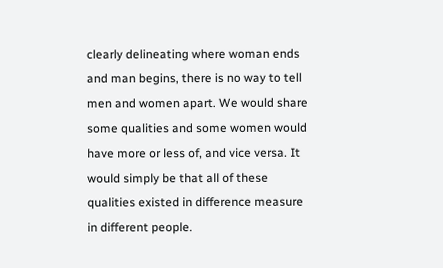clearly delineating where woman ends and man begins, there is no way to tell men and women apart. We would share some qualities and some women would have more or less of, and vice versa. It would simply be that all of these qualities existed in difference measure in different people.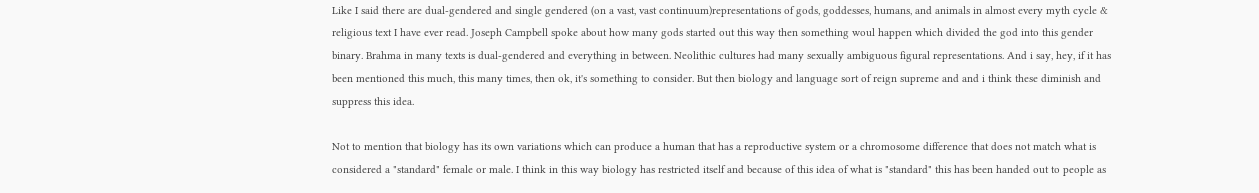Like I said there are dual-gendered and single gendered (on a vast, vast continuum)representations of gods, goddesses, humans, and animals in almost every myth cycle & religious text I have ever read. Joseph Campbell spoke about how many gods started out this way then something woul happen which divided the god into this gender binary. Brahma in many texts is dual-gendered and everything in between. Neolithic cultures had many sexually ambiguous figural representations. And i say, hey, if it has been mentioned this much, this many times, then ok, it's something to consider. But then biology and language sort of reign supreme and and i think these diminish and suppress this idea.

Not to mention that biology has its own variations which can produce a human that has a reproductive system or a chromosome difference that does not match what is considered a "standard" female or male. I think in this way biology has restricted itself and because of this idea of what is "standard" this has been handed out to people as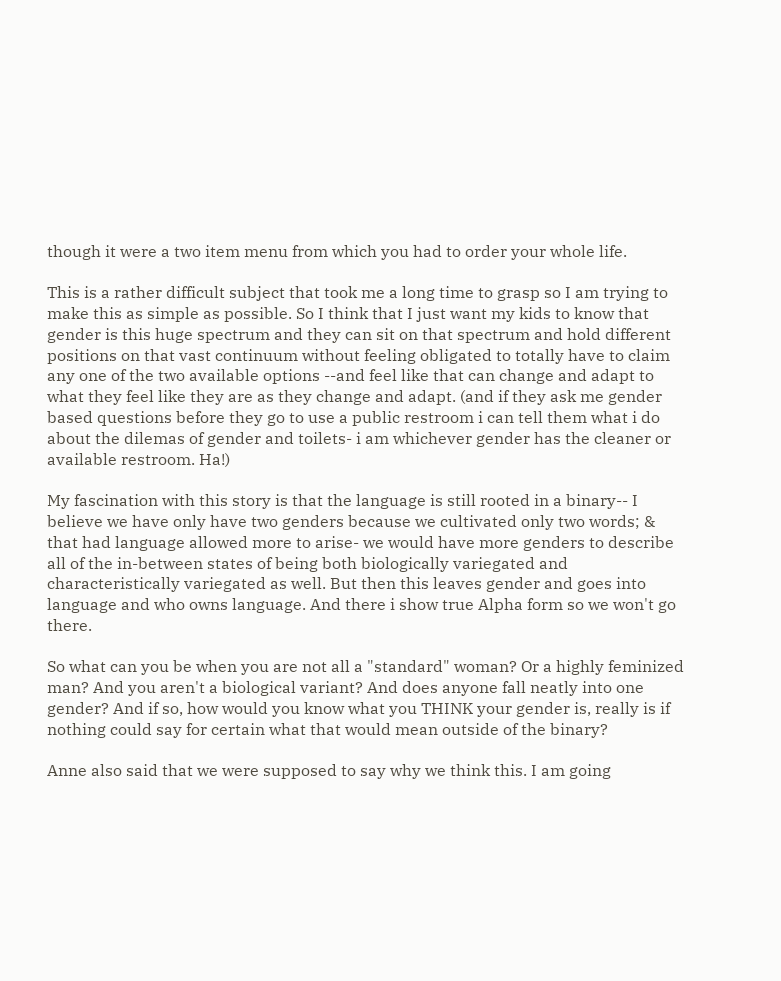though it were a two item menu from which you had to order your whole life.

This is a rather difficult subject that took me a long time to grasp so I am trying to make this as simple as possible. So I think that I just want my kids to know that gender is this huge spectrum and they can sit on that spectrum and hold different positions on that vast continuum without feeling obligated to totally have to claim any one of the two available options --and feel like that can change and adapt to what they feel like they are as they change and adapt. (and if they ask me gender based questions before they go to use a public restroom i can tell them what i do about the dilemas of gender and toilets- i am whichever gender has the cleaner or available restroom. Ha!)

My fascination with this story is that the language is still rooted in a binary-- I believe we have only have two genders because we cultivated only two words; & that had language allowed more to arise- we would have more genders to describe all of the in-between states of being both biologically variegated and characteristically variegated as well. But then this leaves gender and goes into language and who owns language. And there i show true Alpha form so we won't go there.

So what can you be when you are not all a "standard" woman? Or a highly feminized man? And you aren't a biological variant? And does anyone fall neatly into one gender? And if so, how would you know what you THINK your gender is, really is if nothing could say for certain what that would mean outside of the binary?

Anne also said that we were supposed to say why we think this. I am going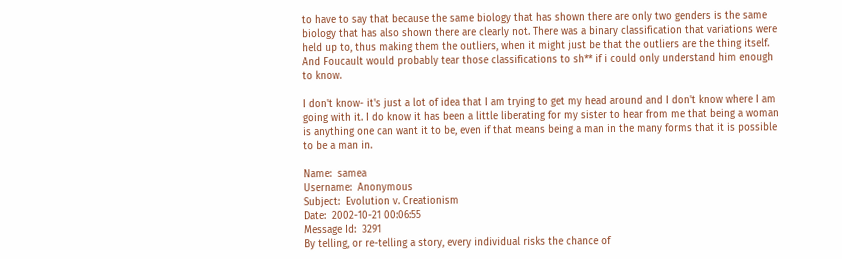to have to say that because the same biology that has shown there are only two genders is the same biology that has also shown there are clearly not. There was a binary classification that variations were held up to, thus making them the outliers, when it might just be that the outliers are the thing itself. And Foucault would probably tear those classifications to sh** if i could only understand him enough to know.

I don't know- it's just a lot of idea that I am trying to get my head around and I don't know where I am going with it. I do know it has been a little liberating for my sister to hear from me that being a woman is anything one can want it to be, even if that means being a man in the many forms that it is possible to be a man in.

Name:  samea
Username:  Anonymous
Subject:  Evolution v. Creationism
Date:  2002-10-21 00:06:55
Message Id:  3291
By telling, or re-telling a story, every individual risks the chance of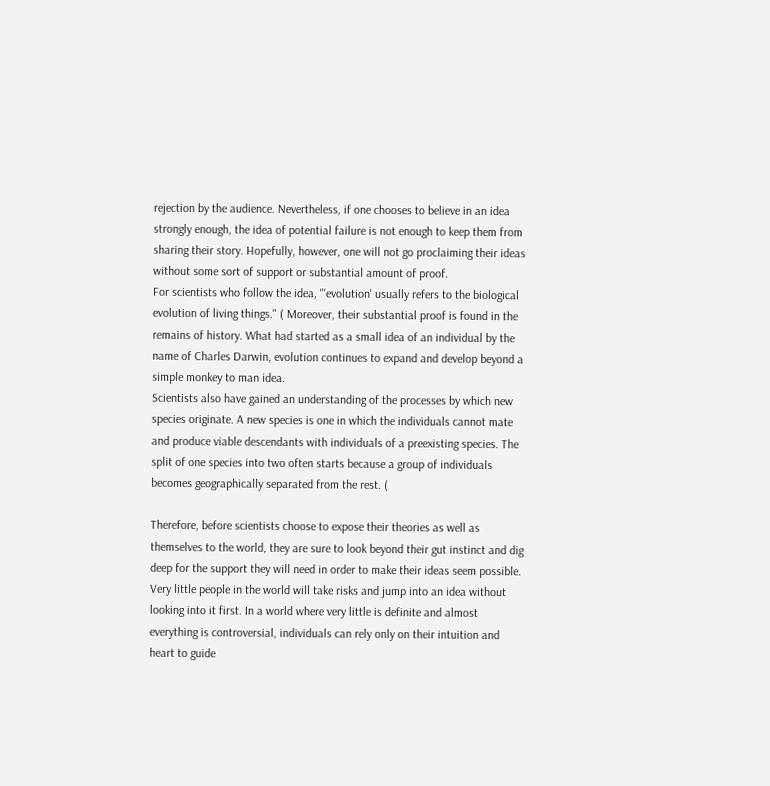rejection by the audience. Nevertheless, if one chooses to believe in an idea strongly enough, the idea of potential failure is not enough to keep them from sharing their story. Hopefully, however, one will not go proclaiming their ideas without some sort of support or substantial amount of proof.
For scientists who follow the idea, "'evolution' usually refers to the biological evolution of living things." ( Moreover, their substantial proof is found in the remains of history. What had started as a small idea of an individual by the name of Charles Darwin, evolution continues to expand and develop beyond a simple monkey to man idea.
Scientists also have gained an understanding of the processes by which new species originate. A new species is one in which the individuals cannot mate and produce viable descendants with individuals of a preexisting species. The split of one species into two often starts because a group of individuals becomes geographically separated from the rest. (

Therefore, before scientists choose to expose their theories as well as themselves to the world, they are sure to look beyond their gut instinct and dig deep for the support they will need in order to make their ideas seem possible.
Very little people in the world will take risks and jump into an idea without looking into it first. In a world where very little is definite and almost everything is controversial, individuals can rely only on their intuition and heart to guide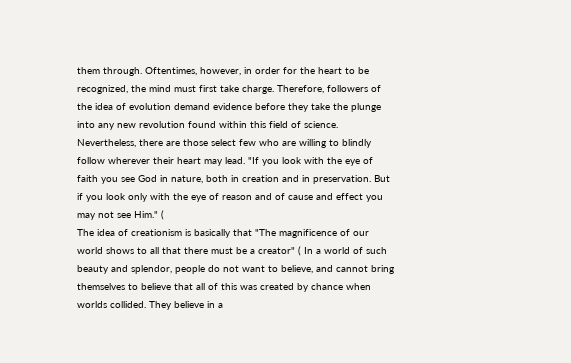them through. Oftentimes, however, in order for the heart to be recognized, the mind must first take charge. Therefore, followers of the idea of evolution demand evidence before they take the plunge into any new revolution found within this field of science. Nevertheless, there are those select few who are willing to blindly follow wherever their heart may lead. "If you look with the eye of faith you see God in nature, both in creation and in preservation. But if you look only with the eye of reason and of cause and effect you may not see Him." (
The idea of creationism is basically that "The magnificence of our world shows to all that there must be a creator" ( In a world of such beauty and splendor, people do not want to believe, and cannot bring themselves to believe that all of this was created by chance when worlds collided. They believe in a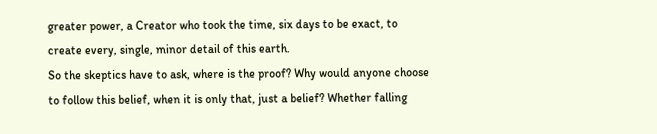greater power, a Creator who took the time, six days to be exact, to create every, single, minor detail of this earth.
So the skeptics have to ask, where is the proof? Why would anyone choose to follow this belief, when it is only that, just a belief? Whether falling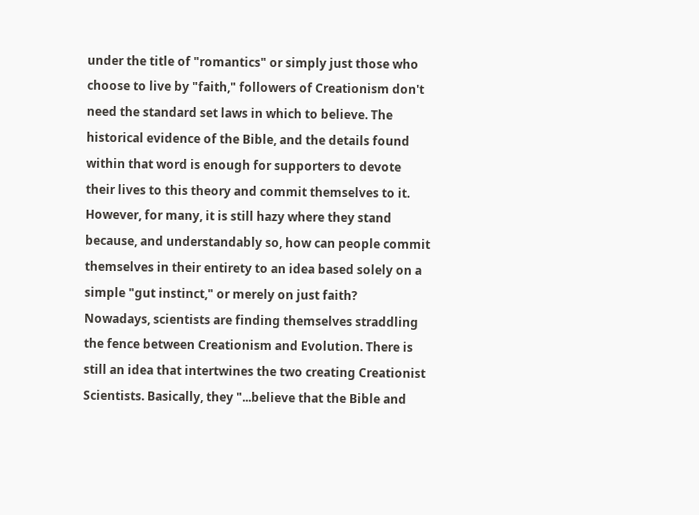under the title of "romantics" or simply just those who choose to live by "faith," followers of Creationism don't need the standard set laws in which to believe. The historical evidence of the Bible, and the details found within that word is enough for supporters to devote their lives to this theory and commit themselves to it. However, for many, it is still hazy where they stand because, and understandably so, how can people commit themselves in their entirety to an idea based solely on a simple "gut instinct," or merely on just faith?
Nowadays, scientists are finding themselves straddling the fence between Creationism and Evolution. There is still an idea that intertwines the two creating Creationist Scientists. Basically, they "...believe that the Bible and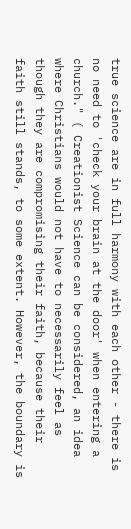true science are in full harmony with each other - there is no need to 'check your brain at the door' when entering a church." ( Creationist Science can be considered, an idea where Christians would not have to necessarily feel as though they are compromising their faith, because their faith still stands, to some extent. However, the boundary is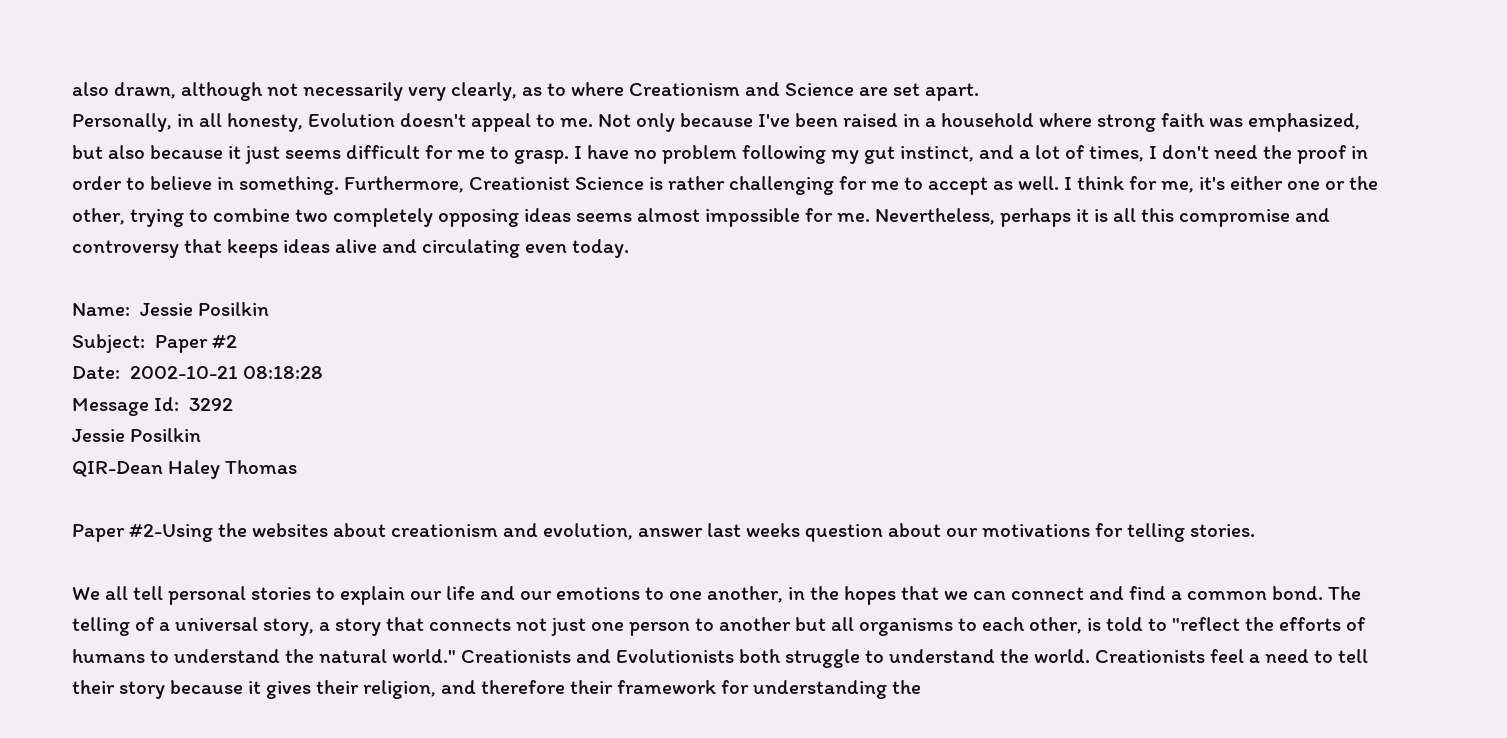also drawn, although not necessarily very clearly, as to where Creationism and Science are set apart.
Personally, in all honesty, Evolution doesn't appeal to me. Not only because I've been raised in a household where strong faith was emphasized, but also because it just seems difficult for me to grasp. I have no problem following my gut instinct, and a lot of times, I don't need the proof in order to believe in something. Furthermore, Creationist Science is rather challenging for me to accept as well. I think for me, it's either one or the other, trying to combine two completely opposing ideas seems almost impossible for me. Nevertheless, perhaps it is all this compromise and controversy that keeps ideas alive and circulating even today.

Name:  Jessie Posilkin
Subject:  Paper #2
Date:  2002-10-21 08:18:28
Message Id:  3292
Jessie Posilkin
QIR-Dean Haley Thomas

Paper #2-Using the websites about creationism and evolution, answer last weeks question about our motivations for telling stories.

We all tell personal stories to explain our life and our emotions to one another, in the hopes that we can connect and find a common bond. The telling of a universal story, a story that connects not just one person to another but all organisms to each other, is told to "reflect the efforts of humans to understand the natural world." Creationists and Evolutionists both struggle to understand the world. Creationists feel a need to tell their story because it gives their religion, and therefore their framework for understanding the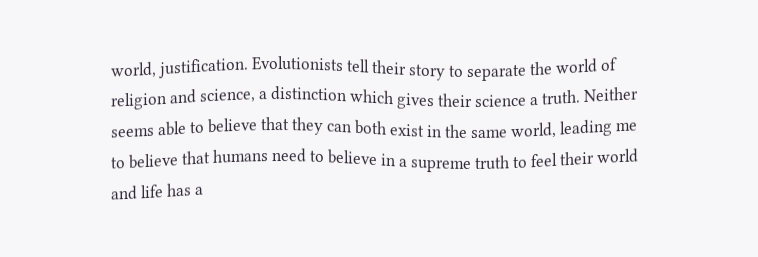world, justification. Evolutionists tell their story to separate the world of religion and science, a distinction which gives their science a truth. Neither seems able to believe that they can both exist in the same world, leading me to believe that humans need to believe in a supreme truth to feel their world and life has a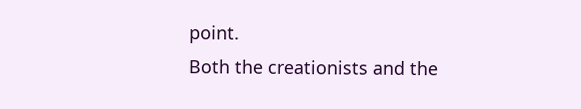point.
Both the creationists and the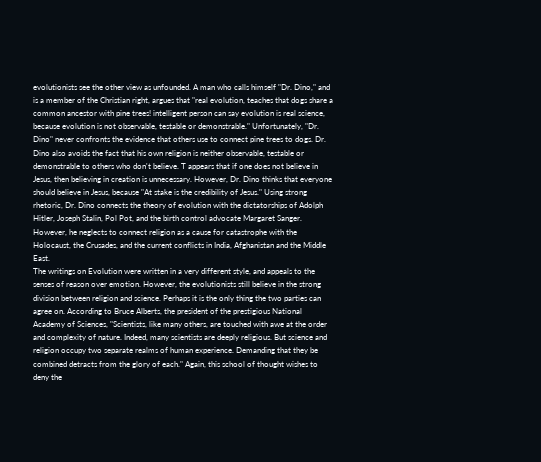evolutionists see the other view as unfounded. A man who calls himself "Dr. Dino," and is a member of the Christian right, argues that "real evolution, teaches that dogs share a common ancestor with pine trees! intelligent person can say evolution is real science, because evolution is not observable, testable or demonstrable." Unfortunately, "Dr. Dino" never confronts the evidence that others use to connect pine trees to dogs. Dr. Dino also avoids the fact that his own religion is neither observable, testable or demonstrable to others who don't believe. T appears that if one does not believe in Jesus, then believing in creation is unnecessary. However, Dr. Dino thinks that everyone should believe in Jesus, because "At stake is the credibility of Jesus." Using strong rhetoric, Dr. Dino connects the theory of evolution with the dictatorships of Adolph Hitler, Joseph Stalin, Pol Pot, and the birth control advocate Margaret Sanger. However, he neglects to connect religion as a cause for catastrophe with the Holocaust, the Crusades, and the current conflicts in India, Afghanistan and the Middle East.
The writings on Evolution were written in a very different style, and appeals to the senses of reason over emotion. However, the evolutionists still believe in the strong division between religion and science. Perhaps it is the only thing the two parties can agree on. According to Bruce Alberts, the president of the prestigious National Academy of Sciences, "Scientists, like many others, are touched with awe at the order and complexity of nature. Indeed, many scientists are deeply religious. But science and religion occupy two separate realms of human experience. Demanding that they be combined detracts from the glory of each." Again, this school of thought wishes to deny the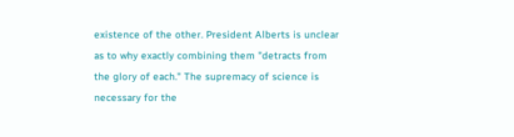existence of the other. President Alberts is unclear as to why exactly combining them "detracts from the glory of each." The supremacy of science is necessary for the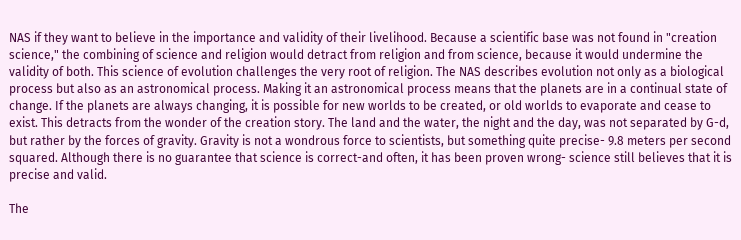NAS if they want to believe in the importance and validity of their livelihood. Because a scientific base was not found in "creation science," the combining of science and religion would detract from religion and from science, because it would undermine the validity of both. This science of evolution challenges the very root of religion. The NAS describes evolution not only as a biological process but also as an astronomical process. Making it an astronomical process means that the planets are in a continual state of change. If the planets are always changing, it is possible for new worlds to be created, or old worlds to evaporate and cease to exist. This detracts from the wonder of the creation story. The land and the water, the night and the day, was not separated by G-d, but rather by the forces of gravity. Gravity is not a wondrous force to scientists, but something quite precise- 9.8 meters per second squared. Although there is no guarantee that science is correct-and often, it has been proven wrong- science still believes that it is precise and valid.

The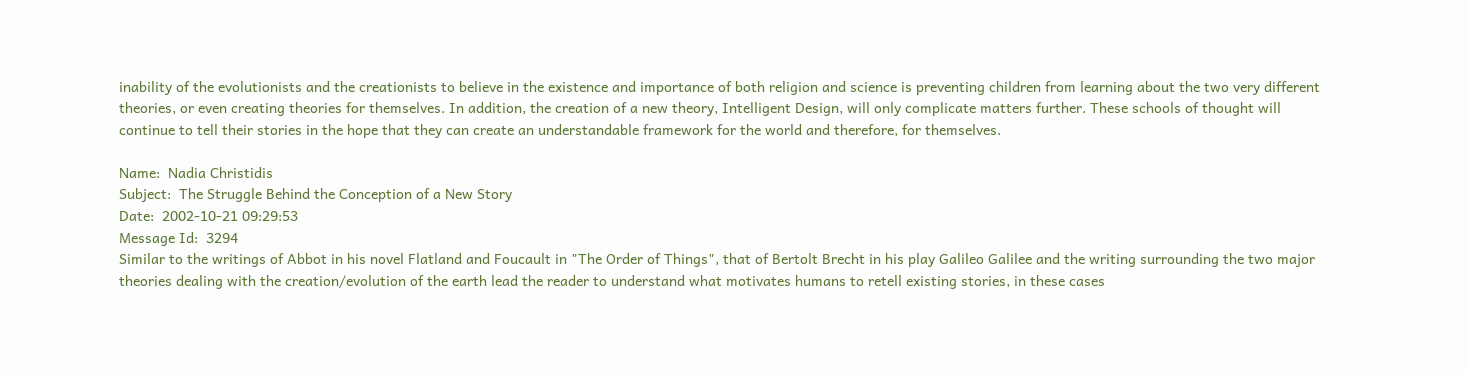inability of the evolutionists and the creationists to believe in the existence and importance of both religion and science is preventing children from learning about the two very different theories, or even creating theories for themselves. In addition, the creation of a new theory, Intelligent Design, will only complicate matters further. These schools of thought will continue to tell their stories in the hope that they can create an understandable framework for the world and therefore, for themselves.

Name:  Nadia Christidis
Subject:  The Struggle Behind the Conception of a New Story
Date:  2002-10-21 09:29:53
Message Id:  3294
Similar to the writings of Abbot in his novel Flatland and Foucault in "The Order of Things", that of Bertolt Brecht in his play Galileo Galilee and the writing surrounding the two major theories dealing with the creation/evolution of the earth lead the reader to understand what motivates humans to retell existing stories, in these cases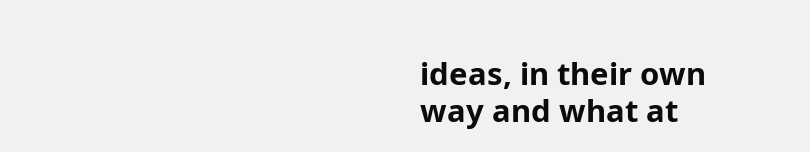ideas, in their own way and what at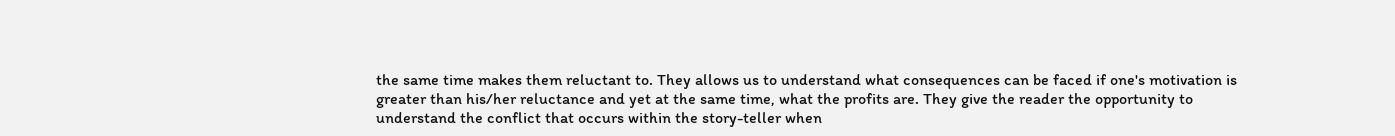the same time makes them reluctant to. They allows us to understand what consequences can be faced if one's motivation is greater than his/her reluctance and yet at the same time, what the profits are. They give the reader the opportunity to understand the conflict that occurs within the story-teller when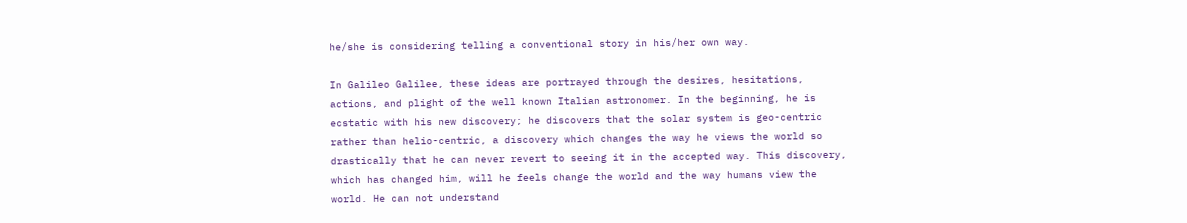he/she is considering telling a conventional story in his/her own way.

In Galileo Galilee, these ideas are portrayed through the desires, hesitations, actions, and plight of the well known Italian astronomer. In the beginning, he is ecstatic with his new discovery; he discovers that the solar system is geo-centric rather than helio-centric, a discovery which changes the way he views the world so drastically that he can never revert to seeing it in the accepted way. This discovery, which has changed him, will he feels change the world and the way humans view the world. He can not understand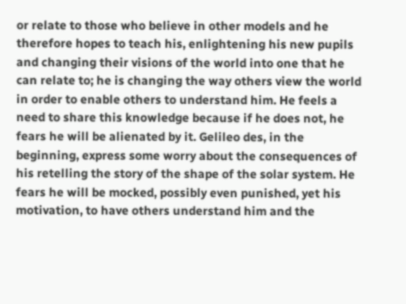or relate to those who believe in other models and he therefore hopes to teach his, enlightening his new pupils and changing their visions of the world into one that he can relate to; he is changing the way others view the world in order to enable others to understand him. He feels a need to share this knowledge because if he does not, he fears he will be alienated by it. Gelileo des, in the beginning, express some worry about the consequences of his retelling the story of the shape of the solar system. He fears he will be mocked, possibly even punished, yet his motivation, to have others understand him and the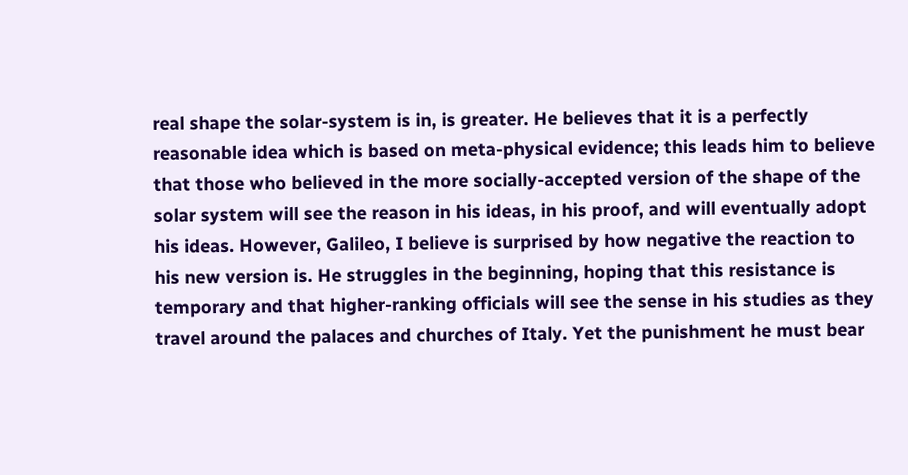real shape the solar-system is in, is greater. He believes that it is a perfectly reasonable idea which is based on meta-physical evidence; this leads him to believe that those who believed in the more socially-accepted version of the shape of the solar system will see the reason in his ideas, in his proof, and will eventually adopt his ideas. However, Galileo, I believe is surprised by how negative the reaction to his new version is. He struggles in the beginning, hoping that this resistance is temporary and that higher-ranking officials will see the sense in his studies as they travel around the palaces and churches of Italy. Yet the punishment he must bear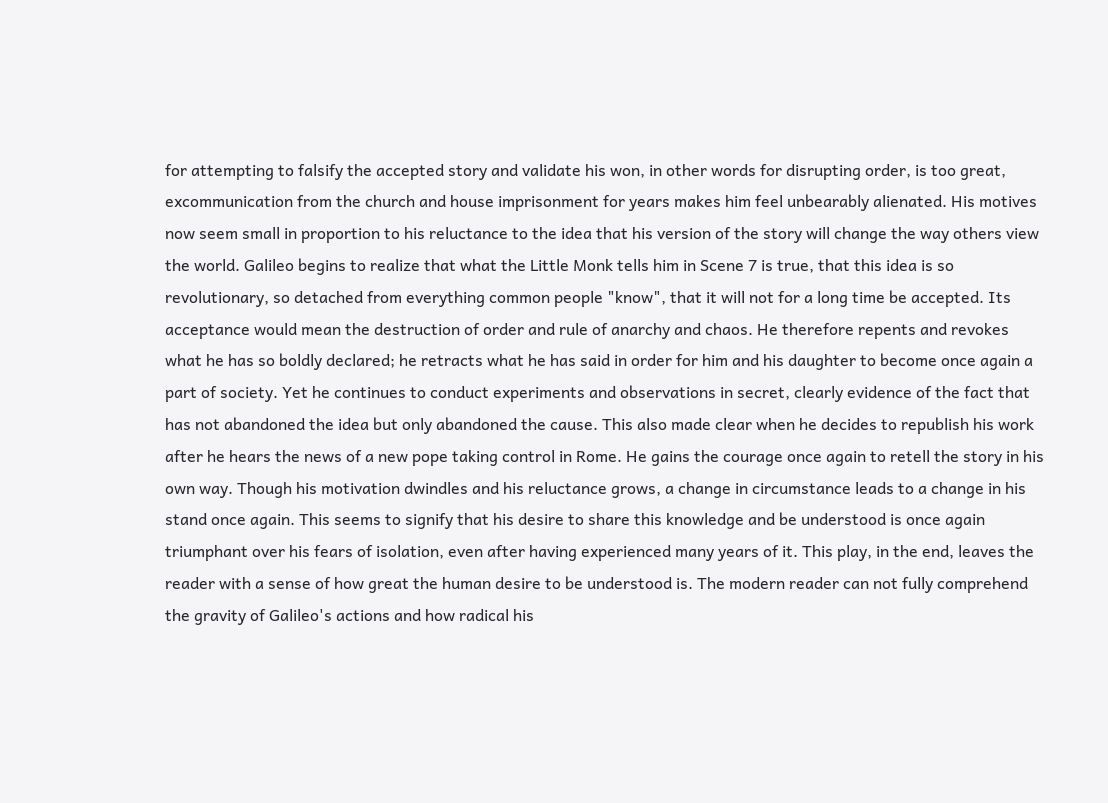for attempting to falsify the accepted story and validate his won, in other words for disrupting order, is too great, excommunication from the church and house imprisonment for years makes him feel unbearably alienated. His motives now seem small in proportion to his reluctance to the idea that his version of the story will change the way others view the world. Galileo begins to realize that what the Little Monk tells him in Scene 7 is true, that this idea is so revolutionary, so detached from everything common people "know", that it will not for a long time be accepted. Its acceptance would mean the destruction of order and rule of anarchy and chaos. He therefore repents and revokes what he has so boldly declared; he retracts what he has said in order for him and his daughter to become once again a part of society. Yet he continues to conduct experiments and observations in secret, clearly evidence of the fact that has not abandoned the idea but only abandoned the cause. This also made clear when he decides to republish his work after he hears the news of a new pope taking control in Rome. He gains the courage once again to retell the story in his own way. Though his motivation dwindles and his reluctance grows, a change in circumstance leads to a change in his stand once again. This seems to signify that his desire to share this knowledge and be understood is once again triumphant over his fears of isolation, even after having experienced many years of it. This play, in the end, leaves the reader with a sense of how great the human desire to be understood is. The modern reader can not fully comprehend the gravity of Galileo's actions and how radical his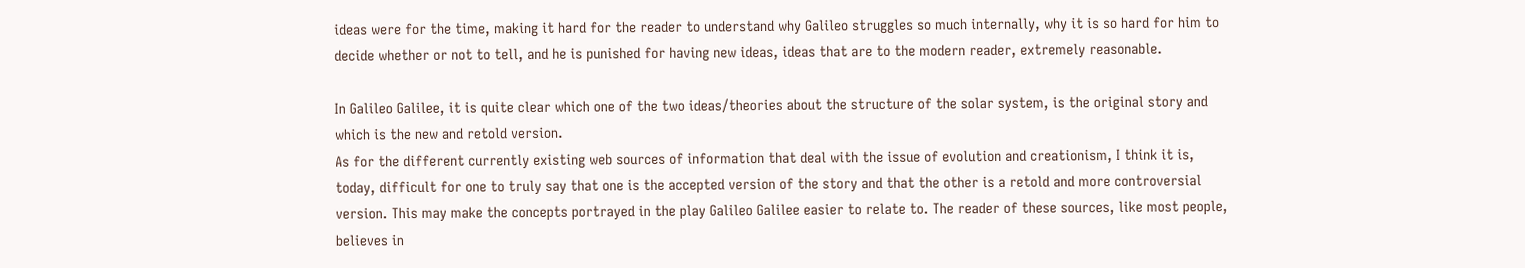ideas were for the time, making it hard for the reader to understand why Galileo struggles so much internally, why it is so hard for him to decide whether or not to tell, and he is punished for having new ideas, ideas that are to the modern reader, extremely reasonable.

In Galileo Galilee, it is quite clear which one of the two ideas/theories about the structure of the solar system, is the original story and which is the new and retold version.
As for the different currently existing web sources of information that deal with the issue of evolution and creationism, I think it is, today, difficult for one to truly say that one is the accepted version of the story and that the other is a retold and more controversial version. This may make the concepts portrayed in the play Galileo Galilee easier to relate to. The reader of these sources, like most people, believes in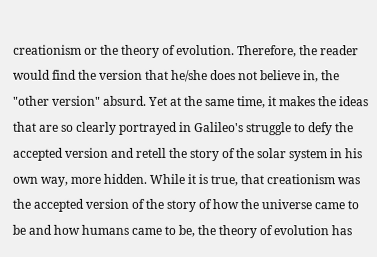creationism or the theory of evolution. Therefore, the reader would find the version that he/she does not believe in, the "other version" absurd. Yet at the same time, it makes the ideas that are so clearly portrayed in Galileo's struggle to defy the accepted version and retell the story of the solar system in his own way, more hidden. While it is true, that creationism was the accepted version of the story of how the universe came to be and how humans came to be, the theory of evolution has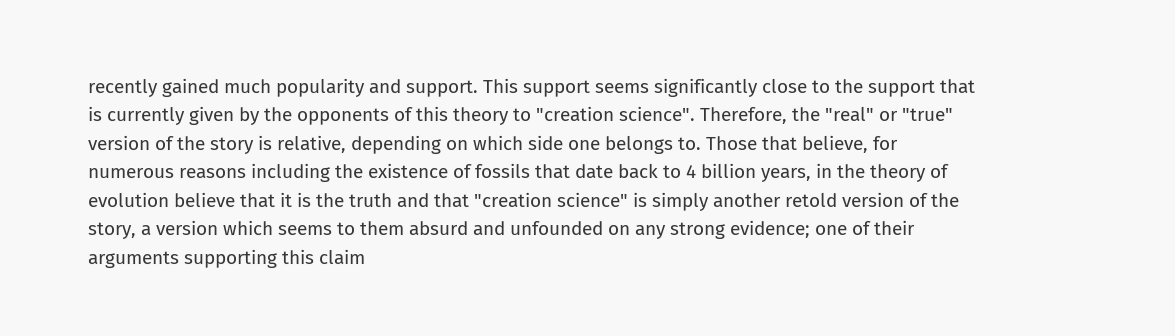recently gained much popularity and support. This support seems significantly close to the support that is currently given by the opponents of this theory to "creation science". Therefore, the "real" or "true" version of the story is relative, depending on which side one belongs to. Those that believe, for numerous reasons including the existence of fossils that date back to 4 billion years, in the theory of evolution believe that it is the truth and that "creation science" is simply another retold version of the story, a version which seems to them absurd and unfounded on any strong evidence; one of their arguments supporting this claim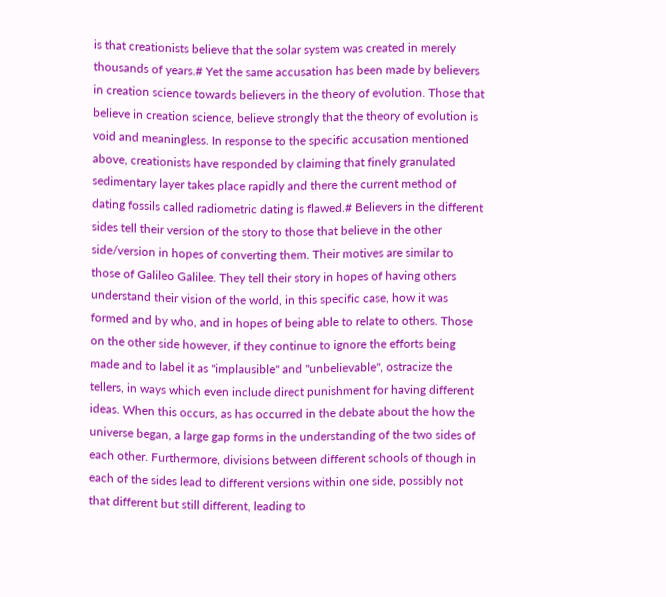is that creationists believe that the solar system was created in merely thousands of years.# Yet the same accusation has been made by believers in creation science towards believers in the theory of evolution. Those that believe in creation science, believe strongly that the theory of evolution is void and meaningless. In response to the specific accusation mentioned above, creationists have responded by claiming that finely granulated sedimentary layer takes place rapidly and there the current method of dating fossils called radiometric dating is flawed.# Believers in the different sides tell their version of the story to those that believe in the other side/version in hopes of converting them. Their motives are similar to those of Galileo Galilee. They tell their story in hopes of having others understand their vision of the world, in this specific case, how it was formed and by who, and in hopes of being able to relate to others. Those on the other side however, if they continue to ignore the efforts being made and to label it as "implausible" and "unbelievable", ostracize the tellers, in ways which even include direct punishment for having different ideas. When this occurs, as has occurred in the debate about the how the universe began, a large gap forms in the understanding of the two sides of each other. Furthermore, divisions between different schools of though in each of the sides lead to different versions within one side, possibly not that different but still different, leading to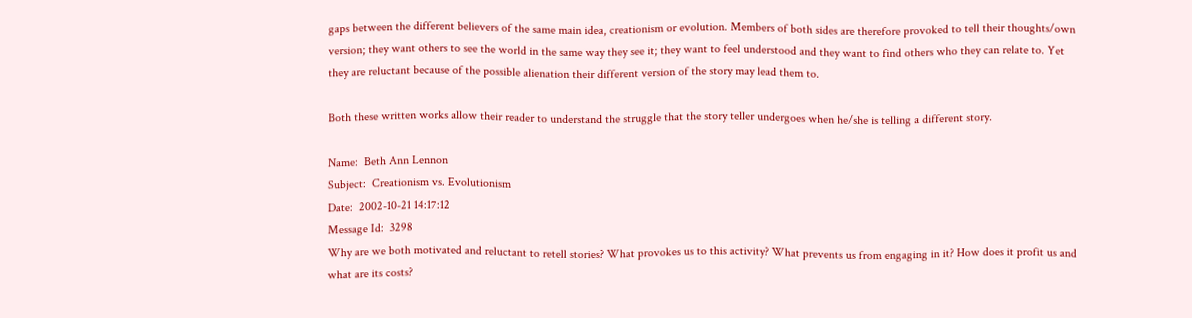gaps between the different believers of the same main idea, creationism or evolution. Members of both sides are therefore provoked to tell their thoughts/own version; they want others to see the world in the same way they see it; they want to feel understood and they want to find others who they can relate to. Yet they are reluctant because of the possible alienation their different version of the story may lead them to.

Both these written works allow their reader to understand the struggle that the story teller undergoes when he/she is telling a different story.

Name:  Beth Ann Lennon
Subject:  Creationism vs. Evolutionism
Date:  2002-10-21 14:17:12
Message Id:  3298
Why are we both motivated and reluctant to retell stories? What provokes us to this activity? What prevents us from engaging in it? How does it profit us and what are its costs?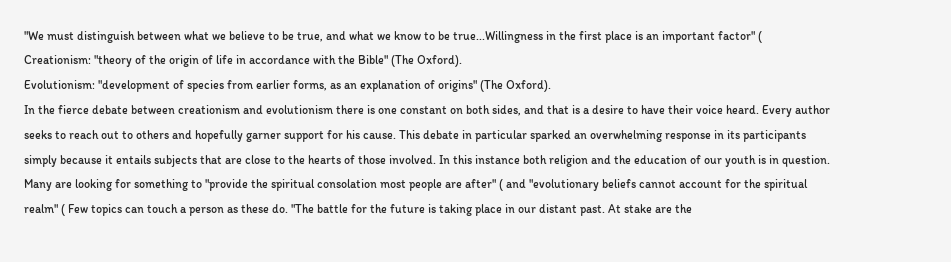"We must distinguish between what we believe to be true, and what we know to be true...Willingness in the first place is an important factor" (
Creationism: "theory of the origin of life in accordance with the Bible" (The Oxford).
Evolutionism: "development of species from earlier forms, as an explanation of origins" (The Oxford).
In the fierce debate between creationism and evolutionism there is one constant on both sides, and that is a desire to have their voice heard. Every author seeks to reach out to others and hopefully garner support for his cause. This debate in particular sparked an overwhelming response in its participants simply because it entails subjects that are close to the hearts of those involved. In this instance both religion and the education of our youth is in question. Many are looking for something to "provide the spiritual consolation most people are after" ( and "evolutionary beliefs cannot account for the spiritual realm" ( Few topics can touch a person as these do. "The battle for the future is taking place in our distant past. At stake are the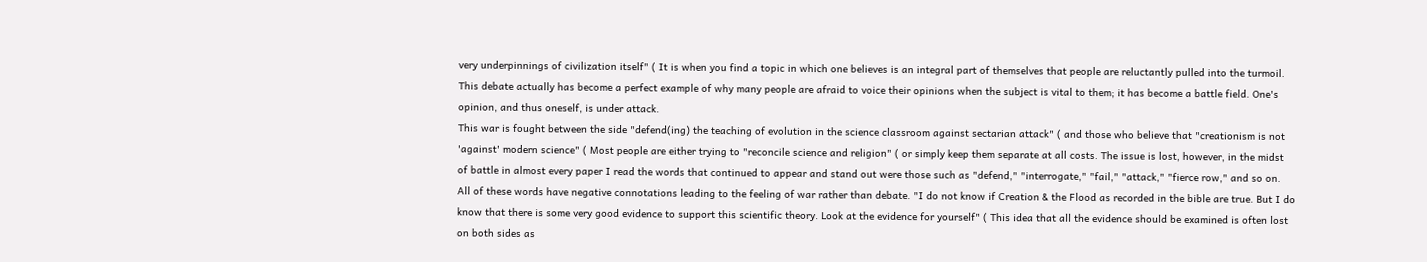very underpinnings of civilization itself" ( It is when you find a topic in which one believes is an integral part of themselves that people are reluctantly pulled into the turmoil. This debate actually has become a perfect example of why many people are afraid to voice their opinions when the subject is vital to them; it has become a battle field. One's opinion, and thus oneself, is under attack.
This war is fought between the side "defend(ing) the teaching of evolution in the science classroom against sectarian attack" ( and those who believe that "creationism is not 'against' modern science" ( Most people are either trying to "reconcile science and religion" ( or simply keep them separate at all costs. The issue is lost, however, in the midst of battle in almost every paper I read the words that continued to appear and stand out were those such as "defend," "interrogate," "fail," "attack," "fierce row," and so on. All of these words have negative connotations leading to the feeling of war rather than debate. "I do not know if Creation & the Flood as recorded in the bible are true. But I do know that there is some very good evidence to support this scientific theory. Look at the evidence for yourself" ( This idea that all the evidence should be examined is often lost on both sides as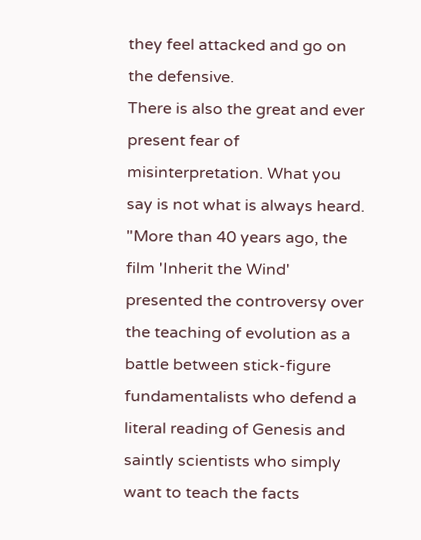they feel attacked and go on the defensive.
There is also the great and ever present fear of misinterpretation. What you say is not what is always heard. "More than 40 years ago, the film 'Inherit the Wind' presented the controversy over the teaching of evolution as a battle between stick-figure fundamentalists who defend a literal reading of Genesis and saintly scientists who simply want to teach the facts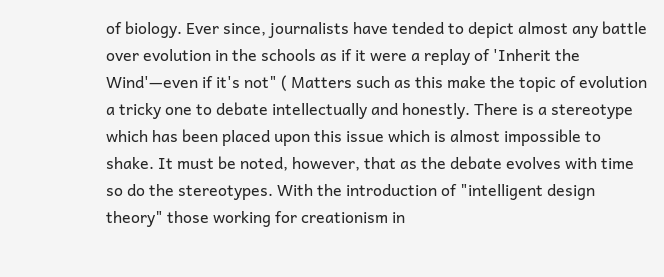of biology. Ever since, journalists have tended to depict almost any battle over evolution in the schools as if it were a replay of 'Inherit the Wind'—even if it's not" ( Matters such as this make the topic of evolution a tricky one to debate intellectually and honestly. There is a stereotype which has been placed upon this issue which is almost impossible to shake. It must be noted, however, that as the debate evolves with time so do the stereotypes. With the introduction of "intelligent design theory" those working for creationism in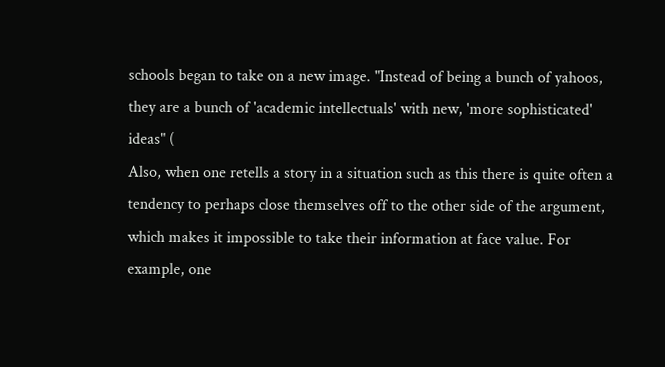schools began to take on a new image. "Instead of being a bunch of yahoos, they are a bunch of 'academic intellectuals' with new, 'more sophisticated' ideas" (
Also, when one retells a story in a situation such as this there is quite often a tendency to perhaps close themselves off to the other side of the argument, which makes it impossible to take their information at face value. For example, one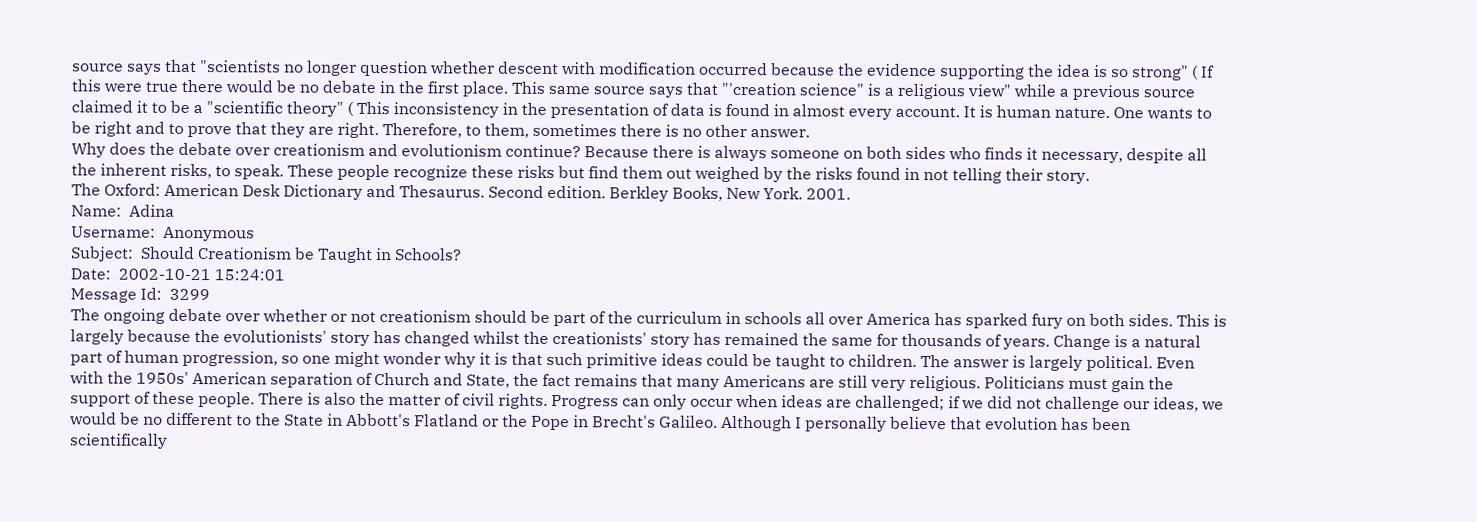source says that "scientists no longer question whether descent with modification occurred because the evidence supporting the idea is so strong" ( If this were true there would be no debate in the first place. This same source says that "'creation science" is a religious view" while a previous source claimed it to be a "scientific theory" ( This inconsistency in the presentation of data is found in almost every account. It is human nature. One wants to be right and to prove that they are right. Therefore, to them, sometimes there is no other answer.
Why does the debate over creationism and evolutionism continue? Because there is always someone on both sides who finds it necessary, despite all the inherent risks, to speak. These people recognize these risks but find them out weighed by the risks found in not telling their story.
The Oxford: American Desk Dictionary and Thesaurus. Second edition. Berkley Books, New York. 2001.
Name:  Adina
Username:  Anonymous
Subject:  Should Creationism be Taught in Schools?
Date:  2002-10-21 15:24:01
Message Id:  3299
The ongoing debate over whether or not creationism should be part of the curriculum in schools all over America has sparked fury on both sides. This is largely because the evolutionists' story has changed whilst the creationists' story has remained the same for thousands of years. Change is a natural part of human progression, so one might wonder why it is that such primitive ideas could be taught to children. The answer is largely political. Even with the 1950s' American separation of Church and State, the fact remains that many Americans are still very religious. Politicians must gain the support of these people. There is also the matter of civil rights. Progress can only occur when ideas are challenged; if we did not challenge our ideas, we would be no different to the State in Abbott's Flatland or the Pope in Brecht's Galileo. Although I personally believe that evolution has been scientifically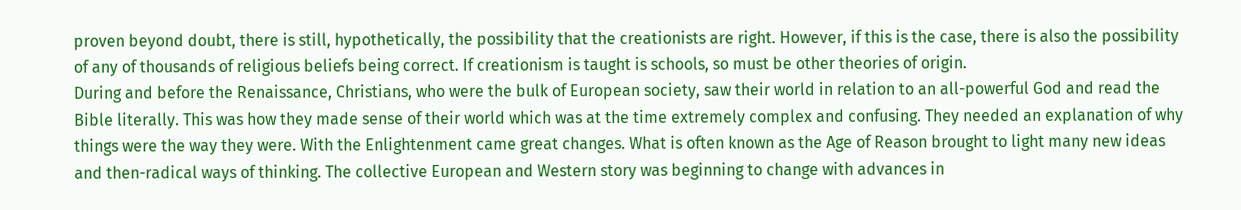proven beyond doubt, there is still, hypothetically, the possibility that the creationists are right. However, if this is the case, there is also the possibility of any of thousands of religious beliefs being correct. If creationism is taught is schools, so must be other theories of origin.
During and before the Renaissance, Christians, who were the bulk of European society, saw their world in relation to an all-powerful God and read the Bible literally. This was how they made sense of their world which was at the time extremely complex and confusing. They needed an explanation of why things were the way they were. With the Enlightenment came great changes. What is often known as the Age of Reason brought to light many new ideas and then-radical ways of thinking. The collective European and Western story was beginning to change with advances in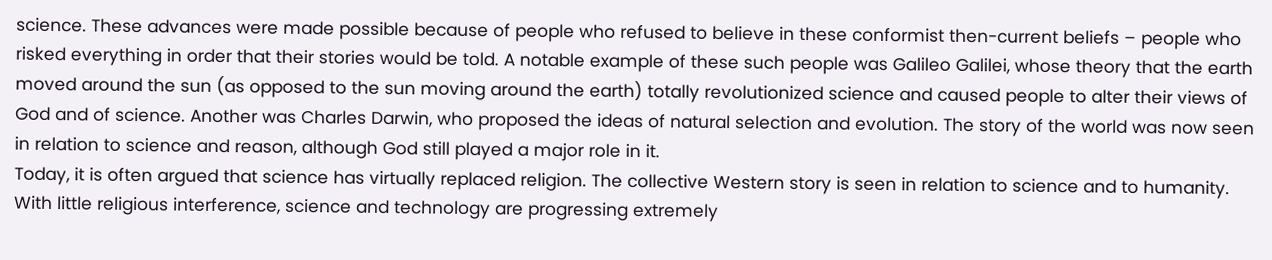science. These advances were made possible because of people who refused to believe in these conformist then-current beliefs – people who risked everything in order that their stories would be told. A notable example of these such people was Galileo Galilei, whose theory that the earth moved around the sun (as opposed to the sun moving around the earth) totally revolutionized science and caused people to alter their views of God and of science. Another was Charles Darwin, who proposed the ideas of natural selection and evolution. The story of the world was now seen in relation to science and reason, although God still played a major role in it.
Today, it is often argued that science has virtually replaced religion. The collective Western story is seen in relation to science and to humanity. With little religious interference, science and technology are progressing extremely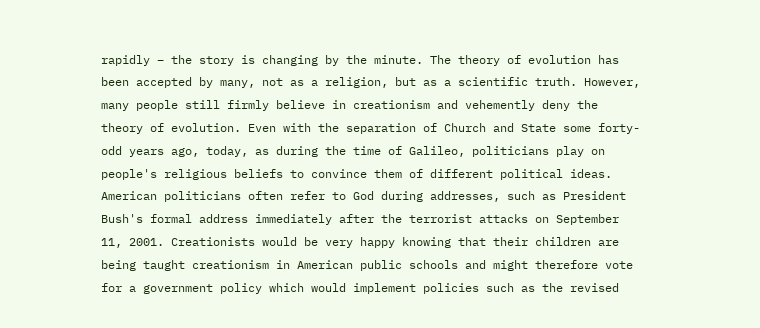rapidly – the story is changing by the minute. The theory of evolution has been accepted by many, not as a religion, but as a scientific truth. However, many people still firmly believe in creationism and vehemently deny the theory of evolution. Even with the separation of Church and State some forty-odd years ago, today, as during the time of Galileo, politicians play on people's religious beliefs to convince them of different political ideas. American politicians often refer to God during addresses, such as President Bush's formal address immediately after the terrorist attacks on September 11, 2001. Creationists would be very happy knowing that their children are being taught creationism in American public schools and might therefore vote for a government policy which would implement policies such as the revised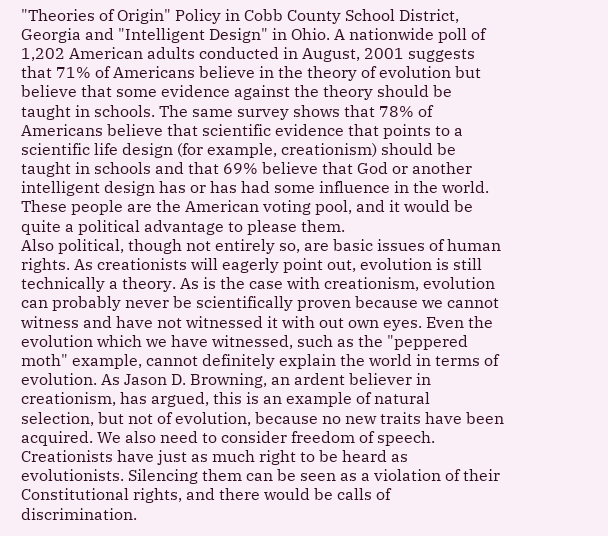"Theories of Origin" Policy in Cobb County School District, Georgia and "Intelligent Design" in Ohio. A nationwide poll of 1,202 American adults conducted in August, 2001 suggests that 71% of Americans believe in the theory of evolution but believe that some evidence against the theory should be taught in schools. The same survey shows that 78% of Americans believe that scientific evidence that points to a scientific life design (for example, creationism) should be taught in schools and that 69% believe that God or another intelligent design has or has had some influence in the world. These people are the American voting pool, and it would be quite a political advantage to please them.
Also political, though not entirely so, are basic issues of human rights. As creationists will eagerly point out, evolution is still technically a theory. As is the case with creationism, evolution can probably never be scientifically proven because we cannot witness and have not witnessed it with out own eyes. Even the evolution which we have witnessed, such as the "peppered moth" example, cannot definitely explain the world in terms of evolution. As Jason D. Browning, an ardent believer in creationism, has argued, this is an example of natural selection, but not of evolution, because no new traits have been acquired. We also need to consider freedom of speech. Creationists have just as much right to be heard as evolutionists. Silencing them can be seen as a violation of their Constitutional rights, and there would be calls of discrimination.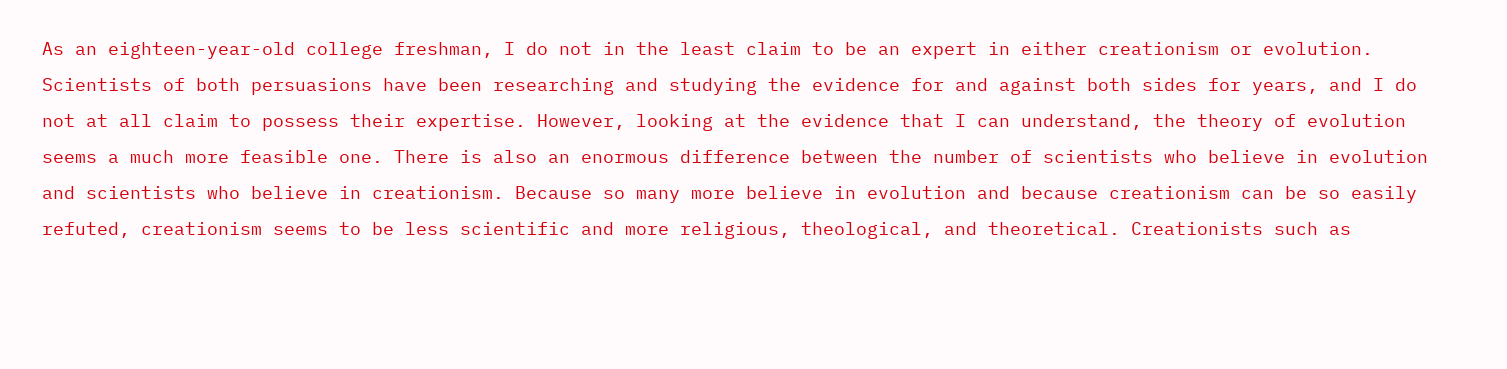As an eighteen-year-old college freshman, I do not in the least claim to be an expert in either creationism or evolution. Scientists of both persuasions have been researching and studying the evidence for and against both sides for years, and I do not at all claim to possess their expertise. However, looking at the evidence that I can understand, the theory of evolution seems a much more feasible one. There is also an enormous difference between the number of scientists who believe in evolution and scientists who believe in creationism. Because so many more believe in evolution and because creationism can be so easily refuted, creationism seems to be less scientific and more religious, theological, and theoretical. Creationists such as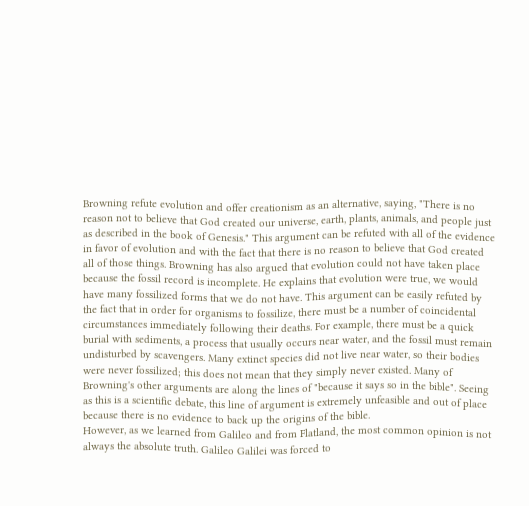Browning refute evolution and offer creationism as an alternative, saying, "There is no reason not to believe that God created our universe, earth, plants, animals, and people just as described in the book of Genesis." This argument can be refuted with all of the evidence in favor of evolution and with the fact that there is no reason to believe that God created all of those things. Browning has also argued that evolution could not have taken place because the fossil record is incomplete. He explains that evolution were true, we would have many fossilized forms that we do not have. This argument can be easily refuted by the fact that in order for organisms to fossilize, there must be a number of coincidental circumstances immediately following their deaths. For example, there must be a quick burial with sediments, a process that usually occurs near water, and the fossil must remain undisturbed by scavengers. Many extinct species did not live near water, so their bodies were never fossilized; this does not mean that they simply never existed. Many of Browning's other arguments are along the lines of "because it says so in the bible". Seeing as this is a scientific debate, this line of argument is extremely unfeasible and out of place because there is no evidence to back up the origins of the bible.
However, as we learned from Galileo and from Flatland, the most common opinion is not always the absolute truth. Galileo Galilei was forced to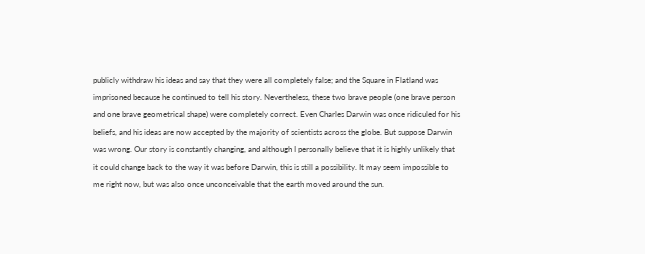publicly withdraw his ideas and say that they were all completely false; and the Square in Flatland was imprisoned because he continued to tell his story. Nevertheless, these two brave people (one brave person and one brave geometrical shape) were completely correct. Even Charles Darwin was once ridiculed for his beliefs, and his ideas are now accepted by the majority of scientists across the globe. But suppose Darwin was wrong. Our story is constantly changing, and although I personally believe that it is highly unlikely that it could change back to the way it was before Darwin, this is still a possibility. It may seem impossible to me right now, but was also once unconceivable that the earth moved around the sun.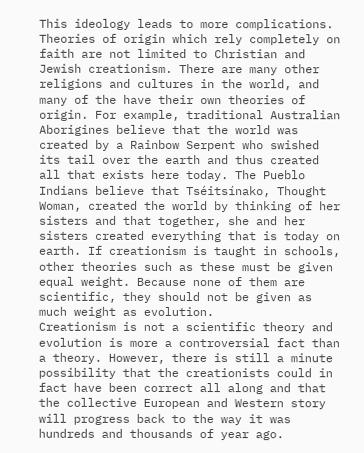This ideology leads to more complications. Theories of origin which rely completely on faith are not limited to Christian and Jewish creationism. There are many other religions and cultures in the world, and many of the have their own theories of origin. For example, traditional Australian Aborigines believe that the world was created by a Rainbow Serpent who swished its tail over the earth and thus created all that exists here today. The Pueblo Indians believe that Tséitsínako, Thought Woman, created the world by thinking of her sisters and that together, she and her sisters created everything that is today on earth. If creationism is taught in schools, other theories such as these must be given equal weight. Because none of them are scientific, they should not be given as much weight as evolution.
Creationism is not a scientific theory and evolution is more a controversial fact than a theory. However, there is still a minute possibility that the creationists could in fact have been correct all along and that the collective European and Western story will progress back to the way it was hundreds and thousands of year ago.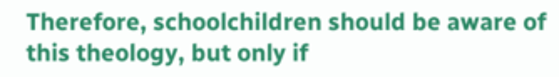Therefore, schoolchildren should be aware of this theology, but only if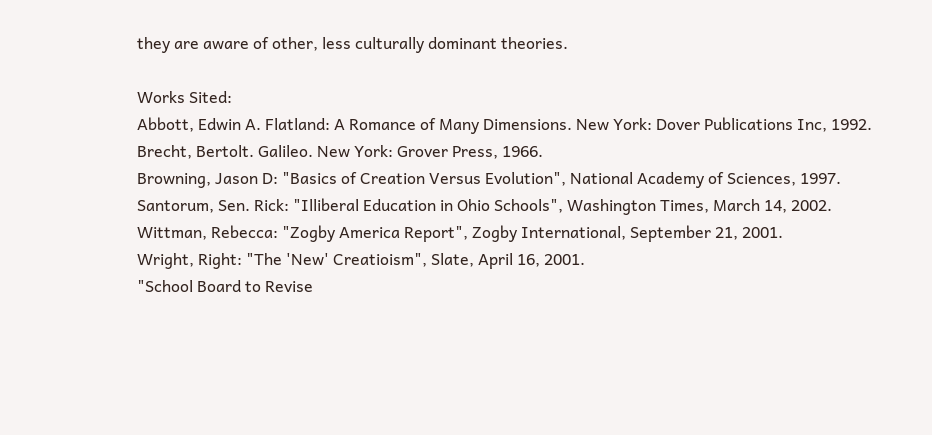they are aware of other, less culturally dominant theories.

Works Sited:
Abbott, Edwin A. Flatland: A Romance of Many Dimensions. New York: Dover Publications Inc, 1992.
Brecht, Bertolt. Galileo. New York: Grover Press, 1966.
Browning, Jason D: "Basics of Creation Versus Evolution", National Academy of Sciences, 1997.
Santorum, Sen. Rick: "Illiberal Education in Ohio Schools", Washington Times, March 14, 2002.
Wittman, Rebecca: "Zogby America Report", Zogby International, September 21, 2001.
Wright, Right: "The 'New' Creatioism", Slate, April 16, 2001.
"School Board to Revise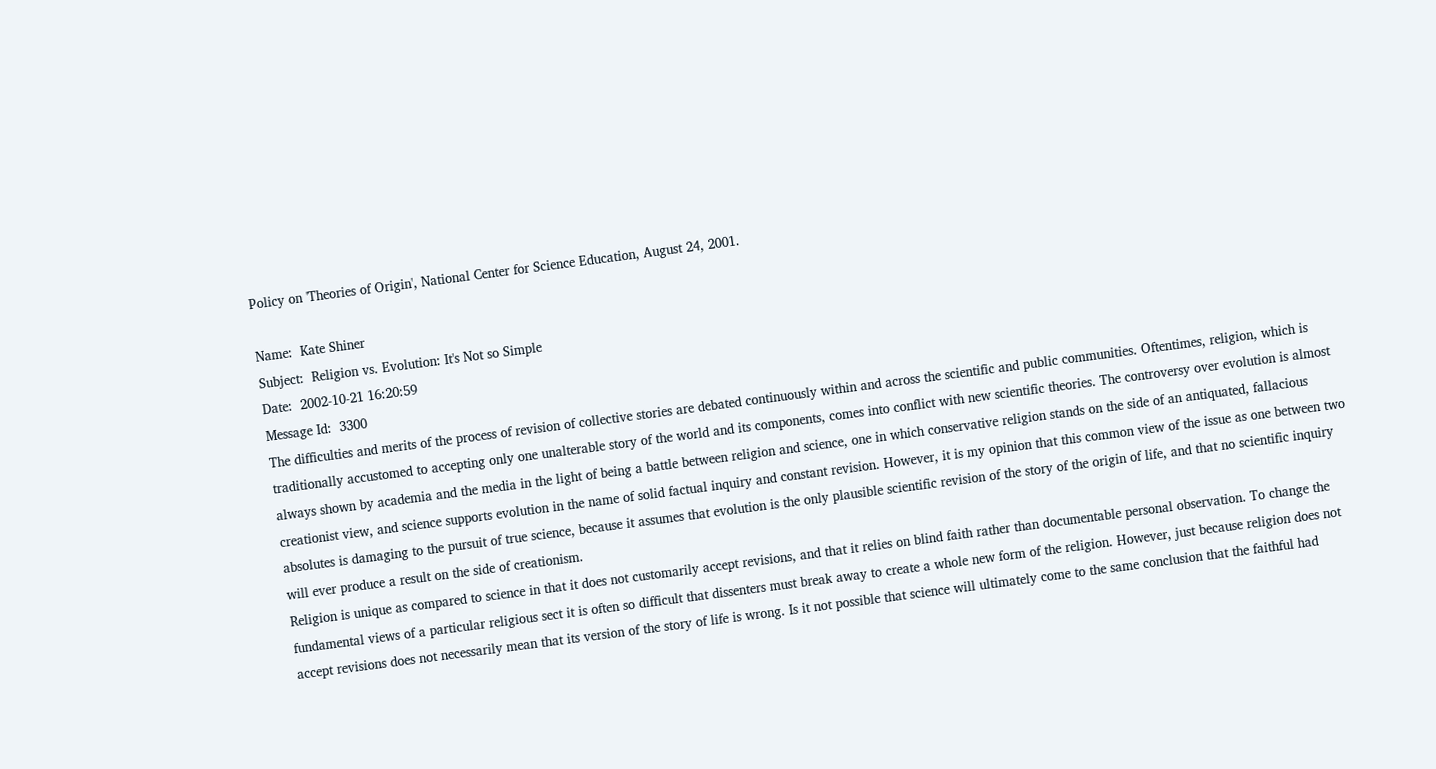Policy on 'Theories of Origin', National Center for Science Education, August 24, 2001.

Name:  Kate Shiner
Subject:  Religion vs. Evolution: It's Not so Simple
Date:  2002-10-21 16:20:59
Message Id:  3300
The difficulties and merits of the process of revision of collective stories are debated continuously within and across the scientific and public communities. Oftentimes, religion, which is traditionally accustomed to accepting only one unalterable story of the world and its components, comes into conflict with new scientific theories. The controversy over evolution is almost always shown by academia and the media in the light of being a battle between religion and science, one in which conservative religion stands on the side of an antiquated, fallacious creationist view, and science supports evolution in the name of solid factual inquiry and constant revision. However, it is my opinion that this common view of the issue as one between two absolutes is damaging to the pursuit of true science, because it assumes that evolution is the only plausible scientific revision of the story of the origin of life, and that no scientific inquiry will ever produce a result on the side of creationism.
Religion is unique as compared to science in that it does not customarily accept revisions, and that it relies on blind faith rather than documentable personal observation. To change the fundamental views of a particular religious sect it is often so difficult that dissenters must break away to create a whole new form of the religion. However, just because religion does not accept revisions does not necessarily mean that its version of the story of life is wrong. Is it not possible that science will ultimately come to the same conclusion that the faithful had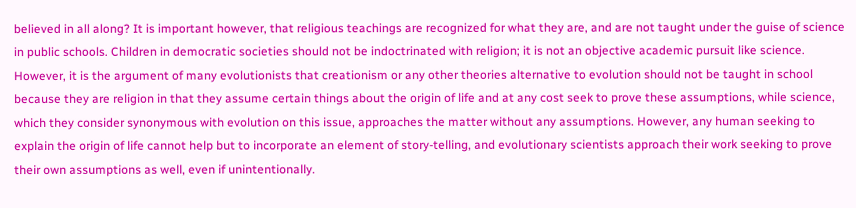believed in all along? It is important however, that religious teachings are recognized for what they are, and are not taught under the guise of science in public schools. Children in democratic societies should not be indoctrinated with religion; it is not an objective academic pursuit like science.
However, it is the argument of many evolutionists that creationism or any other theories alternative to evolution should not be taught in school because they are religion in that they assume certain things about the origin of life and at any cost seek to prove these assumptions, while science, which they consider synonymous with evolution on this issue, approaches the matter without any assumptions. However, any human seeking to explain the origin of life cannot help but to incorporate an element of story-telling, and evolutionary scientists approach their work seeking to prove their own assumptions as well, even if unintentionally.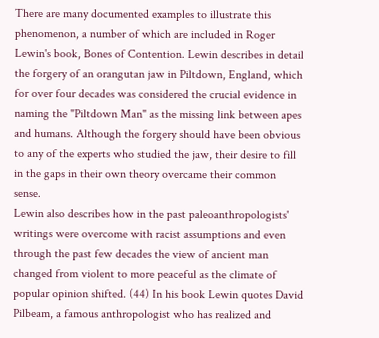There are many documented examples to illustrate this phenomenon, a number of which are included in Roger Lewin's book, Bones of Contention. Lewin describes in detail the forgery of an orangutan jaw in Piltdown, England, which for over four decades was considered the crucial evidence in naming the "Piltdown Man" as the missing link between apes and humans. Although the forgery should have been obvious to any of the experts who studied the jaw, their desire to fill in the gaps in their own theory overcame their common sense.
Lewin also describes how in the past paleoanthropologists' writings were overcome with racist assumptions and even through the past few decades the view of ancient man changed from violent to more peaceful as the climate of popular opinion shifted. (44) In his book Lewin quotes David Pilbeam, a famous anthropologist who has realized and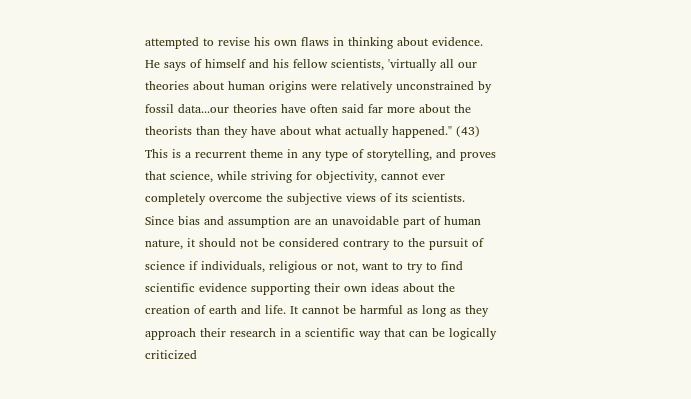attempted to revise his own flaws in thinking about evidence. He says of himself and his fellow scientists, 'virtually all our theories about human origins were relatively unconstrained by fossil data...our theories have often said far more about the theorists than they have about what actually happened." (43) This is a recurrent theme in any type of storytelling, and proves that science, while striving for objectivity, cannot ever completely overcome the subjective views of its scientists.
Since bias and assumption are an unavoidable part of human nature, it should not be considered contrary to the pursuit of science if individuals, religious or not, want to try to find scientific evidence supporting their own ideas about the creation of earth and life. It cannot be harmful as long as they approach their research in a scientific way that can be logically criticized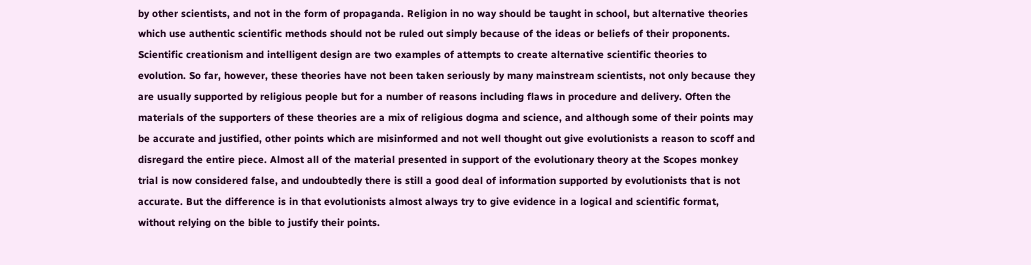by other scientists, and not in the form of propaganda. Religion in no way should be taught in school, but alternative theories which use authentic scientific methods should not be ruled out simply because of the ideas or beliefs of their proponents.
Scientific creationism and intelligent design are two examples of attempts to create alternative scientific theories to evolution. So far, however, these theories have not been taken seriously by many mainstream scientists, not only because they are usually supported by religious people but for a number of reasons including flaws in procedure and delivery. Often the materials of the supporters of these theories are a mix of religious dogma and science, and although some of their points may be accurate and justified, other points which are misinformed and not well thought out give evolutionists a reason to scoff and disregard the entire piece. Almost all of the material presented in support of the evolutionary theory at the Scopes monkey trial is now considered false, and undoubtedly there is still a good deal of information supported by evolutionists that is not accurate. But the difference is in that evolutionists almost always try to give evidence in a logical and scientific format, without relying on the bible to justify their points.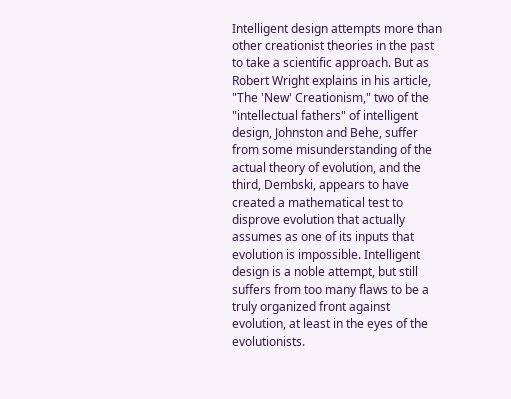Intelligent design attempts more than other creationist theories in the past to take a scientific approach. But as Robert Wright explains in his article, "The 'New' Creationism," two of the "intellectual fathers" of intelligent design, Johnston and Behe, suffer from some misunderstanding of the actual theory of evolution, and the third, Dembski, appears to have created a mathematical test to disprove evolution that actually assumes as one of its inputs that evolution is impossible. Intelligent design is a noble attempt, but still suffers from too many flaws to be a truly organized front against evolution, at least in the eyes of the evolutionists.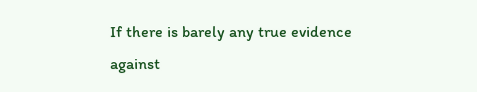If there is barely any true evidence against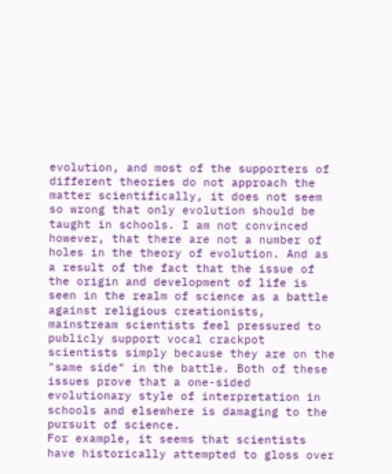evolution, and most of the supporters of different theories do not approach the matter scientifically, it does not seem so wrong that only evolution should be taught in schools. I am not convinced however, that there are not a number of holes in the theory of evolution. And as a result of the fact that the issue of the origin and development of life is seen in the realm of science as a battle against religious creationists, mainstream scientists feel pressured to publicly support vocal crackpot scientists simply because they are on the "same side" in the battle. Both of these issues prove that a one-sided evolutionary style of interpretation in schools and elsewhere is damaging to the pursuit of science.
For example, it seems that scientists have historically attempted to gloss over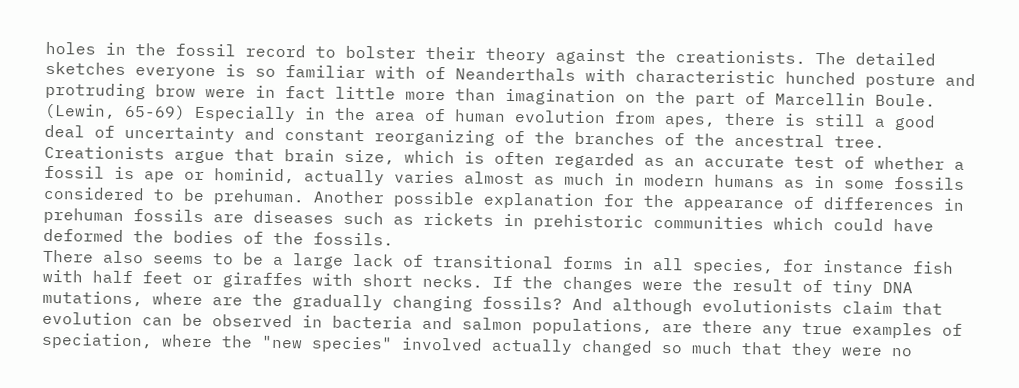holes in the fossil record to bolster their theory against the creationists. The detailed sketches everyone is so familiar with of Neanderthals with characteristic hunched posture and protruding brow were in fact little more than imagination on the part of Marcellin Boule. (Lewin, 65-69) Especially in the area of human evolution from apes, there is still a good deal of uncertainty and constant reorganizing of the branches of the ancestral tree. Creationists argue that brain size, which is often regarded as an accurate test of whether a fossil is ape or hominid, actually varies almost as much in modern humans as in some fossils considered to be prehuman. Another possible explanation for the appearance of differences in prehuman fossils are diseases such as rickets in prehistoric communities which could have deformed the bodies of the fossils.
There also seems to be a large lack of transitional forms in all species, for instance fish with half feet or giraffes with short necks. If the changes were the result of tiny DNA mutations, where are the gradually changing fossils? And although evolutionists claim that evolution can be observed in bacteria and salmon populations, are there any true examples of speciation, where the "new species" involved actually changed so much that they were no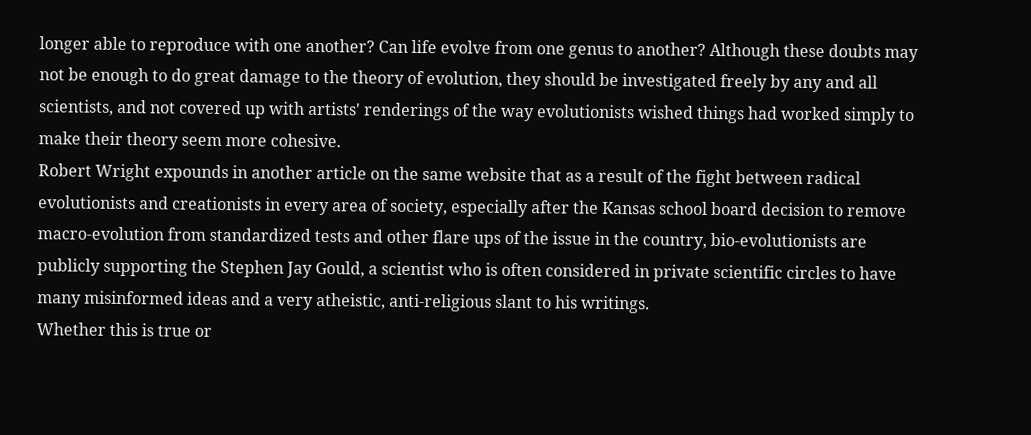longer able to reproduce with one another? Can life evolve from one genus to another? Although these doubts may not be enough to do great damage to the theory of evolution, they should be investigated freely by any and all scientists, and not covered up with artists' renderings of the way evolutionists wished things had worked simply to make their theory seem more cohesive.
Robert Wright expounds in another article on the same website that as a result of the fight between radical evolutionists and creationists in every area of society, especially after the Kansas school board decision to remove macro-evolution from standardized tests and other flare ups of the issue in the country, bio-evolutionists are publicly supporting the Stephen Jay Gould, a scientist who is often considered in private scientific circles to have many misinformed ideas and a very atheistic, anti-religious slant to his writings.
Whether this is true or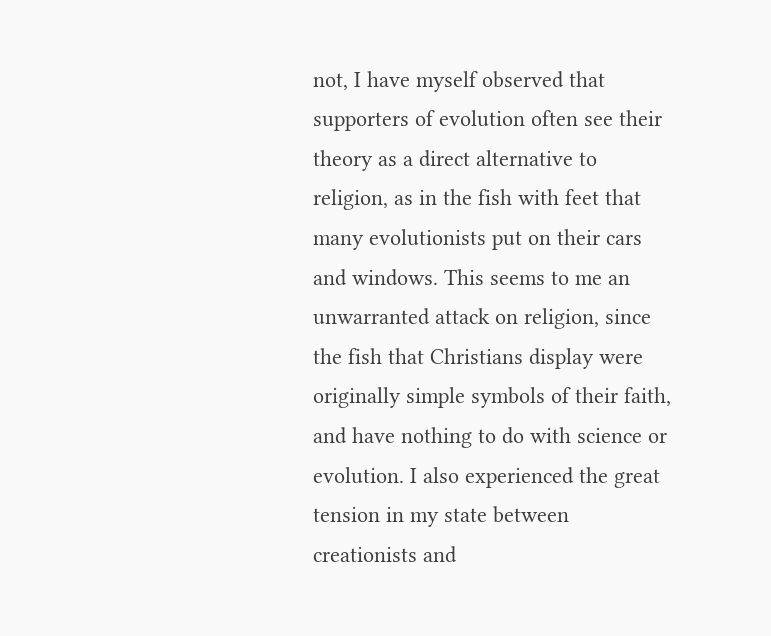not, I have myself observed that supporters of evolution often see their theory as a direct alternative to religion, as in the fish with feet that many evolutionists put on their cars and windows. This seems to me an unwarranted attack on religion, since the fish that Christians display were originally simple symbols of their faith, and have nothing to do with science or evolution. I also experienced the great tension in my state between creationists and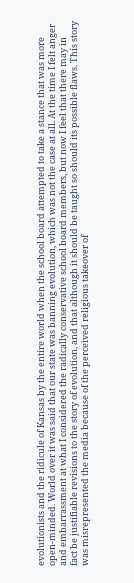evolutionists and the ridicule of Kansas by the entire world when the school board attempted to take a stance that was more open-minded. World over it was said that our state was banning evolution, which was not the case at all. At the time I felt anger and embarrassment at what I considered the radically conservative school board members, but now I feel that there may in fact be justifiable revisions to the story of evolution, and that although it should be taught so should its possible flaws. This story was misrepresented the media because of the perceived religious takeover of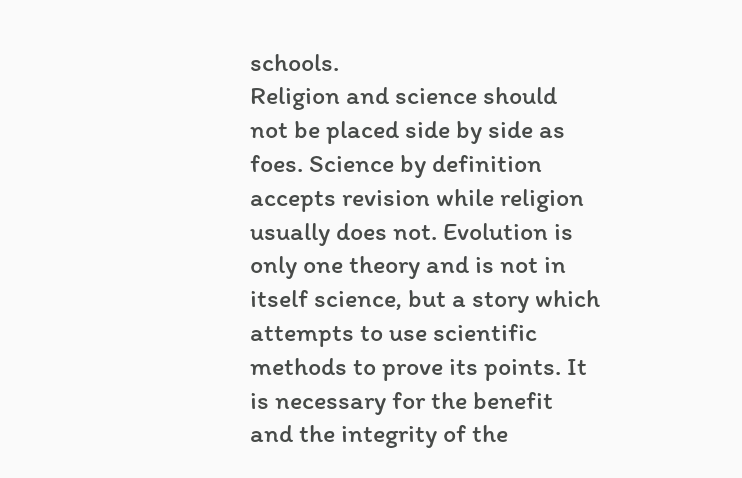schools.
Religion and science should not be placed side by side as foes. Science by definition accepts revision while religion usually does not. Evolution is only one theory and is not in itself science, but a story which attempts to use scientific methods to prove its points. It is necessary for the benefit and the integrity of the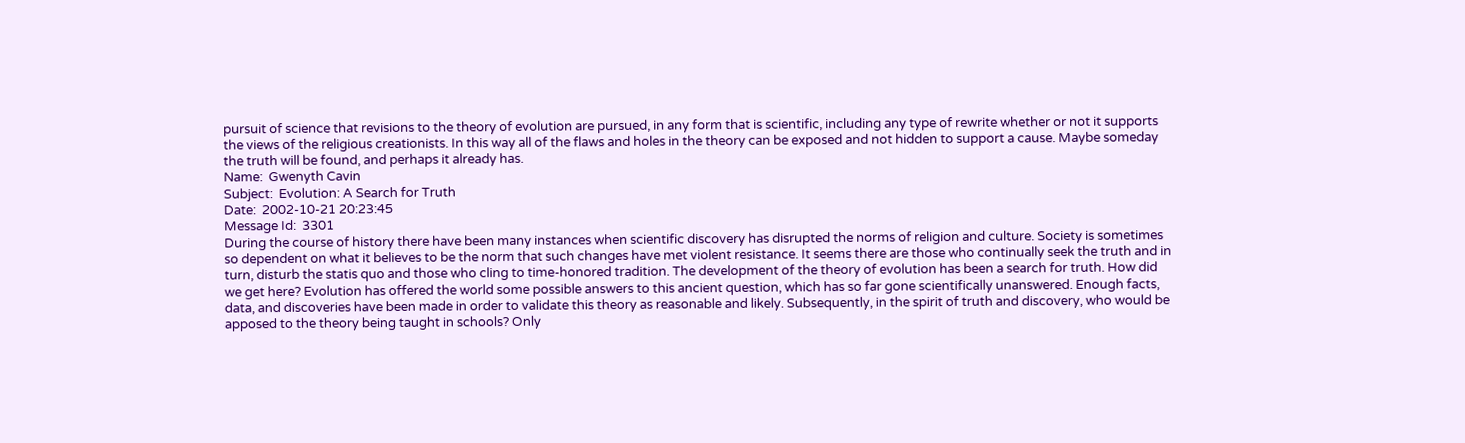pursuit of science that revisions to the theory of evolution are pursued, in any form that is scientific, including any type of rewrite whether or not it supports the views of the religious creationists. In this way all of the flaws and holes in the theory can be exposed and not hidden to support a cause. Maybe someday the truth will be found, and perhaps it already has.
Name:  Gwenyth Cavin
Subject:  Evolution: A Search for Truth
Date:  2002-10-21 20:23:45
Message Id:  3301
During the course of history there have been many instances when scientific discovery has disrupted the norms of religion and culture. Society is sometimes so dependent on what it believes to be the norm that such changes have met violent resistance. It seems there are those who continually seek the truth and in turn, disturb the statis quo and those who cling to time-honored tradition. The development of the theory of evolution has been a search for truth. How did we get here? Evolution has offered the world some possible answers to this ancient question, which has so far gone scientifically unanswered. Enough facts, data, and discoveries have been made in order to validate this theory as reasonable and likely. Subsequently, in the spirit of truth and discovery, who would be apposed to the theory being taught in schools? Only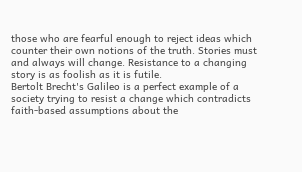those who are fearful enough to reject ideas which counter their own notions of the truth. Stories must and always will change. Resistance to a changing story is as foolish as it is futile.
Bertolt Brecht's Galileo is a perfect example of a society trying to resist a change which contradicts faith-based assumptions about the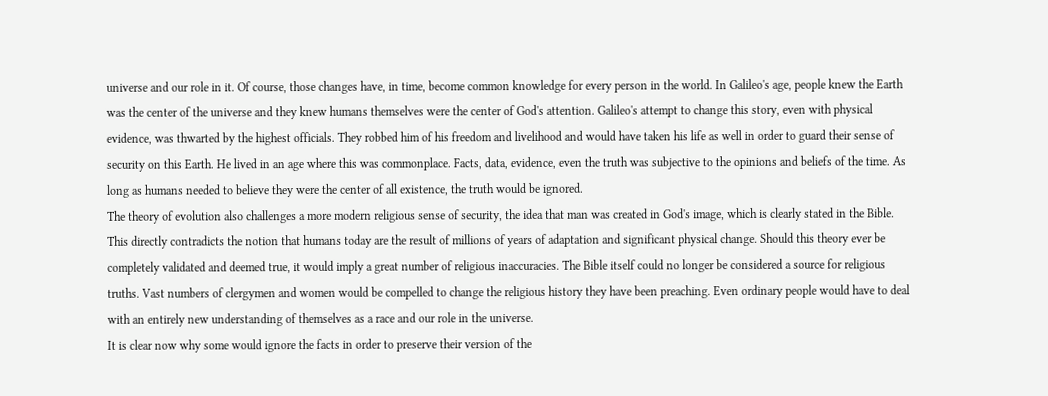universe and our role in it. Of course, those changes have, in time, become common knowledge for every person in the world. In Galileo's age, people knew the Earth was the center of the universe and they knew humans themselves were the center of God's attention. Galileo's attempt to change this story, even with physical evidence, was thwarted by the highest officials. They robbed him of his freedom and livelihood and would have taken his life as well in order to guard their sense of security on this Earth. He lived in an age where this was commonplace. Facts, data, evidence, even the truth was subjective to the opinions and beliefs of the time. As long as humans needed to believe they were the center of all existence, the truth would be ignored.
The theory of evolution also challenges a more modern religious sense of security, the idea that man was created in God's image, which is clearly stated in the Bible. This directly contradicts the notion that humans today are the result of millions of years of adaptation and significant physical change. Should this theory ever be completely validated and deemed true, it would imply a great number of religious inaccuracies. The Bible itself could no longer be considered a source for religious truths. Vast numbers of clergymen and women would be compelled to change the religious history they have been preaching. Even ordinary people would have to deal with an entirely new understanding of themselves as a race and our role in the universe.
It is clear now why some would ignore the facts in order to preserve their version of the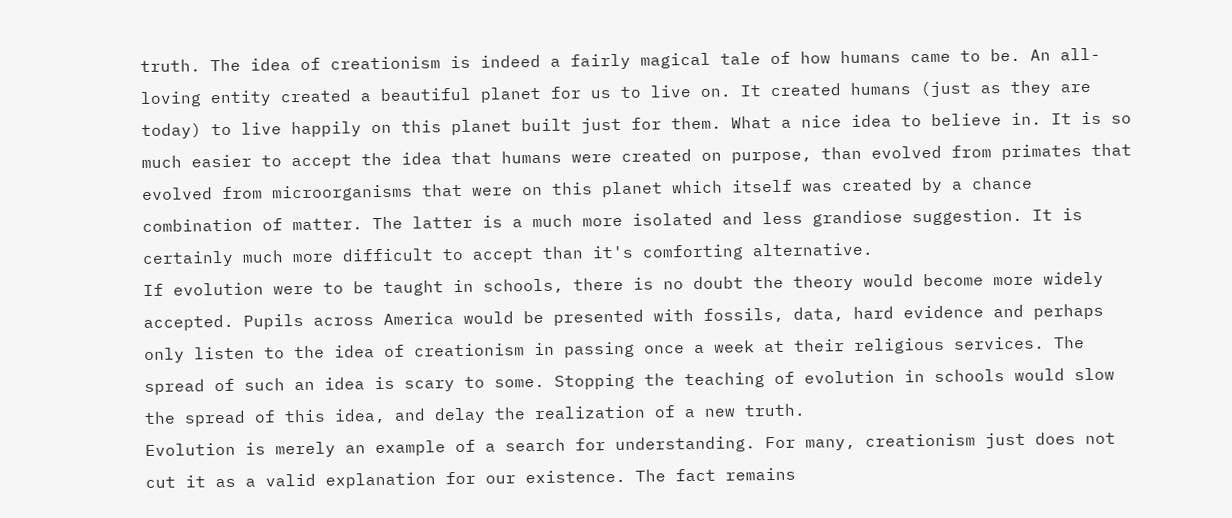truth. The idea of creationism is indeed a fairly magical tale of how humans came to be. An all-loving entity created a beautiful planet for us to live on. It created humans (just as they are today) to live happily on this planet built just for them. What a nice idea to believe in. It is so much easier to accept the idea that humans were created on purpose, than evolved from primates that evolved from microorganisms that were on this planet which itself was created by a chance combination of matter. The latter is a much more isolated and less grandiose suggestion. It is certainly much more difficult to accept than it's comforting alternative.
If evolution were to be taught in schools, there is no doubt the theory would become more widely accepted. Pupils across America would be presented with fossils, data, hard evidence and perhaps only listen to the idea of creationism in passing once a week at their religious services. The spread of such an idea is scary to some. Stopping the teaching of evolution in schools would slow the spread of this idea, and delay the realization of a new truth.
Evolution is merely an example of a search for understanding. For many, creationism just does not cut it as a valid explanation for our existence. The fact remains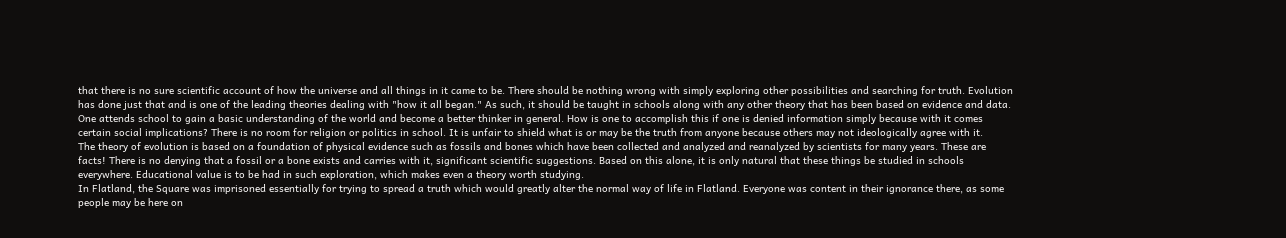that there is no sure scientific account of how the universe and all things in it came to be. There should be nothing wrong with simply exploring other possibilities and searching for truth. Evolution has done just that and is one of the leading theories dealing with "how it all began." As such, it should be taught in schools along with any other theory that has been based on evidence and data.
One attends school to gain a basic understanding of the world and become a better thinker in general. How is one to accomplish this if one is denied information simply because with it comes certain social implications? There is no room for religion or politics in school. It is unfair to shield what is or may be the truth from anyone because others may not ideologically agree with it.
The theory of evolution is based on a foundation of physical evidence such as fossils and bones which have been collected and analyzed and reanalyzed by scientists for many years. These are facts! There is no denying that a fossil or a bone exists and carries with it, significant scientific suggestions. Based on this alone, it is only natural that these things be studied in schools everywhere. Educational value is to be had in such exploration, which makes even a theory worth studying.
In Flatland, the Square was imprisoned essentially for trying to spread a truth which would greatly alter the normal way of life in Flatland. Everyone was content in their ignorance there, as some people may be here on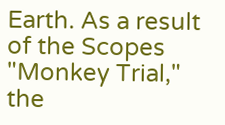Earth. As a result of the Scopes "Monkey Trial," the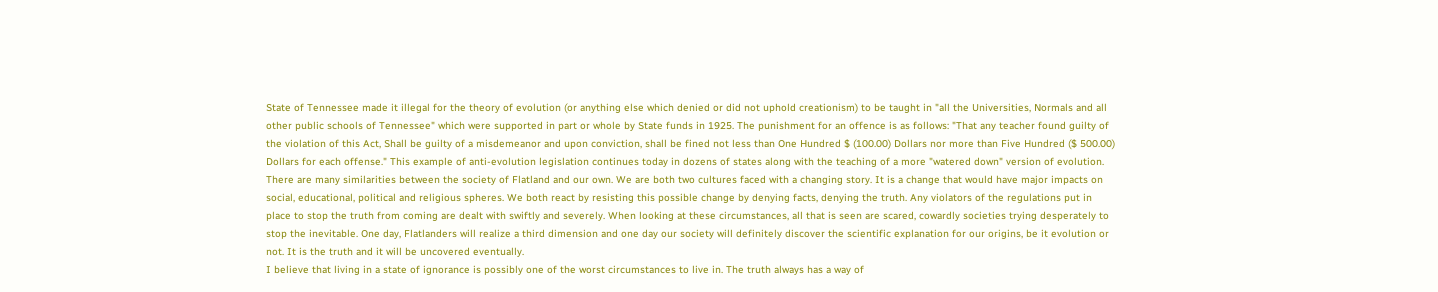State of Tennessee made it illegal for the theory of evolution (or anything else which denied or did not uphold creationism) to be taught in "all the Universities, Normals and all other public schools of Tennessee" which were supported in part or whole by State funds in 1925. The punishment for an offence is as follows: "That any teacher found guilty of the violation of this Act, Shall be guilty of a misdemeanor and upon conviction, shall be fined not less than One Hundred $ (100.00) Dollars nor more than Five Hundred ($ 500.00) Dollars for each offense." This example of anti-evolution legislation continues today in dozens of states along with the teaching of a more "watered down" version of evolution.
There are many similarities between the society of Flatland and our own. We are both two cultures faced with a changing story. It is a change that would have major impacts on social, educational, political and religious spheres. We both react by resisting this possible change by denying facts, denying the truth. Any violators of the regulations put in place to stop the truth from coming are dealt with swiftly and severely. When looking at these circumstances, all that is seen are scared, cowardly societies trying desperately to stop the inevitable. One day, Flatlanders will realize a third dimension and one day our society will definitely discover the scientific explanation for our origins, be it evolution or not. It is the truth and it will be uncovered eventually.
I believe that living in a state of ignorance is possibly one of the worst circumstances to live in. The truth always has a way of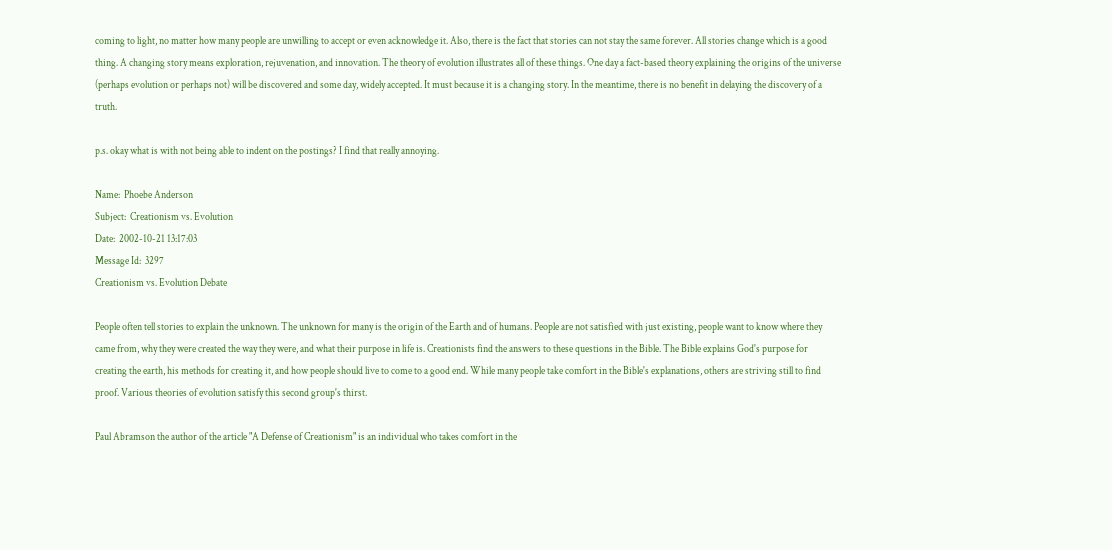coming to light, no matter how many people are unwilling to accept or even acknowledge it. Also, there is the fact that stories can not stay the same forever. All stories change which is a good thing. A changing story means exploration, rejuvenation, and innovation. The theory of evolution illustrates all of these things. One day a fact-based theory explaining the origins of the universe (perhaps evolution or perhaps not) will be discovered and some day, widely accepted. It must because it is a changing story. In the meantime, there is no benefit in delaying the discovery of a truth.

p.s. okay what is with not being able to indent on the postings? I find that really annoying.

Name:  Phoebe Anderson
Subject:  Creationism vs. Evolution
Date:  2002-10-21 13:17:03
Message Id:  3297
Creationism vs. Evolution Debate

People often tell stories to explain the unknown. The unknown for many is the origin of the Earth and of humans. People are not satisfied with just existing, people want to know where they came from, why they were created the way they were, and what their purpose in life is. Creationists find the answers to these questions in the Bible. The Bible explains God's purpose for creating the earth, his methods for creating it, and how people should live to come to a good end. While many people take comfort in the Bible's explanations, others are striving still to find proof. Various theories of evolution satisfy this second group's thirst.

Paul Abramson the author of the article "A Defense of Creationism" is an individual who takes comfort in the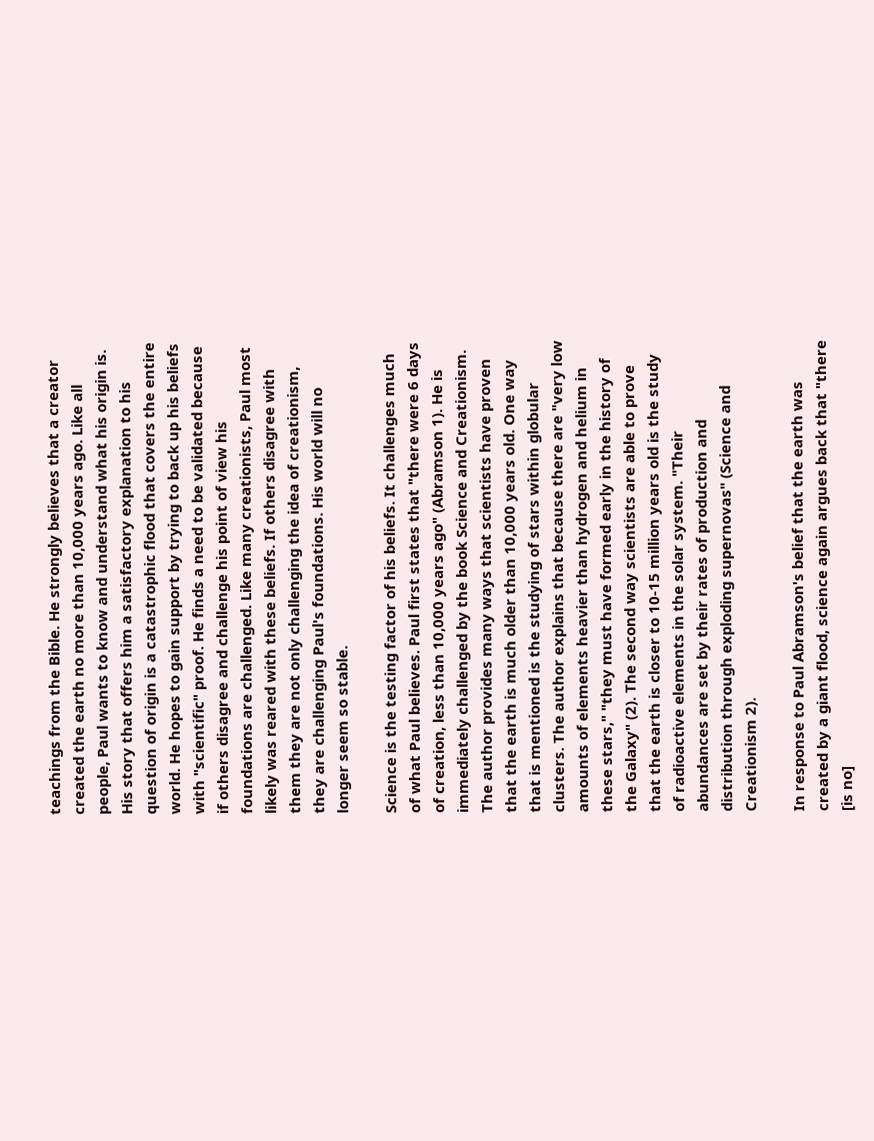teachings from the Bible. He strongly believes that a creator created the earth no more than 10,000 years ago. Like all people, Paul wants to know and understand what his origin is. His story that offers him a satisfactory explanation to his question of origin is a catastrophic flood that covers the entire world. He hopes to gain support by trying to back up his beliefs with "scientific" proof. He finds a need to be validated because if others disagree and challenge his point of view his foundations are challenged. Like many creationists, Paul most likely was reared with these beliefs. If others disagree with them they are not only challenging the idea of creationism, they are challenging Paul's foundations. His world will no longer seem so stable.

Science is the testing factor of his beliefs. It challenges much of what Paul believes. Paul first states that "there were 6 days of creation, less than 10,000 years ago" (Abramson 1). He is immediately challenged by the book Science and Creationism. The author provides many ways that scientists have proven that the earth is much older than 10,000 years old. One way that is mentioned is the studying of stars within globular clusters. The author explains that because there are "very low amounts of elements heavier than hydrogen and helium in these stars," "they must have formed early in the history of the Galaxy" (2). The second way scientists are able to prove that the earth is closer to 10-15 million years old is the study of radioactive elements in the solar system. "Their abundances are set by their rates of production and distribution through exploding supernovas" (Science and Creationism 2).

In response to Paul Abramson's belief that the earth was created by a giant flood, science again argues back that "there [is no]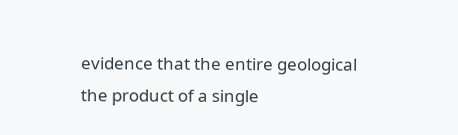evidence that the entire geological the product of a single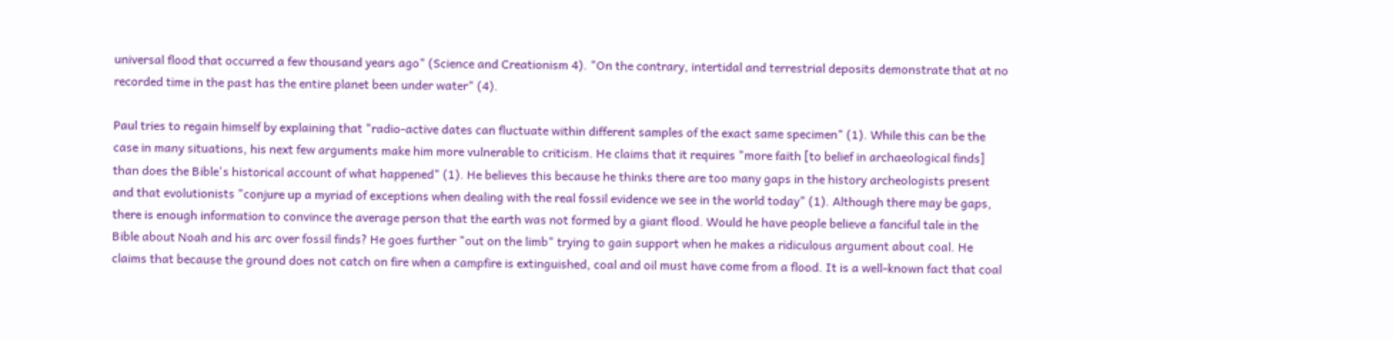universal flood that occurred a few thousand years ago" (Science and Creationism 4). "On the contrary, intertidal and terrestrial deposits demonstrate that at no recorded time in the past has the entire planet been under water" (4).

Paul tries to regain himself by explaining that "radio-active dates can fluctuate within different samples of the exact same specimen" (1). While this can be the case in many situations, his next few arguments make him more vulnerable to criticism. He claims that it requires "more faith [to belief in archaeological finds] than does the Bible's historical account of what happened" (1). He believes this because he thinks there are too many gaps in the history archeologists present and that evolutionists "conjure up a myriad of exceptions when dealing with the real fossil evidence we see in the world today" (1). Although there may be gaps, there is enough information to convince the average person that the earth was not formed by a giant flood. Would he have people believe a fanciful tale in the Bible about Noah and his arc over fossil finds? He goes further "out on the limb" trying to gain support when he makes a ridiculous argument about coal. He claims that because the ground does not catch on fire when a campfire is extinguished, coal and oil must have come from a flood. It is a well-known fact that coal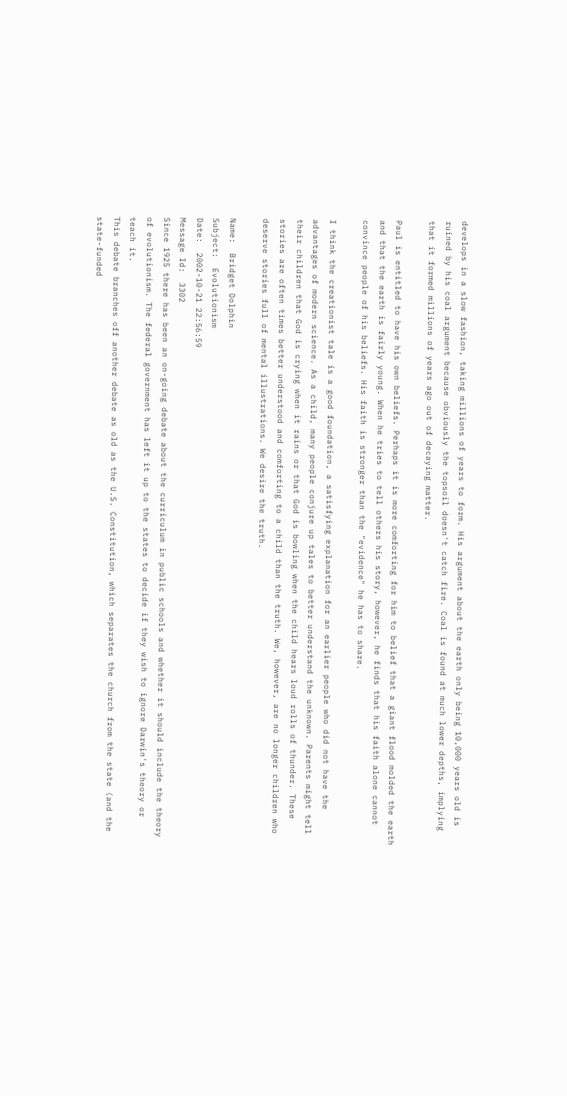develops in a slow fashion, taking millions of years to form. His argument about the earth only being 10,000 years old is ruined by his coal argument because obviously the topsoil doesn't catch fire. Coal is found at much lower depths, implying that it formed millions of years ago out of decaying matter.

Paul is entitled to have his own beliefs. Perhaps it is more comforting for him to belief that a giant flood molded the earth and that the earth is fairly young. When he tries to tell others his story, however, he finds that his faith alone cannot convince people of his beliefs. His faith is stronger than the "evidence" he has to share.

I think the creationist tale is a good foundation, a satisfying explanation for an earlier people who did not have the advantages of modern science. As a child, many people conjure up tales to better understand the unknown. Parents might tell their children that God is crying when it rains or that God is bowling when the child hears loud rolls of thunder. These stories are often times better understood and comforting to a child than the truth. We, however, are no longer children who deserve stories full of mental illustrations. We desire the truth.

Name:  Bridget Dolphin
Subject:  Evolutionism
Date:  2002-10-21 22:56:59
Message Id:  3302
Since 1925 there has been an on-going debate about the curriculum in public schools and whether it should include the theory of evolutionism. The federal government has left it up to the states to decide if they wish to ignore Darwin's theory or teach it.
This debate branches off another debate as old as the U.S. Constitution, which separates the church from the state (and the state-funded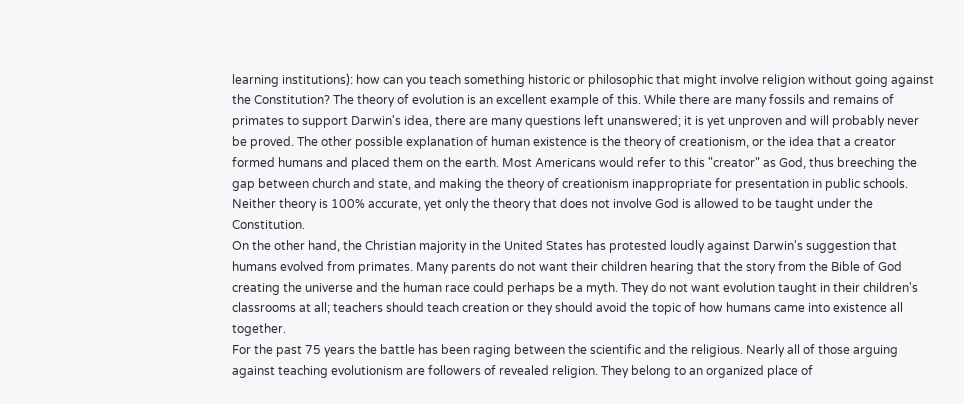learning institutions): how can you teach something historic or philosophic that might involve religion without going against the Constitution? The theory of evolution is an excellent example of this. While there are many fossils and remains of primates to support Darwin's idea, there are many questions left unanswered; it is yet unproven and will probably never be proved. The other possible explanation of human existence is the theory of creationism, or the idea that a creator formed humans and placed them on the earth. Most Americans would refer to this "creator" as God, thus breeching the gap between church and state, and making the theory of creationism inappropriate for presentation in public schools. Neither theory is 100% accurate, yet only the theory that does not involve God is allowed to be taught under the Constitution.
On the other hand, the Christian majority in the United States has protested loudly against Darwin's suggestion that humans evolved from primates. Many parents do not want their children hearing that the story from the Bible of God creating the universe and the human race could perhaps be a myth. They do not want evolution taught in their children's classrooms at all; teachers should teach creation or they should avoid the topic of how humans came into existence all together.
For the past 75 years the battle has been raging between the scientific and the religious. Nearly all of those arguing against teaching evolutionism are followers of revealed religion. They belong to an organized place of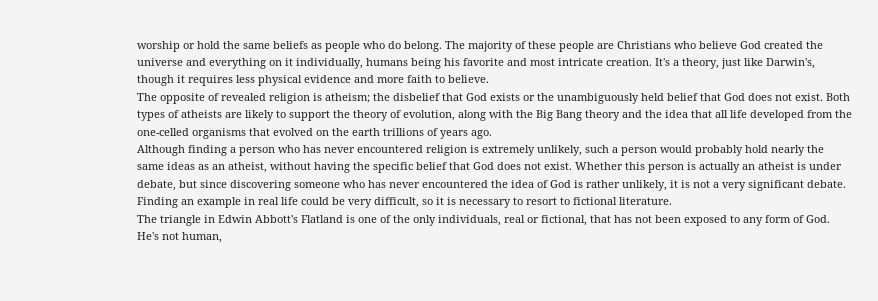worship or hold the same beliefs as people who do belong. The majority of these people are Christians who believe God created the universe and everything on it individually, humans being his favorite and most intricate creation. It's a theory, just like Darwin's, though it requires less physical evidence and more faith to believe.
The opposite of revealed religion is atheism; the disbelief that God exists or the unambiguously held belief that God does not exist. Both types of atheists are likely to support the theory of evolution, along with the Big Bang theory and the idea that all life developed from the one-celled organisms that evolved on the earth trillions of years ago.
Although finding a person who has never encountered religion is extremely unlikely, such a person would probably hold nearly the same ideas as an atheist, without having the specific belief that God does not exist. Whether this person is actually an atheist is under debate, but since discovering someone who has never encountered the idea of God is rather unlikely, it is not a very significant debate. Finding an example in real life could be very difficult, so it is necessary to resort to fictional literature.
The triangle in Edwin Abbott's Flatland is one of the only individuals, real or fictional, that has not been exposed to any form of God. He's not human,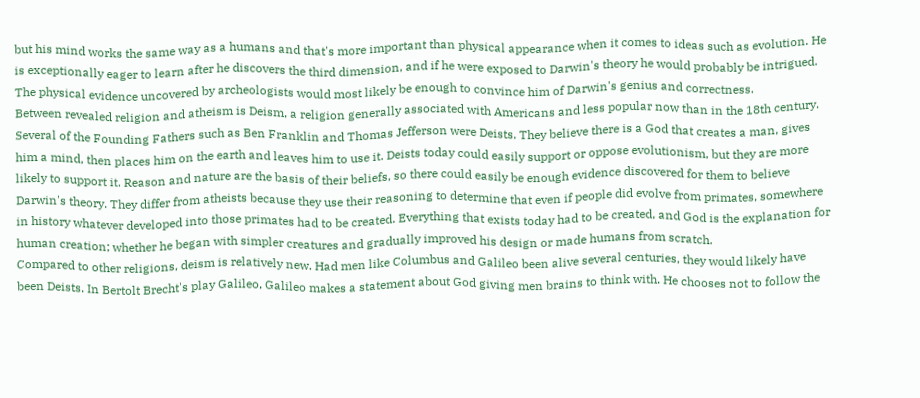but his mind works the same way as a humans and that's more important than physical appearance when it comes to ideas such as evolution. He is exceptionally eager to learn after he discovers the third dimension, and if he were exposed to Darwin's theory he would probably be intrigued. The physical evidence uncovered by archeologists would most likely be enough to convince him of Darwin's genius and correctness.
Between revealed religion and atheism is Deism, a religion generally associated with Americans and less popular now than in the 18th century. Several of the Founding Fathers such as Ben Franklin and Thomas Jefferson were Deists. They believe there is a God that creates a man, gives him a mind, then places him on the earth and leaves him to use it. Deists today could easily support or oppose evolutionism, but they are more likely to support it. Reason and nature are the basis of their beliefs, so there could easily be enough evidence discovered for them to believe Darwin's theory. They differ from atheists because they use their reasoning to determine that even if people did evolve from primates, somewhere in history whatever developed into those primates had to be created. Everything that exists today had to be created, and God is the explanation for human creation; whether he began with simpler creatures and gradually improved his design or made humans from scratch.
Compared to other religions, deism is relatively new. Had men like Columbus and Galileo been alive several centuries, they would likely have been Deists. In Bertolt Brecht's play Galileo, Galileo makes a statement about God giving men brains to think with. He chooses not to follow the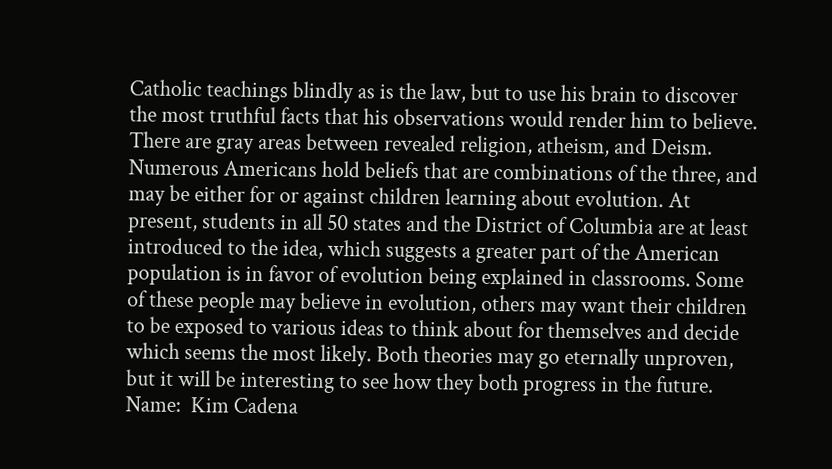Catholic teachings blindly as is the law, but to use his brain to discover the most truthful facts that his observations would render him to believe.
There are gray areas between revealed religion, atheism, and Deism. Numerous Americans hold beliefs that are combinations of the three, and may be either for or against children learning about evolution. At present, students in all 50 states and the District of Columbia are at least introduced to the idea, which suggests a greater part of the American population is in favor of evolution being explained in classrooms. Some of these people may believe in evolution, others may want their children to be exposed to various ideas to think about for themselves and decide which seems the most likely. Both theories may go eternally unproven, but it will be interesting to see how they both progress in the future.
Name:  Kim Cadena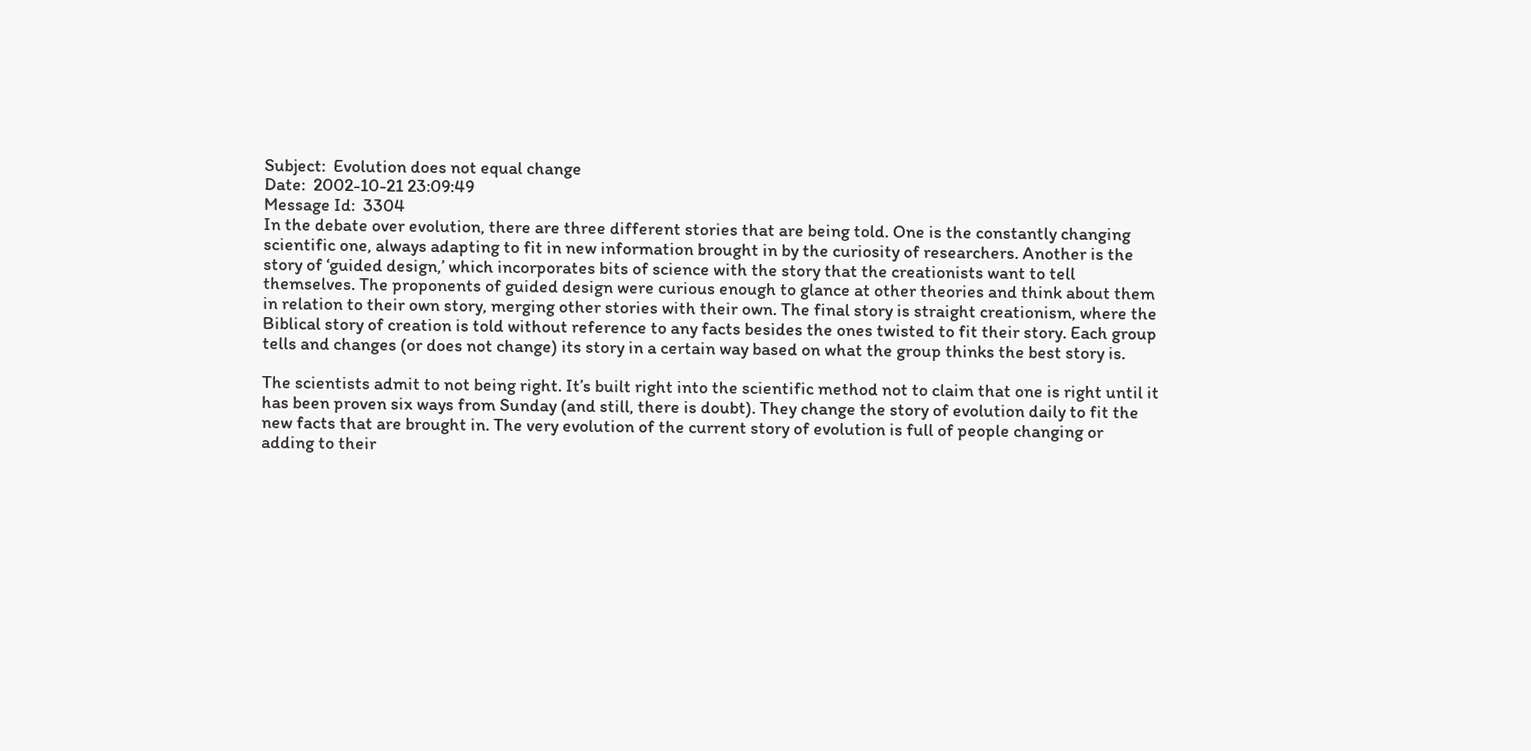Subject:  Evolution does not equal change
Date:  2002-10-21 23:09:49
Message Id:  3304
In the debate over evolution, there are three different stories that are being told. One is the constantly changing scientific one, always adapting to fit in new information brought in by the curiosity of researchers. Another is the story of ‘guided design,’ which incorporates bits of science with the story that the creationists want to tell themselves. The proponents of guided design were curious enough to glance at other theories and think about them in relation to their own story, merging other stories with their own. The final story is straight creationism, where the Biblical story of creation is told without reference to any facts besides the ones twisted to fit their story. Each group tells and changes (or does not change) its story in a certain way based on what the group thinks the best story is.

The scientists admit to not being right. It’s built right into the scientific method not to claim that one is right until it has been proven six ways from Sunday (and still, there is doubt). They change the story of evolution daily to fit the new facts that are brought in. The very evolution of the current story of evolution is full of people changing or adding to their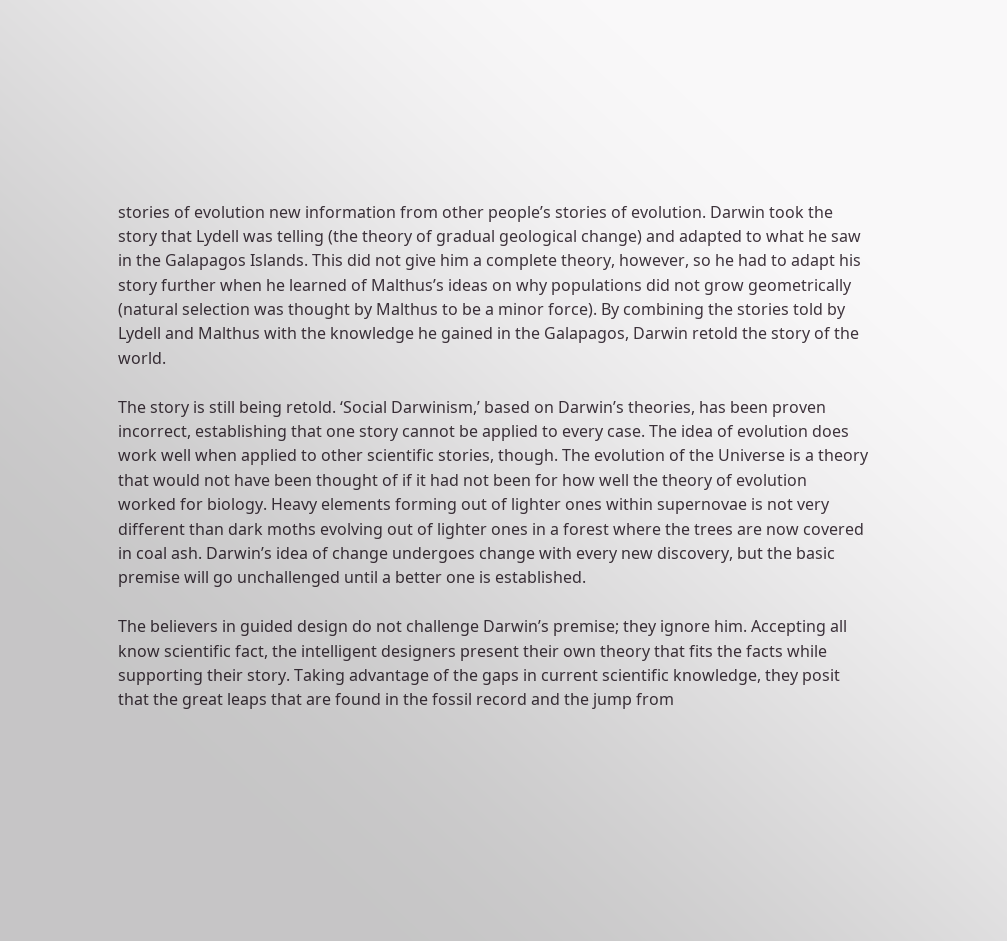stories of evolution new information from other people’s stories of evolution. Darwin took the story that Lydell was telling (the theory of gradual geological change) and adapted to what he saw in the Galapagos Islands. This did not give him a complete theory, however, so he had to adapt his story further when he learned of Malthus’s ideas on why populations did not grow geometrically (natural selection was thought by Malthus to be a minor force). By combining the stories told by Lydell and Malthus with the knowledge he gained in the Galapagos, Darwin retold the story of the world.

The story is still being retold. ‘Social Darwinism,’ based on Darwin’s theories, has been proven incorrect, establishing that one story cannot be applied to every case. The idea of evolution does work well when applied to other scientific stories, though. The evolution of the Universe is a theory that would not have been thought of if it had not been for how well the theory of evolution worked for biology. Heavy elements forming out of lighter ones within supernovae is not very different than dark moths evolving out of lighter ones in a forest where the trees are now covered in coal ash. Darwin’s idea of change undergoes change with every new discovery, but the basic premise will go unchallenged until a better one is established.

The believers in guided design do not challenge Darwin’s premise; they ignore him. Accepting all know scientific fact, the intelligent designers present their own theory that fits the facts while supporting their story. Taking advantage of the gaps in current scientific knowledge, they posit that the great leaps that are found in the fossil record and the jump from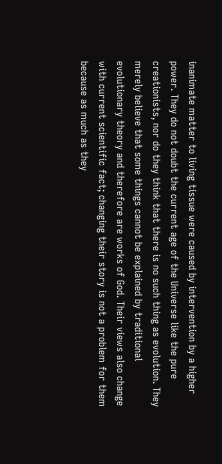inanimate matter to living tissue were caused by intervention by a higher power. They do not doubt the current age of the Universe like the pure creationists, nor do they think that there is no such thing as evolution. They merely believe that some things cannot be explained by traditional evolutionary theory and therefore are works of God. Their views also change with current scientific fact; changing their story is not a problem for them because as much as they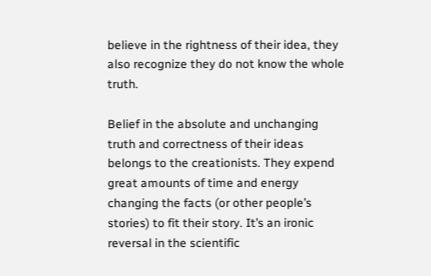believe in the rightness of their idea, they also recognize they do not know the whole truth.

Belief in the absolute and unchanging truth and correctness of their ideas belongs to the creationists. They expend great amounts of time and energy changing the facts (or other people’s stories) to fit their story. It’s an ironic reversal in the scientific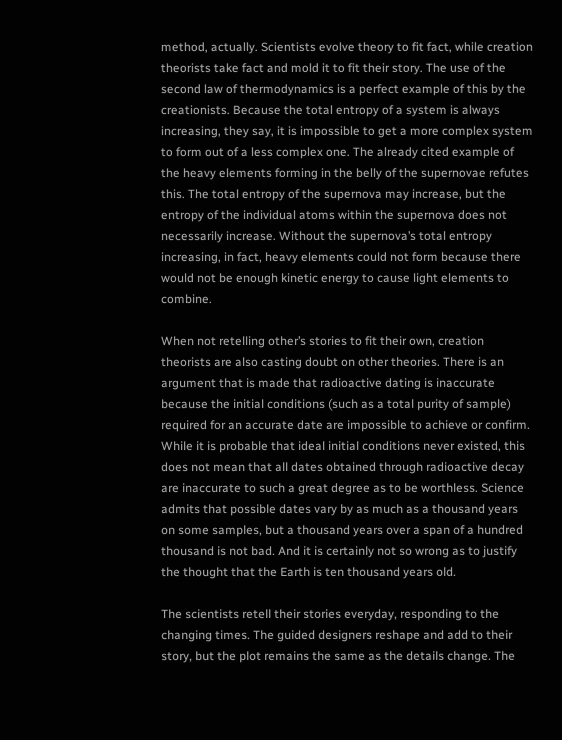method, actually. Scientists evolve theory to fit fact, while creation theorists take fact and mold it to fit their story. The use of the second law of thermodynamics is a perfect example of this by the creationists. Because the total entropy of a system is always increasing, they say, it is impossible to get a more complex system to form out of a less complex one. The already cited example of the heavy elements forming in the belly of the supernovae refutes this. The total entropy of the supernova may increase, but the entropy of the individual atoms within the supernova does not necessarily increase. Without the supernova’s total entropy increasing, in fact, heavy elements could not form because there would not be enough kinetic energy to cause light elements to combine.

When not retelling other’s stories to fit their own, creation theorists are also casting doubt on other theories. There is an argument that is made that radioactive dating is inaccurate because the initial conditions (such as a total purity of sample) required for an accurate date are impossible to achieve or confirm. While it is probable that ideal initial conditions never existed, this does not mean that all dates obtained through radioactive decay are inaccurate to such a great degree as to be worthless. Science admits that possible dates vary by as much as a thousand years on some samples, but a thousand years over a span of a hundred thousand is not bad. And it is certainly not so wrong as to justify the thought that the Earth is ten thousand years old.

The scientists retell their stories everyday, responding to the changing times. The guided designers reshape and add to their story, but the plot remains the same as the details change. The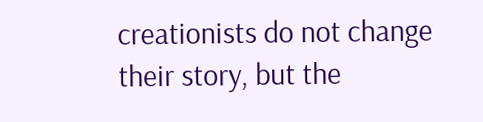creationists do not change their story, but the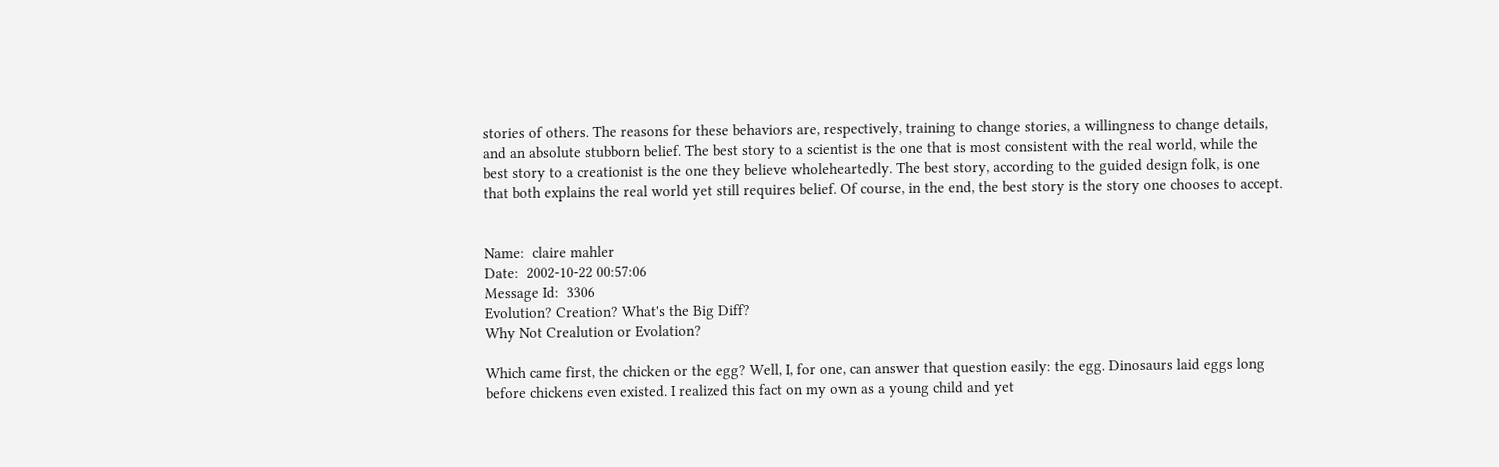stories of others. The reasons for these behaviors are, respectively, training to change stories, a willingness to change details, and an absolute stubborn belief. The best story to a scientist is the one that is most consistent with the real world, while the best story to a creationist is the one they believe wholeheartedly. The best story, according to the guided design folk, is one that both explains the real world yet still requires belief. Of course, in the end, the best story is the story one chooses to accept.


Name:  claire mahler
Date:  2002-10-22 00:57:06
Message Id:  3306
Evolution? Creation? What's the Big Diff?
Why Not Crealution or Evolation?

Which came first, the chicken or the egg? Well, I, for one, can answer that question easily: the egg. Dinosaurs laid eggs long before chickens even existed. I realized this fact on my own as a young child and yet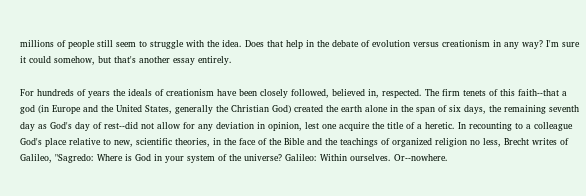millions of people still seem to struggle with the idea. Does that help in the debate of evolution versus creationism in any way? I'm sure it could somehow, but that's another essay entirely.

For hundreds of years the ideals of creationism have been closely followed, believed in, respected. The firm tenets of this faith--that a god (in Europe and the United States, generally the Christian God) created the earth alone in the span of six days, the remaining seventh day as God's day of rest--did not allow for any deviation in opinion, lest one acquire the title of a heretic. In recounting to a colleague God's place relative to new, scientific theories, in the face of the Bible and the teachings of organized religion no less, Brecht writes of Galileo, "Sagredo: Where is God in your system of the universe? Galileo: Within ourselves. Or--nowhere.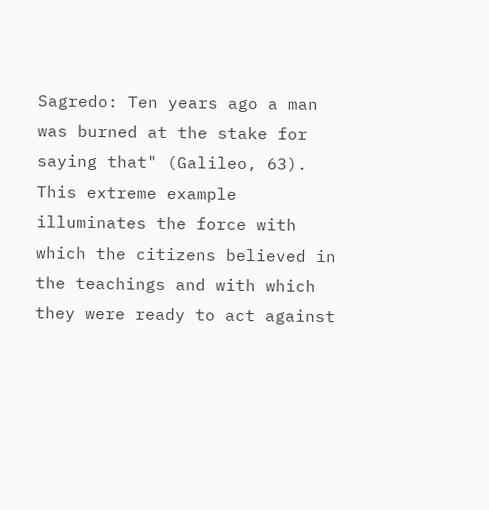Sagredo: Ten years ago a man was burned at the stake for saying that" (Galileo, 63). This extreme example illuminates the force with which the citizens believed in the teachings and with which they were ready to act against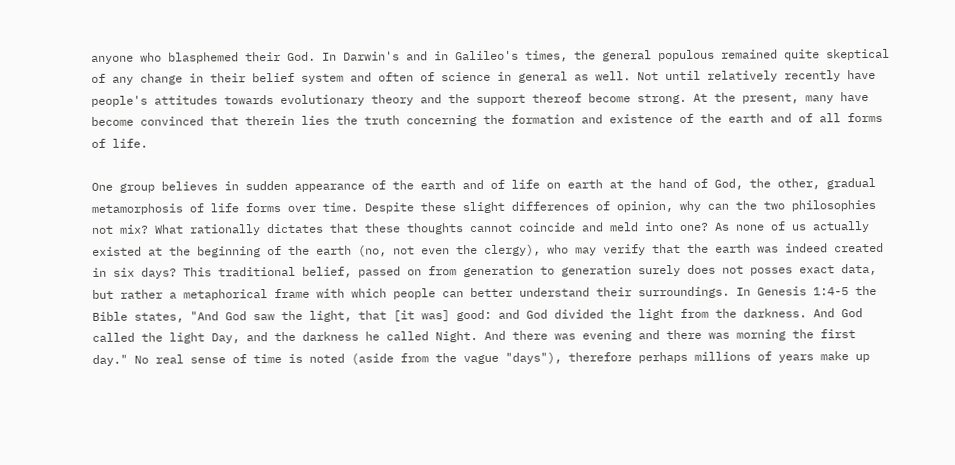anyone who blasphemed their God. In Darwin's and in Galileo's times, the general populous remained quite skeptical of any change in their belief system and often of science in general as well. Not until relatively recently have people's attitudes towards evolutionary theory and the support thereof become strong. At the present, many have become convinced that therein lies the truth concerning the formation and existence of the earth and of all forms of life.

One group believes in sudden appearance of the earth and of life on earth at the hand of God, the other, gradual metamorphosis of life forms over time. Despite these slight differences of opinion, why can the two philosophies not mix? What rationally dictates that these thoughts cannot coincide and meld into one? As none of us actually existed at the beginning of the earth (no, not even the clergy), who may verify that the earth was indeed created in six days? This traditional belief, passed on from generation to generation surely does not posses exact data, but rather a metaphorical frame with which people can better understand their surroundings. In Genesis 1:4-5 the Bible states, "And God saw the light, that [it was] good: and God divided the light from the darkness. And God called the light Day, and the darkness he called Night. And there was evening and there was morning the first day." No real sense of time is noted (aside from the vague "days"), therefore perhaps millions of years make up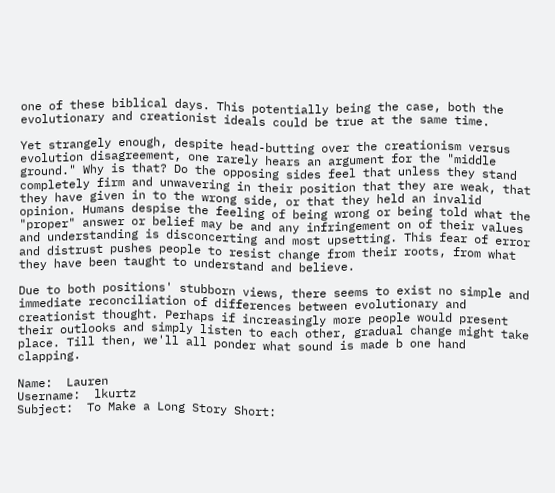one of these biblical days. This potentially being the case, both the evolutionary and creationist ideals could be true at the same time.

Yet strangely enough, despite head-butting over the creationism versus evolution disagreement, one rarely hears an argument for the "middle ground." Why is that? Do the opposing sides feel that unless they stand completely firm and unwavering in their position that they are weak, that they have given in to the wrong side, or that they held an invalid opinion. Humans despise the feeling of being wrong or being told what the "proper" answer or belief may be and any infringement on of their values and understanding is disconcerting and most upsetting. This fear of error and distrust pushes people to resist change from their roots, from what they have been taught to understand and believe.

Due to both positions' stubborn views, there seems to exist no simple and immediate reconciliation of differences between evolutionary and creationist thought. Perhaps if increasingly more people would present their outlooks and simply listen to each other, gradual change might take place. Till then, we'll all ponder what sound is made b one hand clapping.

Name:  Lauren
Username:  lkurtz
Subject:  To Make a Long Story Short: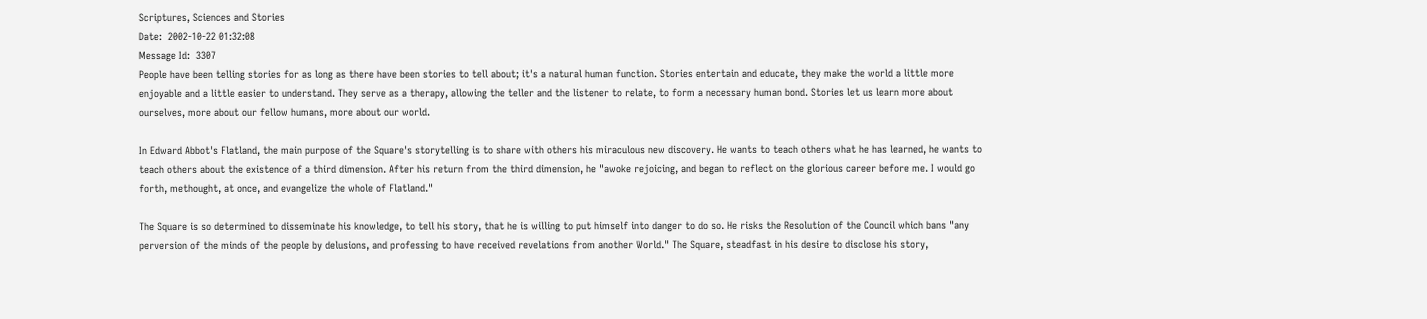Scriptures, Sciences and Stories
Date:  2002-10-22 01:32:08
Message Id:  3307
People have been telling stories for as long as there have been stories to tell about; it's a natural human function. Stories entertain and educate, they make the world a little more enjoyable and a little easier to understand. They serve as a therapy, allowing the teller and the listener to relate, to form a necessary human bond. Stories let us learn more about ourselves, more about our fellow humans, more about our world.

In Edward Abbot's Flatland, the main purpose of the Square's storytelling is to share with others his miraculous new discovery. He wants to teach others what he has learned, he wants to teach others about the existence of a third dimension. After his return from the third dimension, he "awoke rejoicing, and began to reflect on the glorious career before me. I would go forth, methought, at once, and evangelize the whole of Flatland."

The Square is so determined to disseminate his knowledge, to tell his story, that he is willing to put himself into danger to do so. He risks the Resolution of the Council which bans "any perversion of the minds of the people by delusions, and professing to have received revelations from another World." The Square, steadfast in his desire to disclose his story,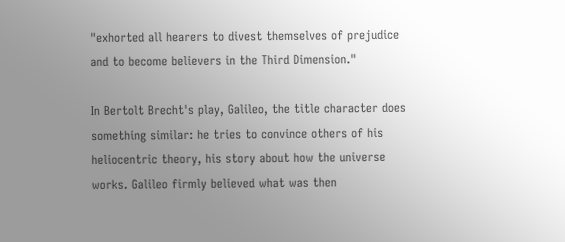"exhorted all hearers to divest themselves of prejudice and to become believers in the Third Dimension."

In Bertolt Brecht's play, Galileo, the title character does something similar: he tries to convince others of his heliocentric theory, his story about how the universe works. Galileo firmly believed what was then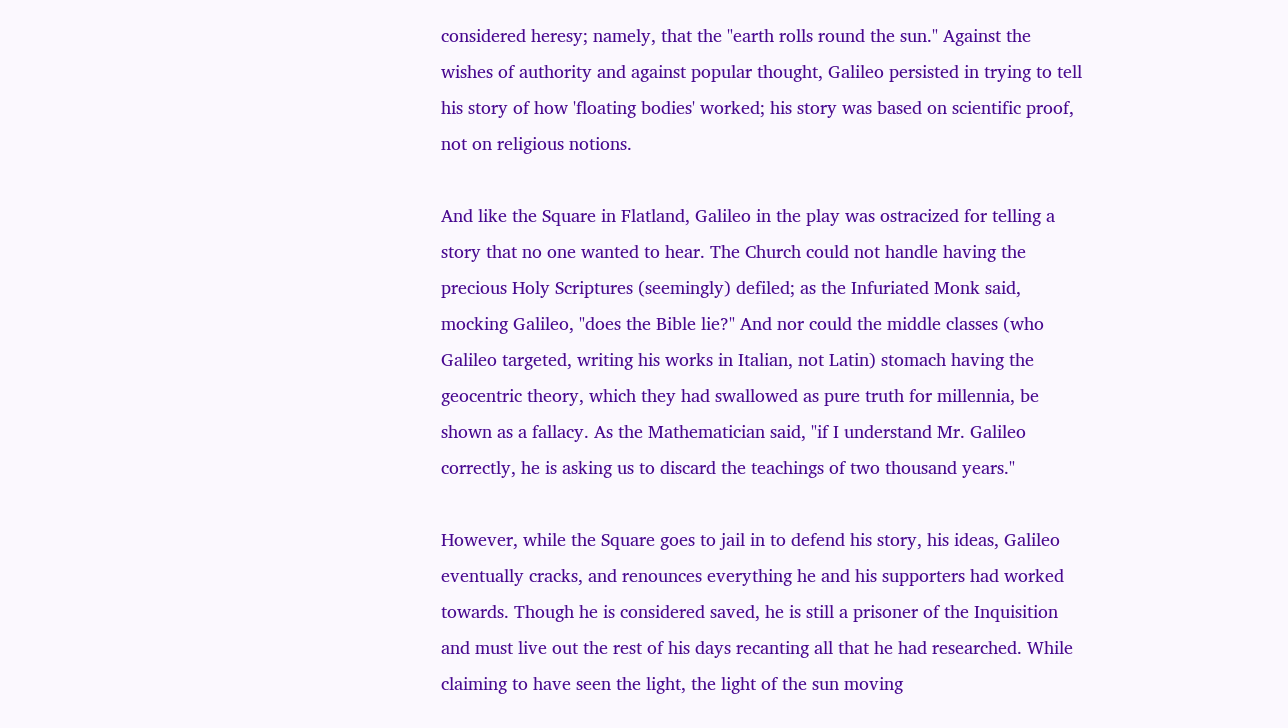considered heresy; namely, that the "earth rolls round the sun." Against the wishes of authority and against popular thought, Galileo persisted in trying to tell his story of how 'floating bodies' worked; his story was based on scientific proof, not on religious notions.

And like the Square in Flatland, Galileo in the play was ostracized for telling a story that no one wanted to hear. The Church could not handle having the precious Holy Scriptures (seemingly) defiled; as the Infuriated Monk said, mocking Galileo, "does the Bible lie?" And nor could the middle classes (who Galileo targeted, writing his works in Italian, not Latin) stomach having the geocentric theory, which they had swallowed as pure truth for millennia, be shown as a fallacy. As the Mathematician said, "if I understand Mr. Galileo correctly, he is asking us to discard the teachings of two thousand years."

However, while the Square goes to jail in to defend his story, his ideas, Galileo eventually cracks, and renounces everything he and his supporters had worked towards. Though he is considered saved, he is still a prisoner of the Inquisition and must live out the rest of his days recanting all that he had researched. While claiming to have seen the light, the light of the sun moving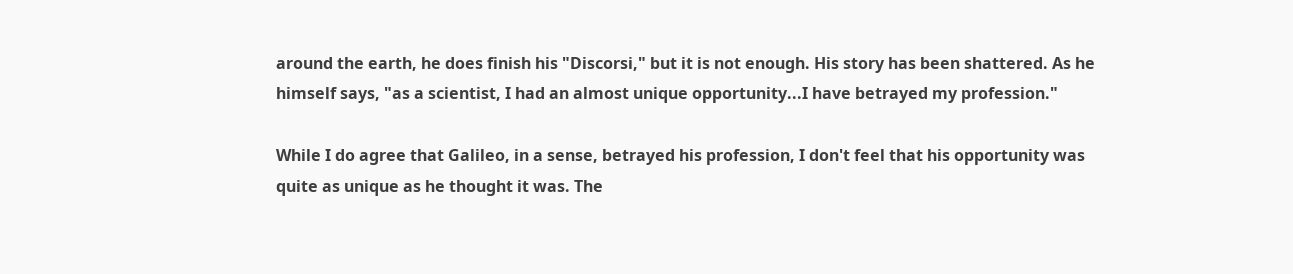around the earth, he does finish his "Discorsi," but it is not enough. His story has been shattered. As he himself says, "as a scientist, I had an almost unique opportunity...I have betrayed my profession."

While I do agree that Galileo, in a sense, betrayed his profession, I don't feel that his opportunity was quite as unique as he thought it was. The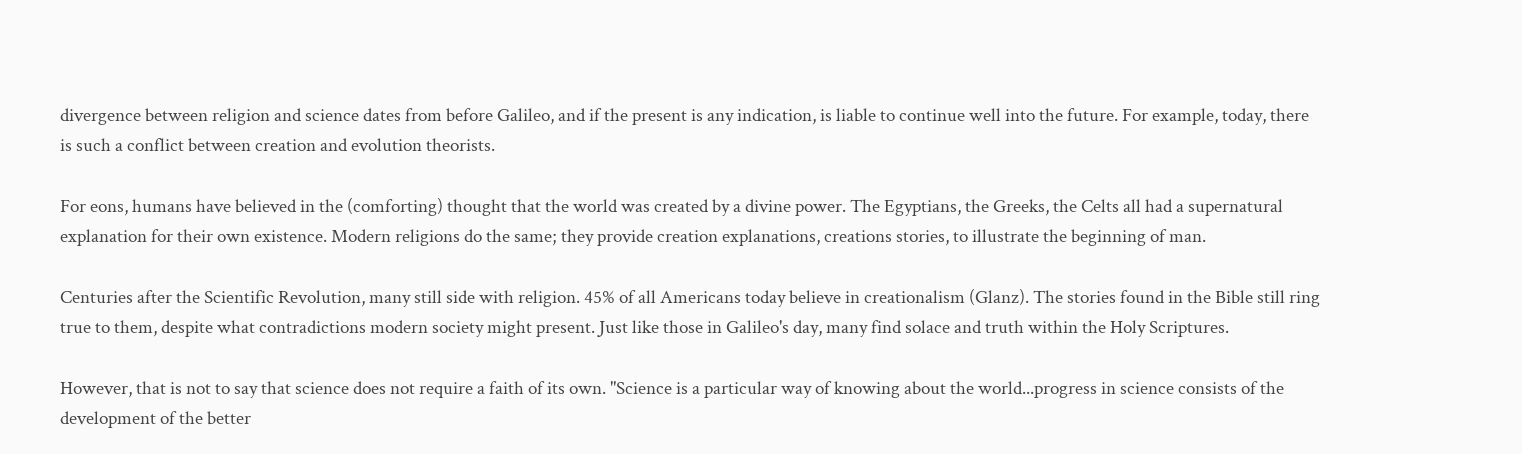divergence between religion and science dates from before Galileo, and if the present is any indication, is liable to continue well into the future. For example, today, there is such a conflict between creation and evolution theorists.

For eons, humans have believed in the (comforting) thought that the world was created by a divine power. The Egyptians, the Greeks, the Celts all had a supernatural explanation for their own existence. Modern religions do the same; they provide creation explanations, creations stories, to illustrate the beginning of man.

Centuries after the Scientific Revolution, many still side with religion. 45% of all Americans today believe in creationalism (Glanz). The stories found in the Bible still ring true to them, despite what contradictions modern society might present. Just like those in Galileo's day, many find solace and truth within the Holy Scriptures.

However, that is not to say that science does not require a faith of its own. "Science is a particular way of knowing about the world...progress in science consists of the development of the better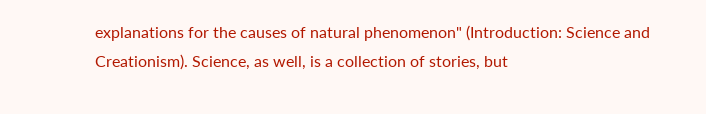explanations for the causes of natural phenomenon" (Introduction: Science and Creationism). Science, as well, is a collection of stories, but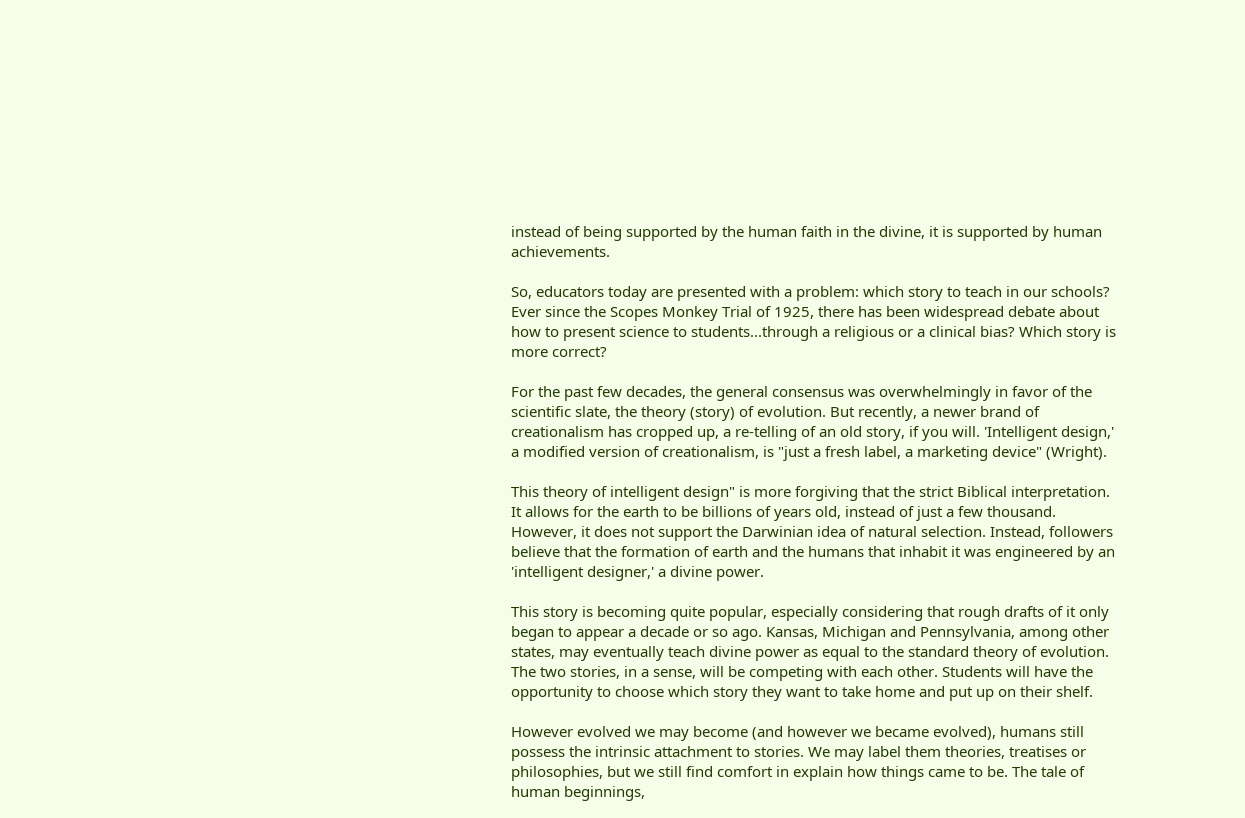instead of being supported by the human faith in the divine, it is supported by human achievements.

So, educators today are presented with a problem: which story to teach in our schools? Ever since the Scopes Monkey Trial of 1925, there has been widespread debate about how to present science to students...through a religious or a clinical bias? Which story is more correct?

For the past few decades, the general consensus was overwhelmingly in favor of the scientific slate, the theory (story) of evolution. But recently, a newer brand of creationalism has cropped up, a re-telling of an old story, if you will. 'Intelligent design,' a modified version of creationalism, is "just a fresh label, a marketing device" (Wright).

This theory of intelligent design" is more forgiving that the strict Biblical interpretation. It allows for the earth to be billions of years old, instead of just a few thousand. However, it does not support the Darwinian idea of natural selection. Instead, followers believe that the formation of earth and the humans that inhabit it was engineered by an 'intelligent designer,' a divine power.

This story is becoming quite popular, especially considering that rough drafts of it only began to appear a decade or so ago. Kansas, Michigan and Pennsylvania, among other states, may eventually teach divine power as equal to the standard theory of evolution. The two stories, in a sense, will be competing with each other. Students will have the opportunity to choose which story they want to take home and put up on their shelf.

However evolved we may become (and however we became evolved), humans still possess the intrinsic attachment to stories. We may label them theories, treatises or philosophies, but we still find comfort in explain how things came to be. The tale of human beginnings,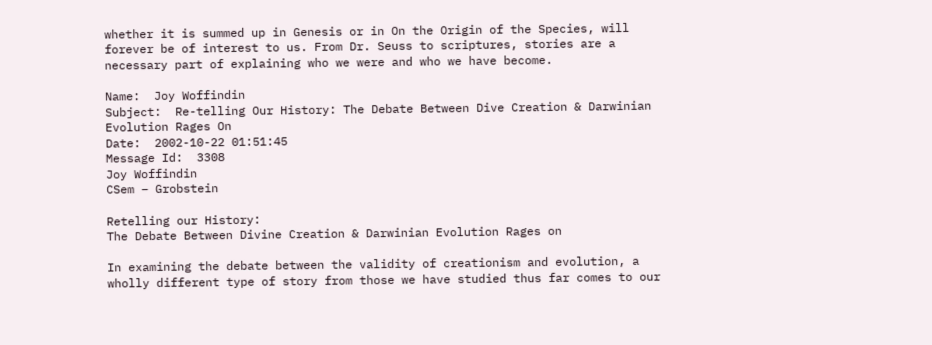whether it is summed up in Genesis or in On the Origin of the Species, will forever be of interest to us. From Dr. Seuss to scriptures, stories are a necessary part of explaining who we were and who we have become.

Name:  Joy Woffindin
Subject:  Re-telling Our History: The Debate Between Dive Creation & Darwinian Evolution Rages On
Date:  2002-10-22 01:51:45
Message Id:  3308
Joy Woffindin
CSem – Grobstein

Retelling our History:
The Debate Between Divine Creation & Darwinian Evolution Rages on

In examining the debate between the validity of creationism and evolution, a wholly different type of story from those we have studied thus far comes to our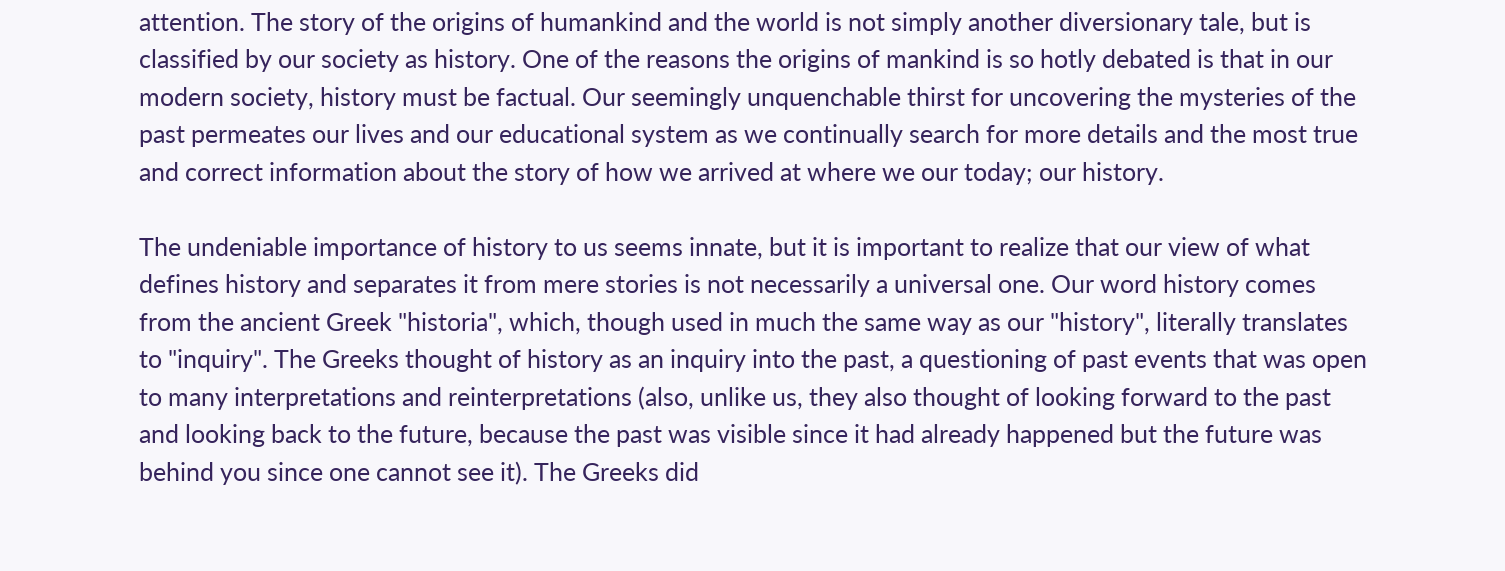attention. The story of the origins of humankind and the world is not simply another diversionary tale, but is classified by our society as history. One of the reasons the origins of mankind is so hotly debated is that in our modern society, history must be factual. Our seemingly unquenchable thirst for uncovering the mysteries of the past permeates our lives and our educational system as we continually search for more details and the most true and correct information about the story of how we arrived at where we our today; our history.

The undeniable importance of history to us seems innate, but it is important to realize that our view of what defines history and separates it from mere stories is not necessarily a universal one. Our word history comes from the ancient Greek "historia", which, though used in much the same way as our "history", literally translates to "inquiry". The Greeks thought of history as an inquiry into the past, a questioning of past events that was open to many interpretations and reinterpretations (also, unlike us, they also thought of looking forward to the past and looking back to the future, because the past was visible since it had already happened but the future was behind you since one cannot see it). The Greeks did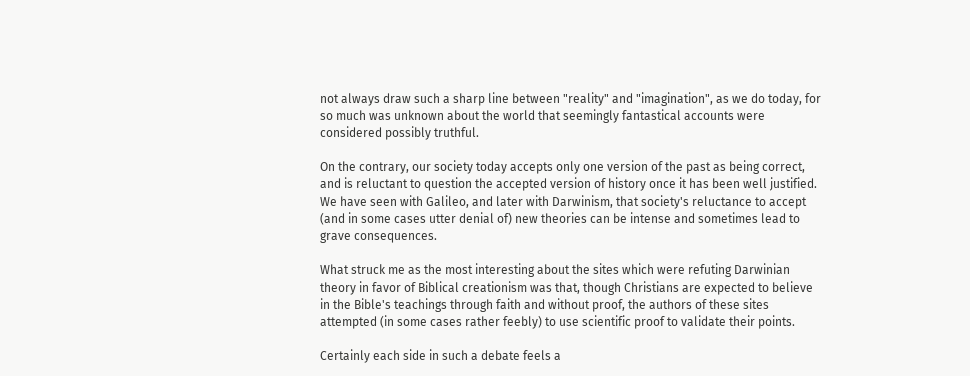not always draw such a sharp line between "reality" and "imagination", as we do today, for so much was unknown about the world that seemingly fantastical accounts were considered possibly truthful.

On the contrary, our society today accepts only one version of the past as being correct, and is reluctant to question the accepted version of history once it has been well justified. We have seen with Galileo, and later with Darwinism, that society's reluctance to accept (and in some cases utter denial of) new theories can be intense and sometimes lead to grave consequences.

What struck me as the most interesting about the sites which were refuting Darwinian theory in favor of Biblical creationism was that, though Christians are expected to believe in the Bible's teachings through faith and without proof, the authors of these sites attempted (in some cases rather feebly) to use scientific proof to validate their points.

Certainly each side in such a debate feels a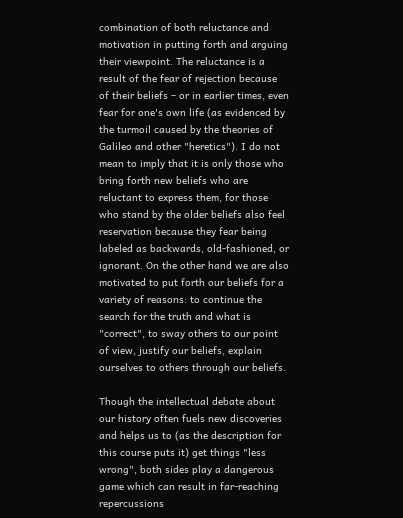combination of both reluctance and motivation in putting forth and arguing their viewpoint. The reluctance is a result of the fear of rejection because of their beliefs – or in earlier times, even fear for one's own life (as evidenced by the turmoil caused by the theories of Galileo and other "heretics"). I do not mean to imply that it is only those who bring forth new beliefs who are reluctant to express them, for those who stand by the older beliefs also feel reservation because they fear being labeled as backwards, old-fashioned, or ignorant. On the other hand we are also motivated to put forth our beliefs for a variety of reasons: to continue the search for the truth and what is "correct", to sway others to our point of view, justify our beliefs, explain ourselves to others through our beliefs.

Though the intellectual debate about our history often fuels new discoveries and helps us to (as the description for this course puts it) get things "less wrong", both sides play a dangerous game which can result in far-reaching repercussions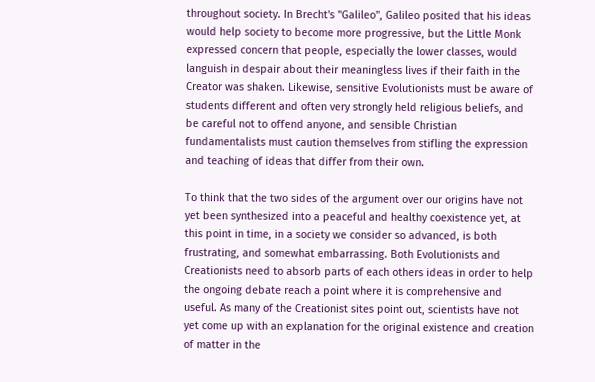throughout society. In Brecht's "Galileo", Galileo posited that his ideas would help society to become more progressive, but the Little Monk expressed concern that people, especially the lower classes, would languish in despair about their meaningless lives if their faith in the Creator was shaken. Likewise, sensitive Evolutionists must be aware of students different and often very strongly held religious beliefs, and be careful not to offend anyone, and sensible Christian fundamentalists must caution themselves from stifling the expression and teaching of ideas that differ from their own.

To think that the two sides of the argument over our origins have not yet been synthesized into a peaceful and healthy coexistence yet, at this point in time, in a society we consider so advanced, is both frustrating, and somewhat embarrassing. Both Evolutionists and Creationists need to absorb parts of each others ideas in order to help the ongoing debate reach a point where it is comprehensive and useful. As many of the Creationist sites point out, scientists have not yet come up with an explanation for the original existence and creation of matter in the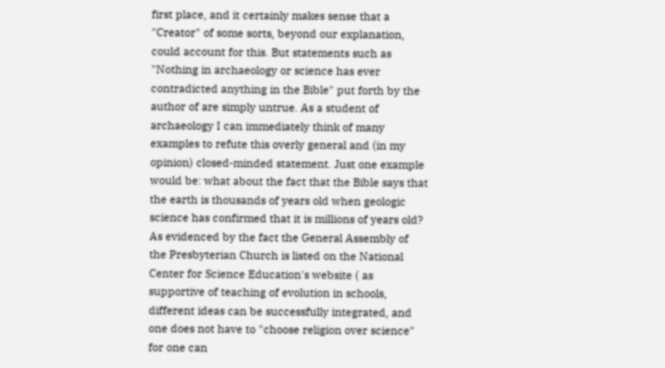first place, and it certainly makes sense that a "Creator" of some sorts, beyond our explanation, could account for this. But statements such as "Nothing in archaeology or science has ever contradicted anything in the Bible" put forth by the author of are simply untrue. As a student of archaeology I can immediately think of many examples to refute this overly general and (in my opinion) closed-minded statement. Just one example would be: what about the fact that the Bible says that the earth is thousands of years old when geologic science has confirmed that it is millions of years old? As evidenced by the fact the General Assembly of the Presbyterian Church is listed on the National Center for Science Education's website ( as supportive of teaching of evolution in schools, different ideas can be successfully integrated, and one does not have to "choose religion over science" for one can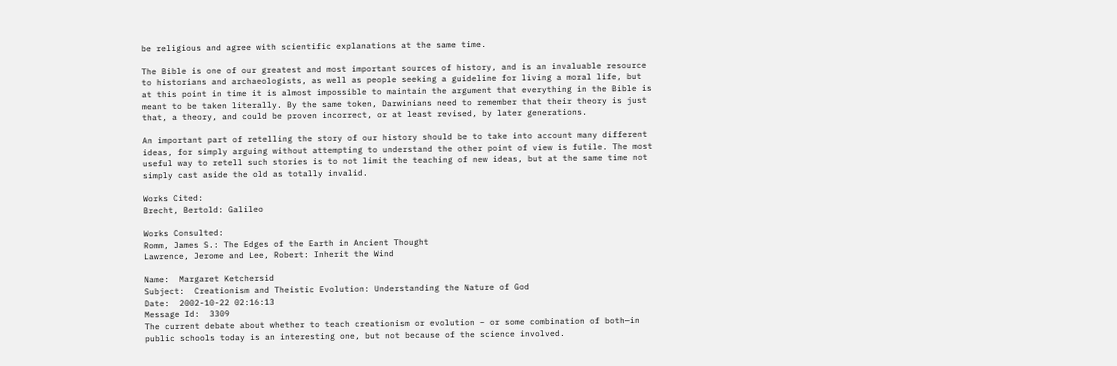be religious and agree with scientific explanations at the same time.

The Bible is one of our greatest and most important sources of history, and is an invaluable resource to historians and archaeologists, as well as people seeking a guideline for living a moral life, but at this point in time it is almost impossible to maintain the argument that everything in the Bible is meant to be taken literally. By the same token, Darwinians need to remember that their theory is just that, a theory, and could be proven incorrect, or at least revised, by later generations.

An important part of retelling the story of our history should be to take into account many different ideas, for simply arguing without attempting to understand the other point of view is futile. The most useful way to retell such stories is to not limit the teaching of new ideas, but at the same time not simply cast aside the old as totally invalid.

Works Cited:
Brecht, Bertold: Galileo

Works Consulted:
Romm, James S.: The Edges of the Earth in Ancient Thought
Lawrence, Jerome and Lee, Robert: Inherit the Wind

Name:  Margaret Ketchersid
Subject:  Creationism and Theistic Evolution: Understanding the Nature of God
Date:  2002-10-22 02:16:13
Message Id:  3309
The current debate about whether to teach creationism or evolution – or some combination of both—in public schools today is an interesting one, but not because of the science involved.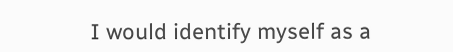I would identify myself as a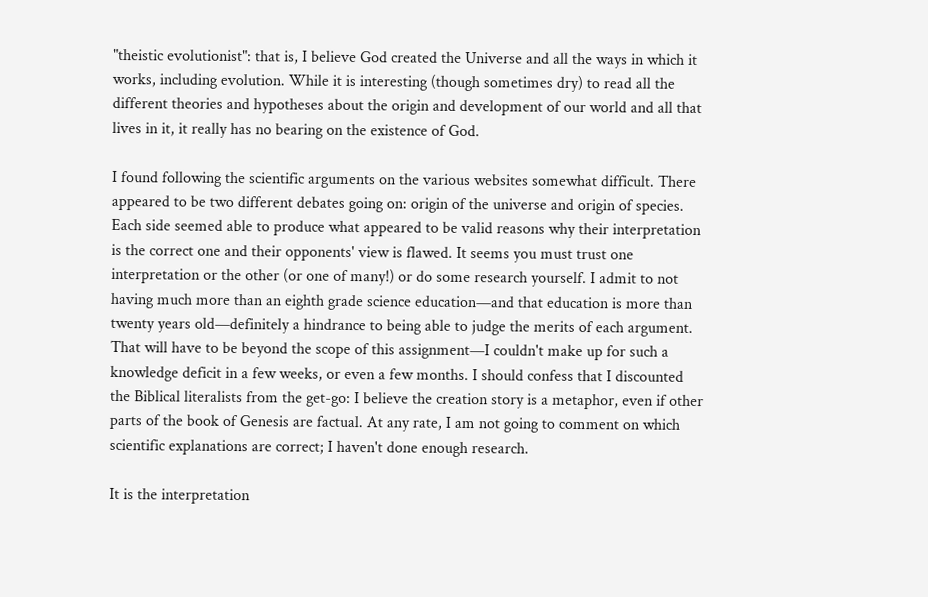"theistic evolutionist": that is, I believe God created the Universe and all the ways in which it works, including evolution. While it is interesting (though sometimes dry) to read all the different theories and hypotheses about the origin and development of our world and all that lives in it, it really has no bearing on the existence of God.

I found following the scientific arguments on the various websites somewhat difficult. There appeared to be two different debates going on: origin of the universe and origin of species. Each side seemed able to produce what appeared to be valid reasons why their interpretation is the correct one and their opponents' view is flawed. It seems you must trust one interpretation or the other (or one of many!) or do some research yourself. I admit to not having much more than an eighth grade science education—and that education is more than twenty years old—definitely a hindrance to being able to judge the merits of each argument. That will have to be beyond the scope of this assignment—I couldn't make up for such a knowledge deficit in a few weeks, or even a few months. I should confess that I discounted the Biblical literalists from the get-go: I believe the creation story is a metaphor, even if other parts of the book of Genesis are factual. At any rate, I am not going to comment on which scientific explanations are correct; I haven't done enough research.

It is the interpretation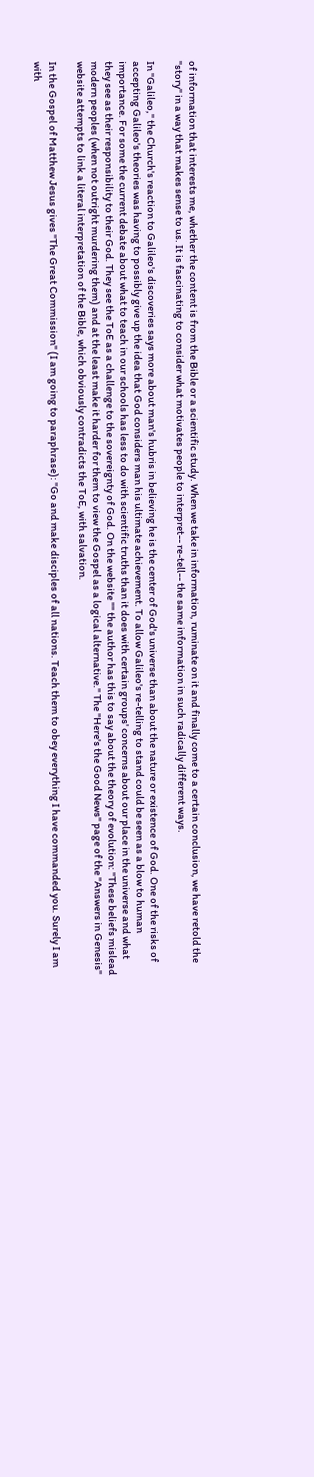of information that interests me, whether the content is from the Bible or a scientific study. When we take in information, ruminate on it and finally come to a certain conclusion, we have retold the "story" in a way that makes sense to us. It is fascinating to consider what motivates people to interpret-- re-tell-- the same information in such radically different ways.

In "Galileo," the Church's reaction to Galileo's discoveries says more about man's hubris in believing he is the center of God's universe than about the nature or existence of God. One of the risks of accepting Galileo's theories was having to possibly give up the idea that God considers man his ultimate achievement. To allow Galileo's re-telling to stand could be seen as a blow to human importance. For some the current debate about what to teach in our schools has less to do with scientific truths than it does with certain groups' concerns about our place in the universe and what they see as their responsibility to their God. They see the ToE as a challenge to the sovereignty of God. On the website "" the author has this to say about the theory of evolution: "These beliefs mislead modern peoples (when not outright murdering them) and at the least make it harder for them to view the Gospel as a logical alternative." The "Here's the Good News" page of the "Answers in Genesis" website attempts to link a literal interpretation of the Bible, which obviously contradicts the ToE, with salvation.

In the Gospel of Matthew Jesus gives "The Great Commission" (I am going to paraphrase): "Go and make disciples of all nations. Teach them to obey everything I have commanded you. Surely I am with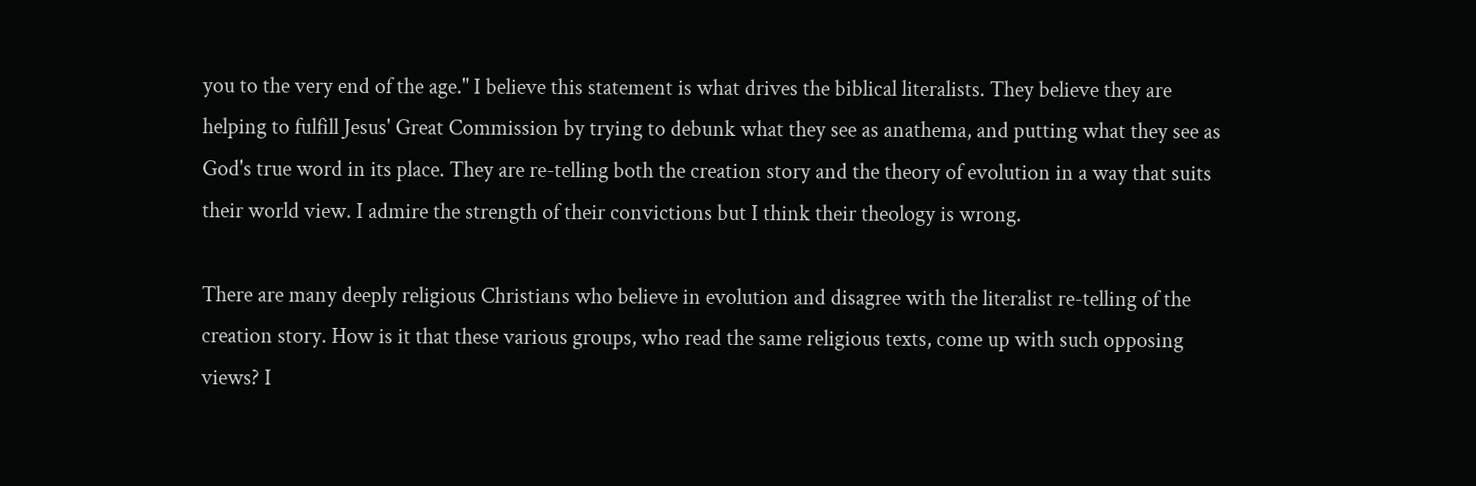you to the very end of the age." I believe this statement is what drives the biblical literalists. They believe they are helping to fulfill Jesus' Great Commission by trying to debunk what they see as anathema, and putting what they see as God's true word in its place. They are re-telling both the creation story and the theory of evolution in a way that suits their world view. I admire the strength of their convictions but I think their theology is wrong.

There are many deeply religious Christians who believe in evolution and disagree with the literalist re-telling of the creation story. How is it that these various groups, who read the same religious texts, come up with such opposing views? I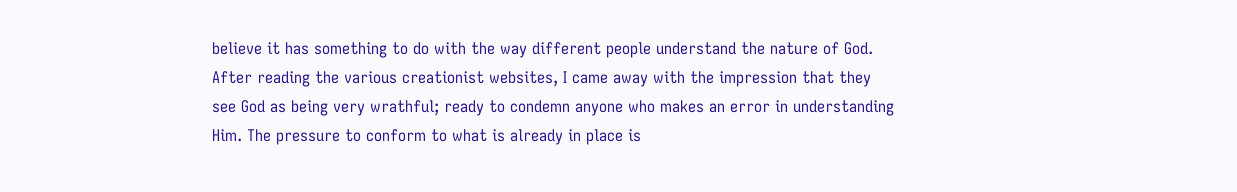believe it has something to do with the way different people understand the nature of God. After reading the various creationist websites, I came away with the impression that they see God as being very wrathful; ready to condemn anyone who makes an error in understanding Him. The pressure to conform to what is already in place is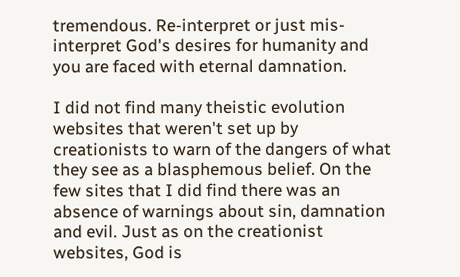tremendous. Re-interpret or just mis-interpret God's desires for humanity and you are faced with eternal damnation.

I did not find many theistic evolution websites that weren't set up by creationists to warn of the dangers of what they see as a blasphemous belief. On the few sites that I did find there was an absence of warnings about sin, damnation and evil. Just as on the creationist websites, God is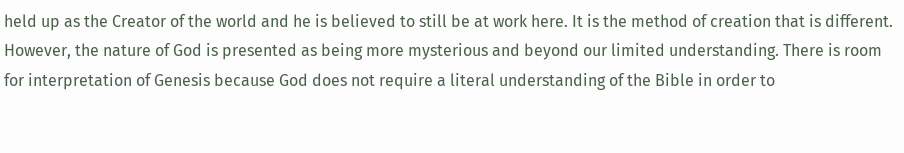held up as the Creator of the world and he is believed to still be at work here. It is the method of creation that is different. However, the nature of God is presented as being more mysterious and beyond our limited understanding. There is room for interpretation of Genesis because God does not require a literal understanding of the Bible in order to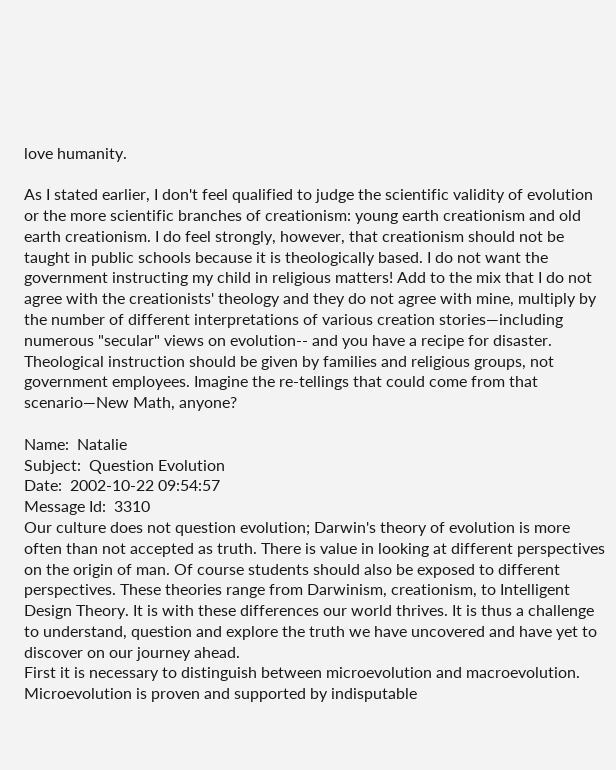love humanity.

As I stated earlier, I don't feel qualified to judge the scientific validity of evolution or the more scientific branches of creationism: young earth creationism and old earth creationism. I do feel strongly, however, that creationism should not be taught in public schools because it is theologically based. I do not want the government instructing my child in religious matters! Add to the mix that I do not agree with the creationists' theology and they do not agree with mine, multiply by the number of different interpretations of various creation stories—including numerous "secular" views on evolution-- and you have a recipe for disaster. Theological instruction should be given by families and religious groups, not government employees. Imagine the re-tellings that could come from that scenario—New Math, anyone?

Name:  Natalie
Subject:  Question Evolution
Date:  2002-10-22 09:54:57
Message Id:  3310
Our culture does not question evolution; Darwin's theory of evolution is more often than not accepted as truth. There is value in looking at different perspectives on the origin of man. Of course students should also be exposed to different perspectives. These theories range from Darwinism, creationism, to Intelligent Design Theory. It is with these differences our world thrives. It is thus a challenge to understand, question and explore the truth we have uncovered and have yet to discover on our journey ahead.
First it is necessary to distinguish between microevolution and macroevolution. Microevolution is proven and supported by indisputable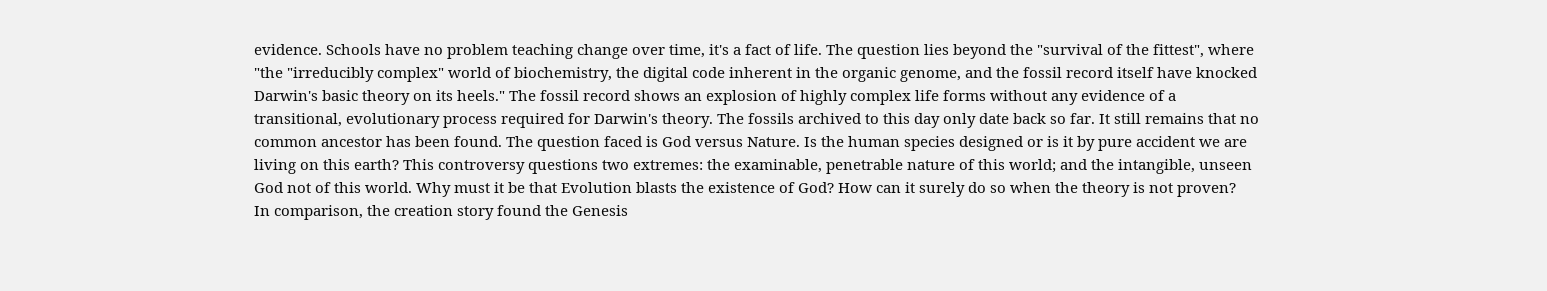evidence. Schools have no problem teaching change over time, it's a fact of life. The question lies beyond the "survival of the fittest", where "the "irreducibly complex" world of biochemistry, the digital code inherent in the organic genome, and the fossil record itself have knocked Darwin's basic theory on its heels." The fossil record shows an explosion of highly complex life forms without any evidence of a transitional, evolutionary process required for Darwin's theory. The fossils archived to this day only date back so far. It still remains that no common ancestor has been found. The question faced is God versus Nature. Is the human species designed or is it by pure accident we are living on this earth? This controversy questions two extremes: the examinable, penetrable nature of this world; and the intangible, unseen God not of this world. Why must it be that Evolution blasts the existence of God? How can it surely do so when the theory is not proven?
In comparison, the creation story found the Genesis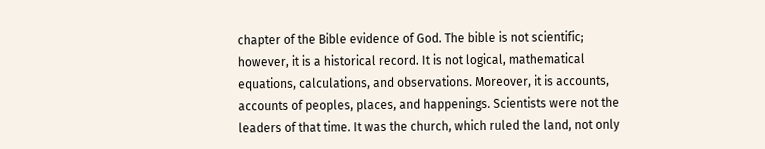chapter of the Bible evidence of God. The bible is not scientific; however, it is a historical record. It is not logical, mathematical equations, calculations, and observations. Moreover, it is accounts, accounts of peoples, places, and happenings. Scientists were not the leaders of that time. It was the church, which ruled the land, not only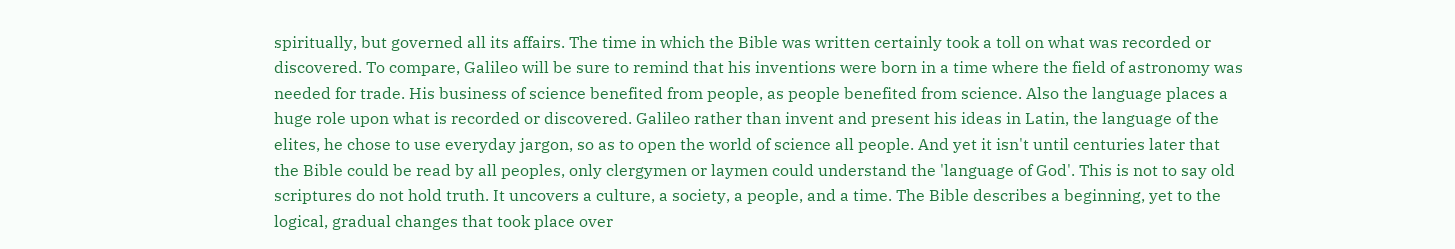spiritually, but governed all its affairs. The time in which the Bible was written certainly took a toll on what was recorded or discovered. To compare, Galileo will be sure to remind that his inventions were born in a time where the field of astronomy was needed for trade. His business of science benefited from people, as people benefited from science. Also the language places a huge role upon what is recorded or discovered. Galileo rather than invent and present his ideas in Latin, the language of the elites, he chose to use everyday jargon, so as to open the world of science all people. And yet it isn't until centuries later that the Bible could be read by all peoples, only clergymen or laymen could understand the 'language of God'. This is not to say old scriptures do not hold truth. It uncovers a culture, a society, a people, and a time. The Bible describes a beginning, yet to the logical, gradual changes that took place over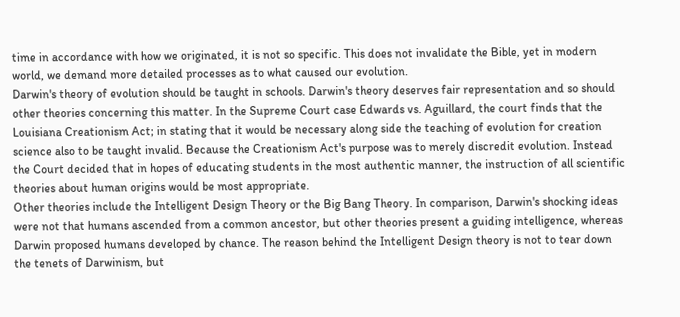time in accordance with how we originated, it is not so specific. This does not invalidate the Bible, yet in modern world, we demand more detailed processes as to what caused our evolution.
Darwin's theory of evolution should be taught in schools. Darwin's theory deserves fair representation and so should other theories concerning this matter. In the Supreme Court case Edwards vs. Aguillard, the court finds that the Louisiana Creationism Act; in stating that it would be necessary along side the teaching of evolution for creation science also to be taught invalid. Because the Creationism Act's purpose was to merely discredit evolution. Instead the Court decided that in hopes of educating students in the most authentic manner, the instruction of all scientific theories about human origins would be most appropriate.
Other theories include the Intelligent Design Theory or the Big Bang Theory. In comparison, Darwin's shocking ideas were not that humans ascended from a common ancestor, but other theories present a guiding intelligence, whereas Darwin proposed humans developed by chance. The reason behind the Intelligent Design theory is not to tear down the tenets of Darwinism, but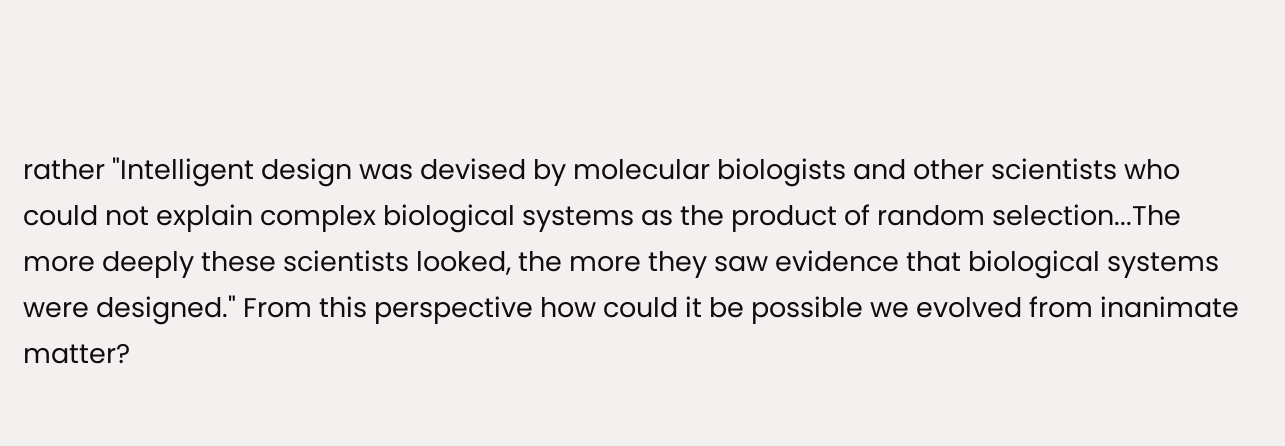rather "Intelligent design was devised by molecular biologists and other scientists who could not explain complex biological systems as the product of random selection...The more deeply these scientists looked, the more they saw evidence that biological systems were designed." From this perspective how could it be possible we evolved from inanimate matter?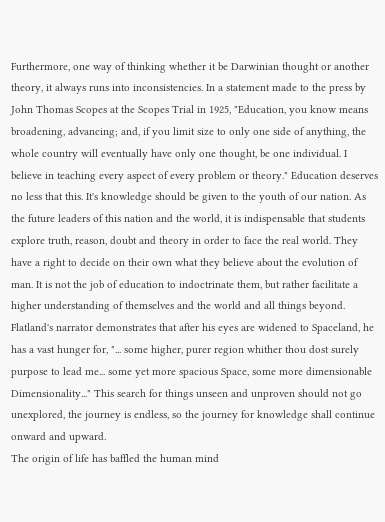Furthermore, one way of thinking whether it be Darwinian thought or another theory, it always runs into inconsistencies. In a statement made to the press by John Thomas Scopes at the Scopes Trial in 1925, "Education, you know means broadening, advancing; and, if you limit size to only one side of anything, the whole country will eventually have only one thought, be one individual. I believe in teaching every aspect of every problem or theory." Education deserves no less that this. It's knowledge should be given to the youth of our nation. As the future leaders of this nation and the world, it is indispensable that students explore truth, reason, doubt and theory in order to face the real world. They have a right to decide on their own what they believe about the evolution of man. It is not the job of education to indoctrinate them, but rather facilitate a higher understanding of themselves and the world and all things beyond. Flatland's narrator demonstrates that after his eyes are widened to Spaceland, he has a vast hunger for, "... some higher, purer region whither thou dost surely purpose to lead me... some yet more spacious Space, some more dimensionable Dimensionality..." This search for things unseen and unproven should not go unexplored, the journey is endless, so the journey for knowledge shall continue onward and upward.
The origin of life has baffled the human mind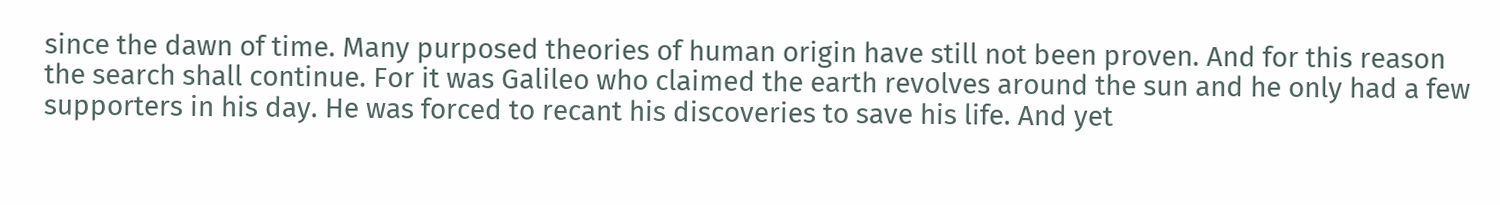since the dawn of time. Many purposed theories of human origin have still not been proven. And for this reason the search shall continue. For it was Galileo who claimed the earth revolves around the sun and he only had a few supporters in his day. He was forced to recant his discoveries to save his life. And yet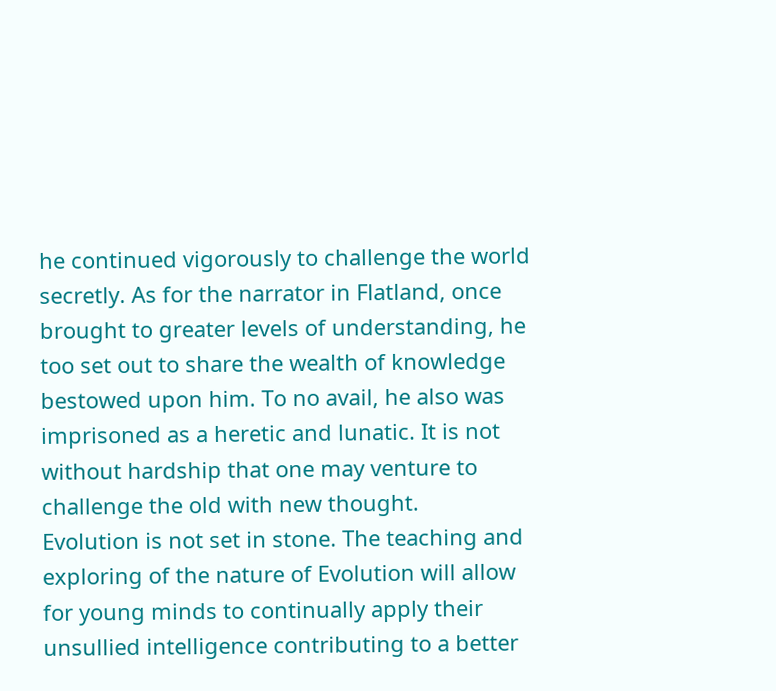he continued vigorously to challenge the world secretly. As for the narrator in Flatland, once brought to greater levels of understanding, he too set out to share the wealth of knowledge bestowed upon him. To no avail, he also was imprisoned as a heretic and lunatic. It is not without hardship that one may venture to challenge the old with new thought.
Evolution is not set in stone. The teaching and exploring of the nature of Evolution will allow for young minds to continually apply their unsullied intelligence contributing to a better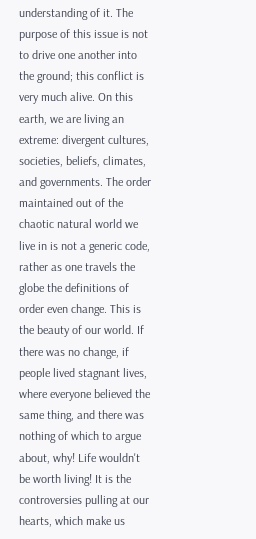understanding of it. The purpose of this issue is not to drive one another into the ground; this conflict is very much alive. On this earth, we are living an extreme: divergent cultures, societies, beliefs, climates, and governments. The order maintained out of the chaotic natural world we live in is not a generic code, rather as one travels the globe the definitions of order even change. This is the beauty of our world. If there was no change, if people lived stagnant lives, where everyone believed the same thing, and there was nothing of which to argue about, why! Life wouldn't be worth living! It is the controversies pulling at our hearts, which make us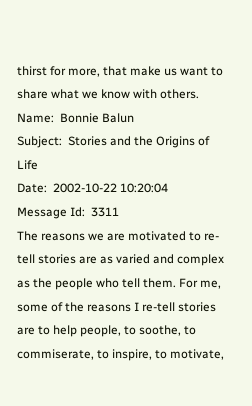thirst for more, that make us want to share what we know with others.
Name:  Bonnie Balun
Subject:  Stories and the Origins of Life
Date:  2002-10-22 10:20:04
Message Id:  3311
The reasons we are motivated to re-tell stories are as varied and complex as the people who tell them. For me, some of the reasons I re-tell stories are to help people, to soothe, to commiserate, to inspire, to motivate,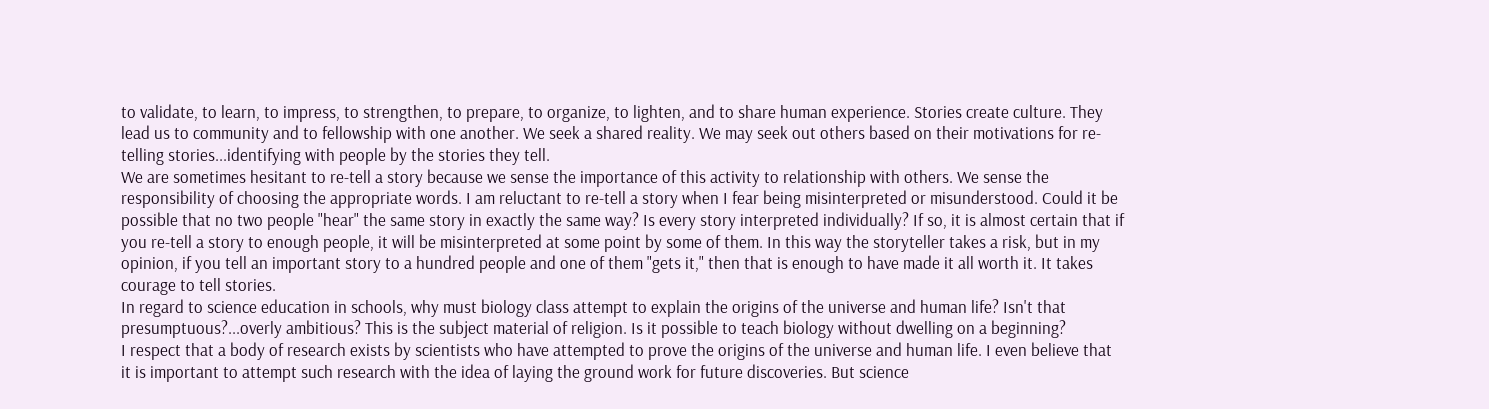to validate, to learn, to impress, to strengthen, to prepare, to organize, to lighten, and to share human experience. Stories create culture. They lead us to community and to fellowship with one another. We seek a shared reality. We may seek out others based on their motivations for re-telling stories...identifying with people by the stories they tell.
We are sometimes hesitant to re-tell a story because we sense the importance of this activity to relationship with others. We sense the responsibility of choosing the appropriate words. I am reluctant to re-tell a story when I fear being misinterpreted or misunderstood. Could it be possible that no two people "hear" the same story in exactly the same way? Is every story interpreted individually? If so, it is almost certain that if you re-tell a story to enough people, it will be misinterpreted at some point by some of them. In this way the storyteller takes a risk, but in my opinion, if you tell an important story to a hundred people and one of them "gets it," then that is enough to have made it all worth it. It takes courage to tell stories.
In regard to science education in schools, why must biology class attempt to explain the origins of the universe and human life? Isn't that presumptuous?...overly ambitious? This is the subject material of religion. Is it possible to teach biology without dwelling on a beginning?
I respect that a body of research exists by scientists who have attempted to prove the origins of the universe and human life. I even believe that it is important to attempt such research with the idea of laying the ground work for future discoveries. But science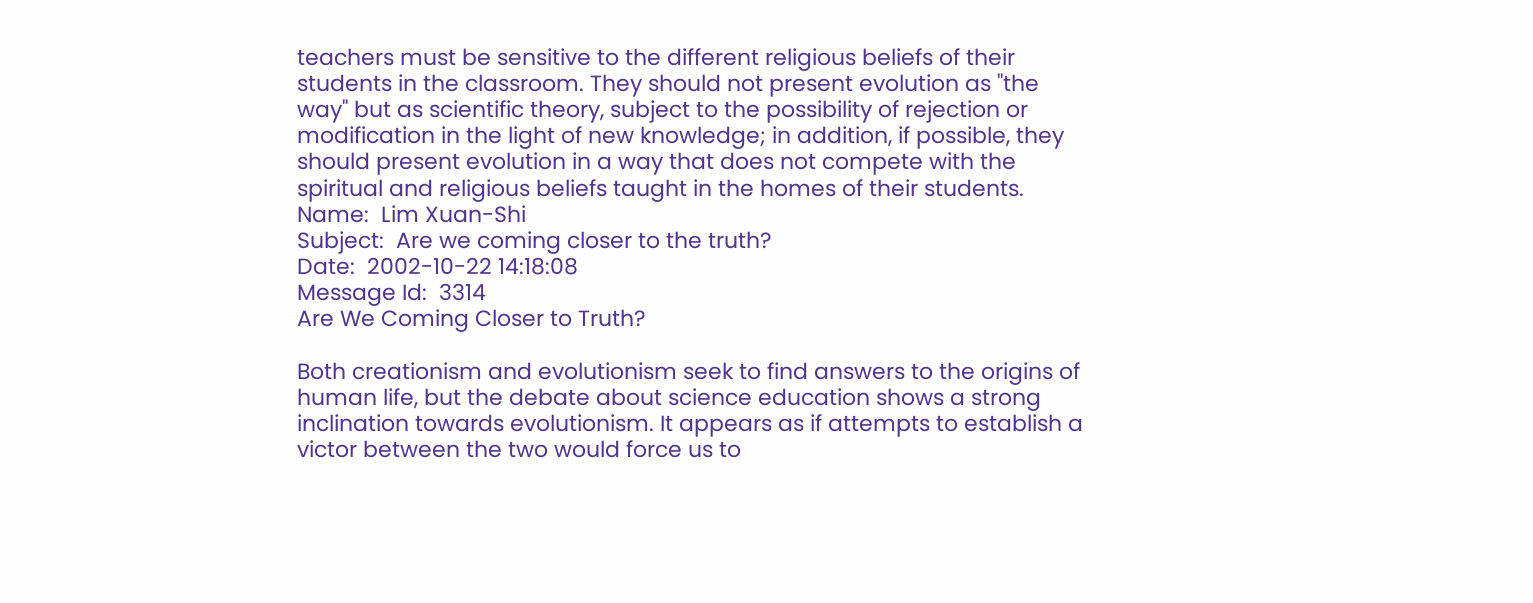teachers must be sensitive to the different religious beliefs of their students in the classroom. They should not present evolution as "the way" but as scientific theory, subject to the possibility of rejection or modification in the light of new knowledge; in addition, if possible, they should present evolution in a way that does not compete with the spiritual and religious beliefs taught in the homes of their students.
Name:  Lim Xuan-Shi
Subject:  Are we coming closer to the truth?
Date:  2002-10-22 14:18:08
Message Id:  3314
Are We Coming Closer to Truth?

Both creationism and evolutionism seek to find answers to the origins of human life, but the debate about science education shows a strong inclination towards evolutionism. It appears as if attempts to establish a victor between the two would force us to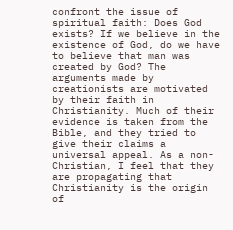confront the issue of spiritual faith: Does God exists? If we believe in the existence of God, do we have to believe that man was created by God? The arguments made by creationists are motivated by their faith in Christianity. Much of their evidence is taken from the Bible, and they tried to give their claims a universal appeal. As a non-Christian, I feel that they are propagating that Christianity is the origin of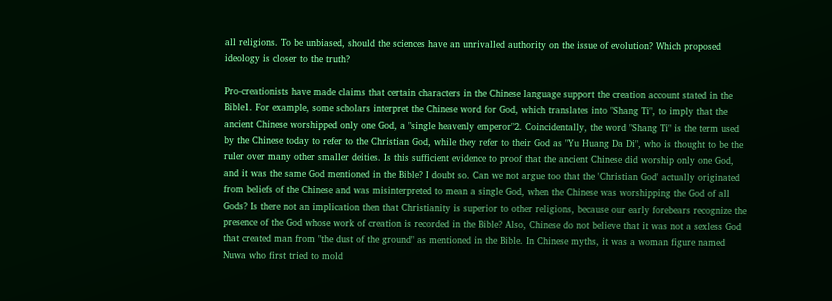all religions. To be unbiased, should the sciences have an unrivalled authority on the issue of evolution? Which proposed ideology is closer to the truth?

Pro-creationists have made claims that certain characters in the Chinese language support the creation account stated in the Bible1. For example, some scholars interpret the Chinese word for God, which translates into "Shang Ti", to imply that the ancient Chinese worshipped only one God, a "single heavenly emperor"2. Coincidentally, the word "Shang Ti" is the term used by the Chinese today to refer to the Christian God, while they refer to their God as "Yu Huang Da Di", who is thought to be the ruler over many other smaller deities. Is this sufficient evidence to proof that the ancient Chinese did worship only one God, and it was the same God mentioned in the Bible? I doubt so. Can we not argue too that the 'Christian God' actually originated from beliefs of the Chinese and was misinterpreted to mean a single God, when the Chinese was worshipping the God of all Gods? Is there not an implication then that Christianity is superior to other religions, because our early forebears recognize the presence of the God whose work of creation is recorded in the Bible? Also, Chinese do not believe that it was not a sexless God that created man from "the dust of the ground" as mentioned in the Bible. In Chinese myths, it was a woman figure named Nuwa who first tried to mold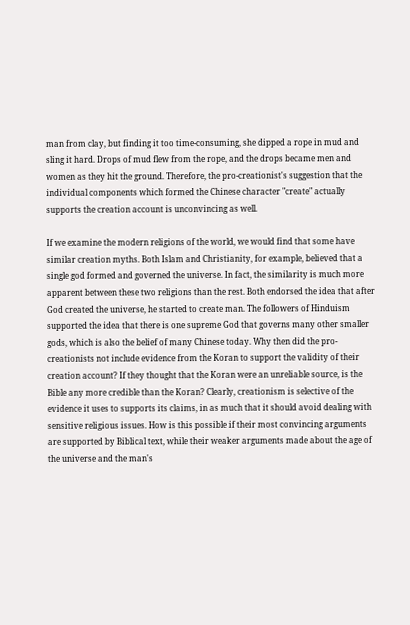man from clay, but finding it too time-consuming, she dipped a rope in mud and sling it hard. Drops of mud flew from the rope, and the drops became men and women as they hit the ground. Therefore, the pro-creationist's suggestion that the individual components which formed the Chinese character "create" actually supports the creation account is unconvincing as well.

If we examine the modern religions of the world, we would find that some have similar creation myths. Both Islam and Christianity, for example, believed that a single god formed and governed the universe. In fact, the similarity is much more apparent between these two religions than the rest. Both endorsed the idea that after God created the universe, he started to create man. The followers of Hinduism supported the idea that there is one supreme God that governs many other smaller gods, which is also the belief of many Chinese today. Why then did the pro-creationists not include evidence from the Koran to support the validity of their creation account? If they thought that the Koran were an unreliable source, is the Bible any more credible than the Koran? Clearly, creationism is selective of the evidence it uses to supports its claims, in as much that it should avoid dealing with sensitive religious issues. How is this possible if their most convincing arguments are supported by Biblical text, while their weaker arguments made about the age of the universe and the man's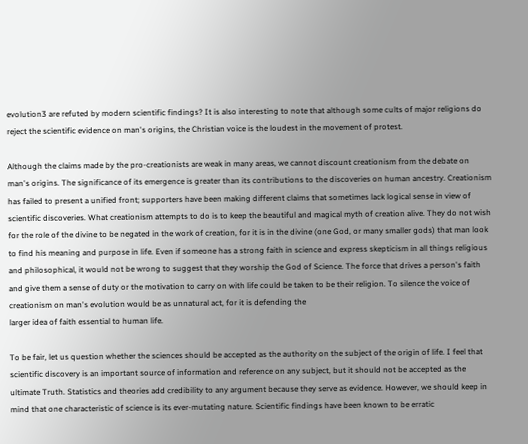evolution3 are refuted by modern scientific findings? It is also interesting to note that although some cults of major religions do reject the scientific evidence on man's origins, the Christian voice is the loudest in the movement of protest.

Although the claims made by the pro-creationists are weak in many areas, we cannot discount creationism from the debate on man's origins. The significance of its emergence is greater than its contributions to the discoveries on human ancestry. Creationism has failed to present a unified front; supporters have been making different claims that sometimes lack logical sense in view of scientific discoveries. What creationism attempts to do is to keep the beautiful and magical myth of creation alive. They do not wish for the role of the divine to be negated in the work of creation, for it is in the divine (one God, or many smaller gods) that man look to find his meaning and purpose in life. Even if someone has a strong faith in science and express skepticism in all things religious and philosophical, it would not be wrong to suggest that they worship the God of Science. The force that drives a person's faith and give them a sense of duty or the motivation to carry on with life could be taken to be their religion. To silence the voice of creationism on man's evolution would be as unnatural act, for it is defending the
larger idea of faith essential to human life.

To be fair, let us question whether the sciences should be accepted as the authority on the subject of the origin of life. I feel that scientific discovery is an important source of information and reference on any subject, but it should not be accepted as the ultimate Truth. Statistics and theories add credibility to any argument because they serve as evidence. However, we should keep in mind that one characteristic of science is its ever-mutating nature. Scientific findings have been known to be erratic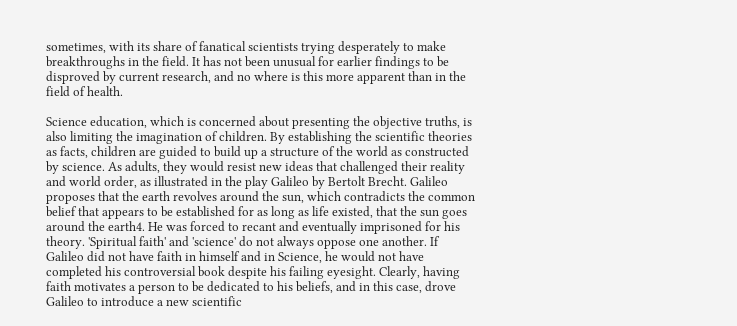sometimes, with its share of fanatical scientists trying desperately to make breakthroughs in the field. It has not been unusual for earlier findings to be disproved by current research, and no where is this more apparent than in the field of health.

Science education, which is concerned about presenting the objective truths, is also limiting the imagination of children. By establishing the scientific theories as facts, children are guided to build up a structure of the world as constructed by science. As adults, they would resist new ideas that challenged their reality and world order, as illustrated in the play Galileo by Bertolt Brecht. Galileo proposes that the earth revolves around the sun, which contradicts the common belief that appears to be established for as long as life existed, that the sun goes around the earth4. He was forced to recant and eventually imprisoned for his theory. 'Spiritual faith' and 'science' do not always oppose one another. If Galileo did not have faith in himself and in Science, he would not have completed his controversial book despite his failing eyesight. Clearly, having faith motivates a person to be dedicated to his beliefs, and in this case, drove Galileo to introduce a new scientific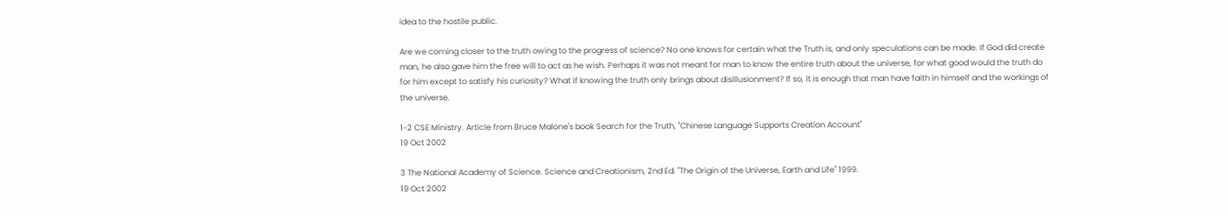idea to the hostile public.

Are we coming closer to the truth owing to the progress of science? No one knows for certain what the Truth is, and only speculations can be made. If God did create man, he also gave him the free will to act as he wish. Perhaps it was not meant for man to know the entire truth about the universe, for what good would the truth do for him except to satisfy his curiosity? What if knowing the truth only brings about disillusionment? If so, it is enough that man have faith in himself and the workings of the universe.

1-2 CSE Ministry. Article from Bruce Malone's book Search for the Truth, "Chinese Language Supports Creation Account"
19 Oct 2002

3 The National Academy of Science. Science and Creationism, 2nd Ed. "The Origin of the Universe, Earth and Life" 1999.
19 Oct 2002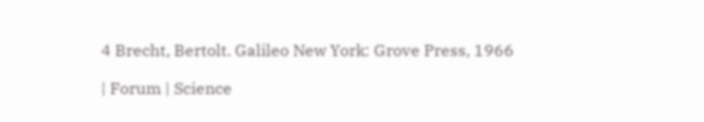4 Brecht, Bertolt. Galileo New York: Grove Press, 1966

| Forum | Science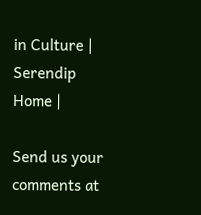in Culture | Serendip Home |

Send us your comments at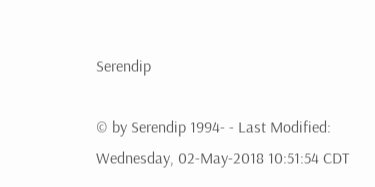Serendip

© by Serendip 1994- - Last Modified: Wednesday, 02-May-2018 10:51:54 CDT